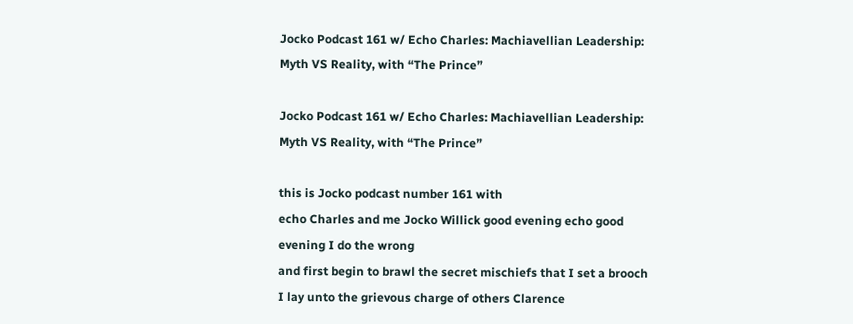Jocko Podcast 161 w/ Echo Charles: Machiavellian Leadership: Myth VS Reality, with “The Prince”

Jocko Podcast 161 w/ Echo Charles: Machiavellian Leadership: Myth VS Reality, with “The Prince”

this is Jocko podcast number 161 with
echo Charles and me Jocko Willick good evening echo good evening I do the wrong
and first begin to brawl the secret mischiefs that I set a brooch
I lay unto the grievous charge of others Clarence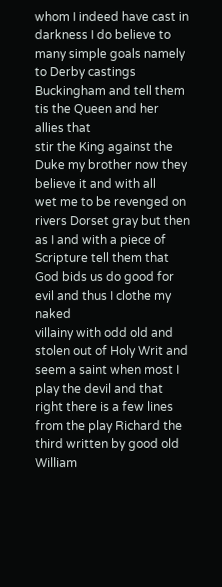whom I indeed have cast in darkness I do believe to many simple goals namely
to Derby castings Buckingham and tell them tis the Queen and her allies that
stir the King against the Duke my brother now they believe it and with all
wet me to be revenged on rivers Dorset gray but then as I and with a piece of
Scripture tell them that God bids us do good for evil and thus I clothe my naked
villainy with odd old and stolen out of Holy Writ and seem a saint when most I
play the devil and that right there is a few lines from the play Richard the
third written by good old William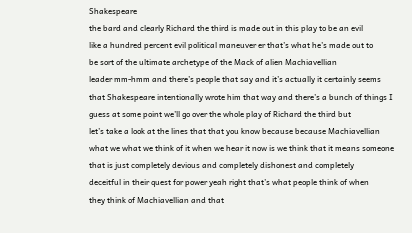Shakespeare
the bard and clearly Richard the third is made out in this play to be an evil
like a hundred percent evil political maneuver er that’s what he’s made out to
be sort of the ultimate archetype of the Mack of alien Machiavellian
leader mm-hmm and there’s people that say and it’s actually it certainly seems
that Shakespeare intentionally wrote him that way and there’s a bunch of things I
guess at some point we’ll go over the whole play of Richard the third but
let’s take a look at the lines that that you know because because Machiavellian
what we what we think of it when we hear it now is we think that it means someone
that is just completely devious and completely dishonest and completely
deceitful in their quest for power yeah right that’s what people think of when
they think of Machiavellian and that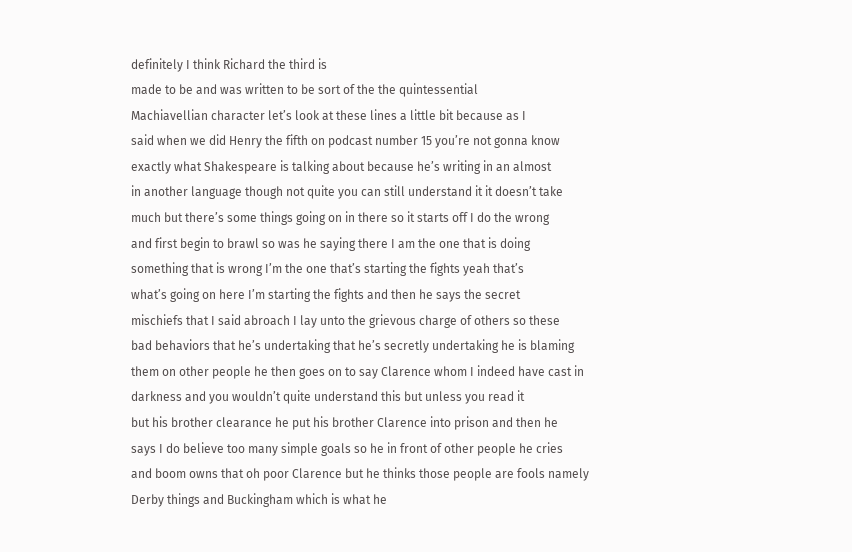definitely I think Richard the third is
made to be and was written to be sort of the the quintessential
Machiavellian character let’s look at these lines a little bit because as I
said when we did Henry the fifth on podcast number 15 you’re not gonna know
exactly what Shakespeare is talking about because he’s writing in an almost
in another language though not quite you can still understand it it doesn’t take
much but there’s some things going on in there so it starts off I do the wrong
and first begin to brawl so was he saying there I am the one that is doing
something that is wrong I’m the one that’s starting the fights yeah that’s
what’s going on here I’m starting the fights and then he says the secret
mischiefs that I said abroach I lay unto the grievous charge of others so these
bad behaviors that he’s undertaking that he’s secretly undertaking he is blaming
them on other people he then goes on to say Clarence whom I indeed have cast in
darkness and you wouldn’t quite understand this but unless you read it
but his brother clearance he put his brother Clarence into prison and then he
says I do believe too many simple goals so he in front of other people he cries
and boom owns that oh poor Clarence but he thinks those people are fools namely
Derby things and Buckingham which is what he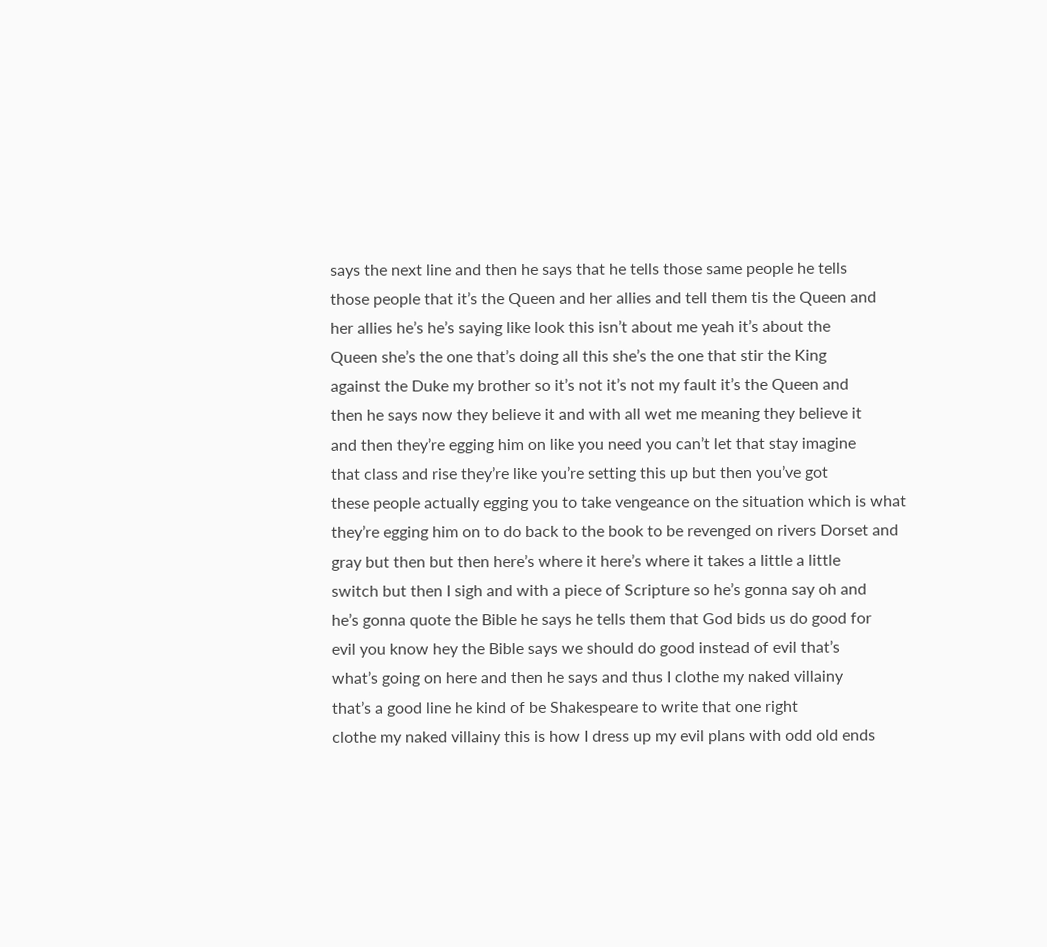says the next line and then he says that he tells those same people he tells
those people that it’s the Queen and her allies and tell them tis the Queen and
her allies he’s he’s saying like look this isn’t about me yeah it’s about the
Queen she’s the one that’s doing all this she’s the one that stir the King
against the Duke my brother so it’s not it’s not my fault it’s the Queen and
then he says now they believe it and with all wet me meaning they believe it
and then they’re egging him on like you need you can’t let that stay imagine
that class and rise they’re like you’re setting this up but then you’ve got
these people actually egging you to take vengeance on the situation which is what
they’re egging him on to do back to the book to be revenged on rivers Dorset and
gray but then but then here’s where it here’s where it takes a little a little
switch but then I sigh and with a piece of Scripture so he’s gonna say oh and
he’s gonna quote the Bible he says he tells them that God bids us do good for
evil you know hey the Bible says we should do good instead of evil that’s
what’s going on here and then he says and thus I clothe my naked villainy
that’s a good line he kind of be Shakespeare to write that one right
clothe my naked villainy this is how I dress up my evil plans with odd old ends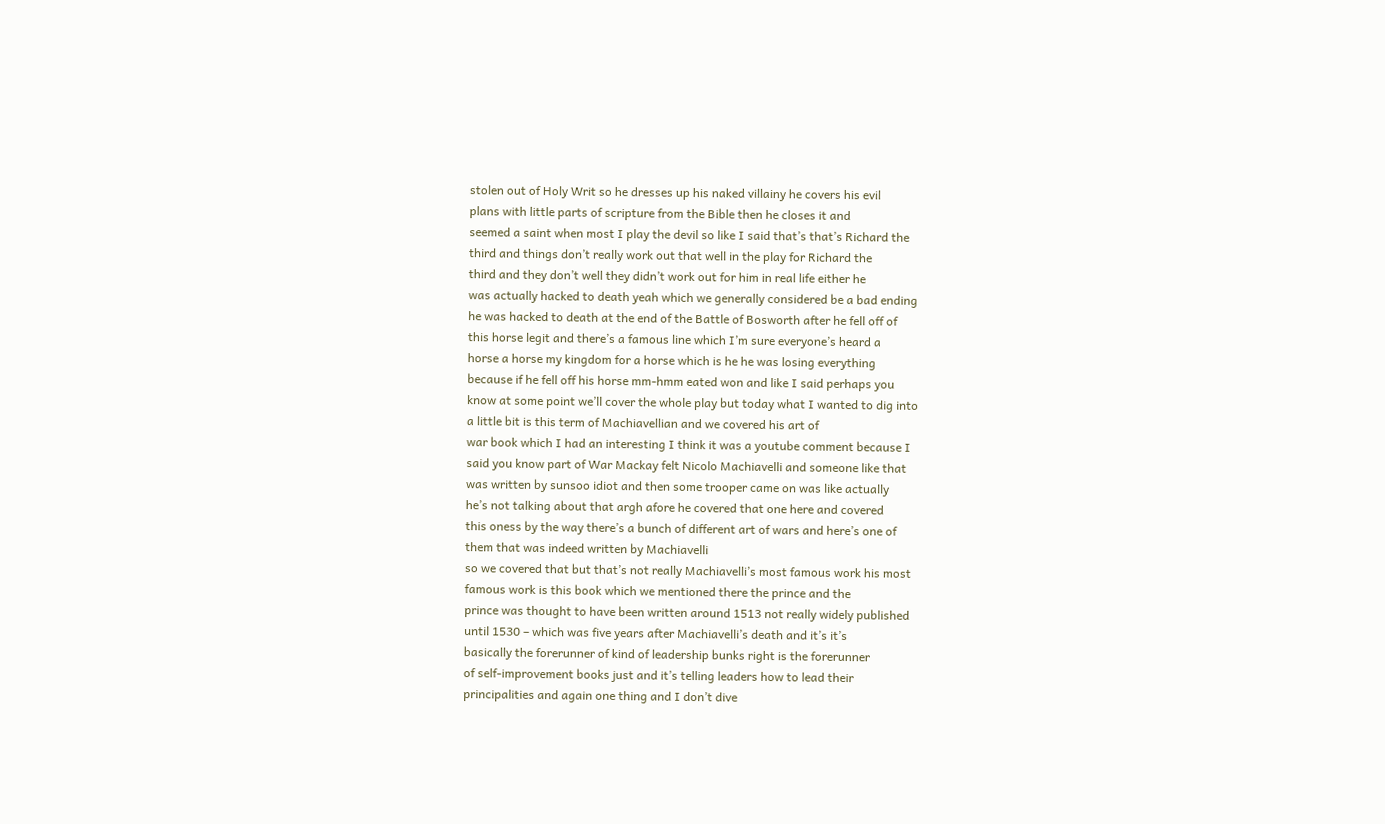stolen out of Holy Writ so he dresses up his naked villainy he covers his evil
plans with little parts of scripture from the Bible then he closes it and
seemed a saint when most I play the devil so like I said that’s that’s Richard the
third and things don’t really work out that well in the play for Richard the
third and they don’t well they didn’t work out for him in real life either he
was actually hacked to death yeah which we generally considered be a bad ending
he was hacked to death at the end of the Battle of Bosworth after he fell off of
this horse legit and there’s a famous line which I’m sure everyone’s heard a
horse a horse my kingdom for a horse which is he he was losing everything
because if he fell off his horse mm-hmm eated won and like I said perhaps you
know at some point we’ll cover the whole play but today what I wanted to dig into
a little bit is this term of Machiavellian and we covered his art of
war book which I had an interesting I think it was a youtube comment because I
said you know part of War Mackay felt Nicolo Machiavelli and someone like that
was written by sunsoo idiot and then some trooper came on was like actually
he’s not talking about that argh afore he covered that one here and covered
this oness by the way there’s a bunch of different art of wars and here’s one of
them that was indeed written by Machiavelli
so we covered that but that’s not really Machiavelli’s most famous work his most
famous work is this book which we mentioned there the prince and the
prince was thought to have been written around 1513 not really widely published
until 1530 – which was five years after Machiavelli’s death and it’s it’s
basically the forerunner of kind of leadership bunks right is the forerunner
of self-improvement books just and it’s telling leaders how to lead their
principalities and again one thing and I don’t dive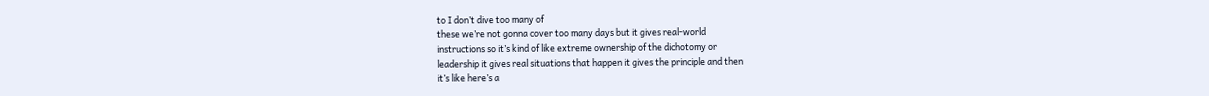to I don’t dive too many of
these we’re not gonna cover too many days but it gives real-world
instructions so it’s kind of like extreme ownership of the dichotomy or
leadership it gives real situations that happen it gives the principle and then
it’s like here’s a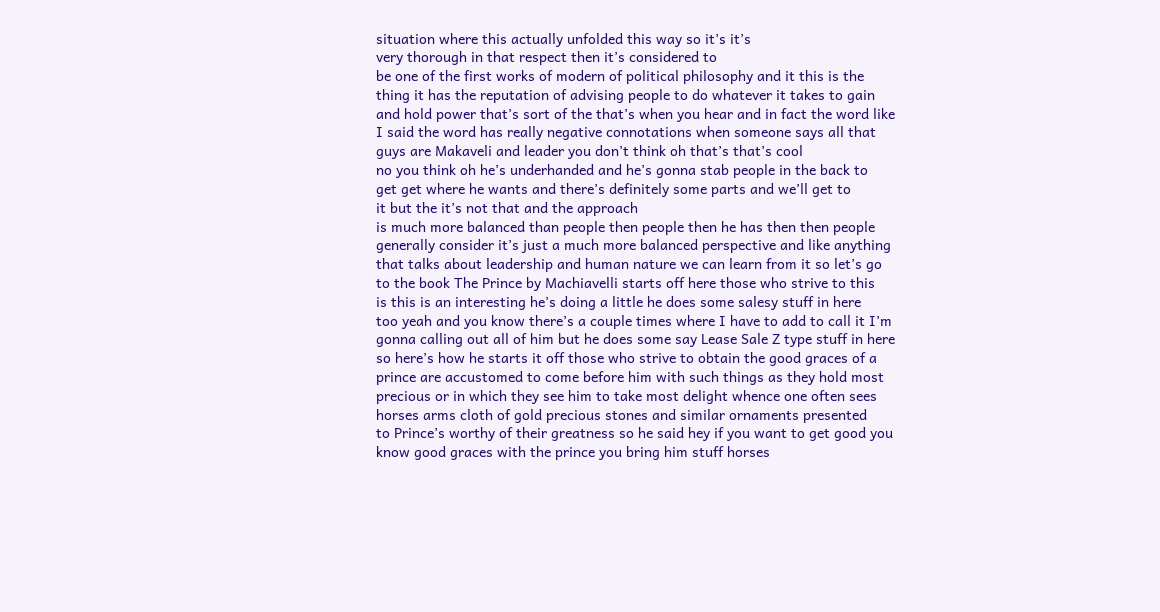situation where this actually unfolded this way so it’s it’s
very thorough in that respect then it’s considered to
be one of the first works of modern of political philosophy and it this is the
thing it has the reputation of advising people to do whatever it takes to gain
and hold power that’s sort of the that’s when you hear and in fact the word like
I said the word has really negative connotations when someone says all that
guys are Makaveli and leader you don’t think oh that’s that’s cool
no you think oh he’s underhanded and he’s gonna stab people in the back to
get get where he wants and there’s definitely some parts and we’ll get to
it but the it’s not that and the approach
is much more balanced than people then people then he has then then people
generally consider it’s just a much more balanced perspective and like anything
that talks about leadership and human nature we can learn from it so let’s go
to the book The Prince by Machiavelli starts off here those who strive to this
is this is an interesting he’s doing a little he does some salesy stuff in here
too yeah and you know there’s a couple times where I have to add to call it I’m
gonna calling out all of him but he does some say Lease Sale Z type stuff in here
so here’s how he starts it off those who strive to obtain the good graces of a
prince are accustomed to come before him with such things as they hold most
precious or in which they see him to take most delight whence one often sees
horses arms cloth of gold precious stones and similar ornaments presented
to Prince’s worthy of their greatness so he said hey if you want to get good you
know good graces with the prince you bring him stuff horses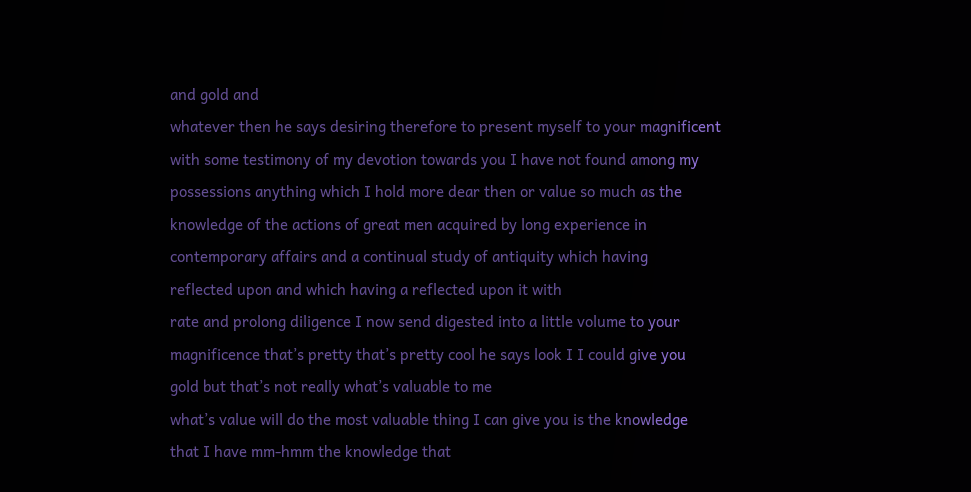and gold and
whatever then he says desiring therefore to present myself to your magnificent
with some testimony of my devotion towards you I have not found among my
possessions anything which I hold more dear then or value so much as the
knowledge of the actions of great men acquired by long experience in
contemporary affairs and a continual study of antiquity which having
reflected upon and which having a reflected upon it with
rate and prolong diligence I now send digested into a little volume to your
magnificence that’s pretty that’s pretty cool he says look I I could give you
gold but that’s not really what’s valuable to me
what’s value will do the most valuable thing I can give you is the knowledge
that I have mm-hmm the knowledge that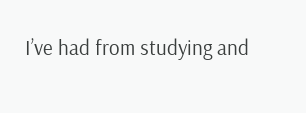I’ve had from studying and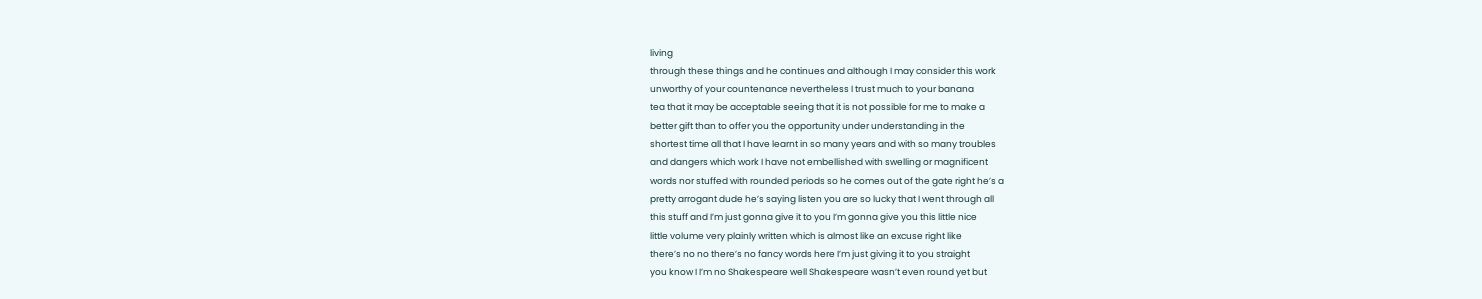living
through these things and he continues and although I may consider this work
unworthy of your countenance nevertheless I trust much to your banana
tea that it may be acceptable seeing that it is not possible for me to make a
better gift than to offer you the opportunity under understanding in the
shortest time all that I have learnt in so many years and with so many troubles
and dangers which work I have not embellished with swelling or magnificent
words nor stuffed with rounded periods so he comes out of the gate right he’s a
pretty arrogant dude he’s saying listen you are so lucky that I went through all
this stuff and I’m just gonna give it to you I’m gonna give you this little nice
little volume very plainly written which is almost like an excuse right like
there’s no no there’s no fancy words here I’m just giving it to you straight
you know I I’m no Shakespeare well Shakespeare wasn’t even round yet but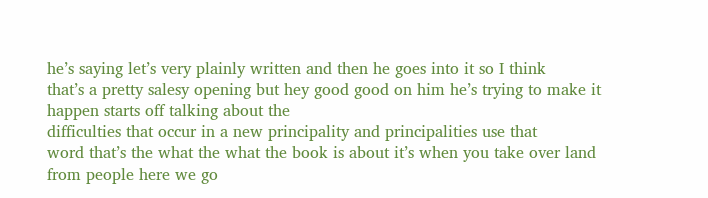he’s saying let’s very plainly written and then he goes into it so I think
that’s a pretty salesy opening but hey good good on him he’s trying to make it
happen starts off talking about the
difficulties that occur in a new principality and principalities use that
word that’s the what the what the book is about it’s when you take over land
from people here we go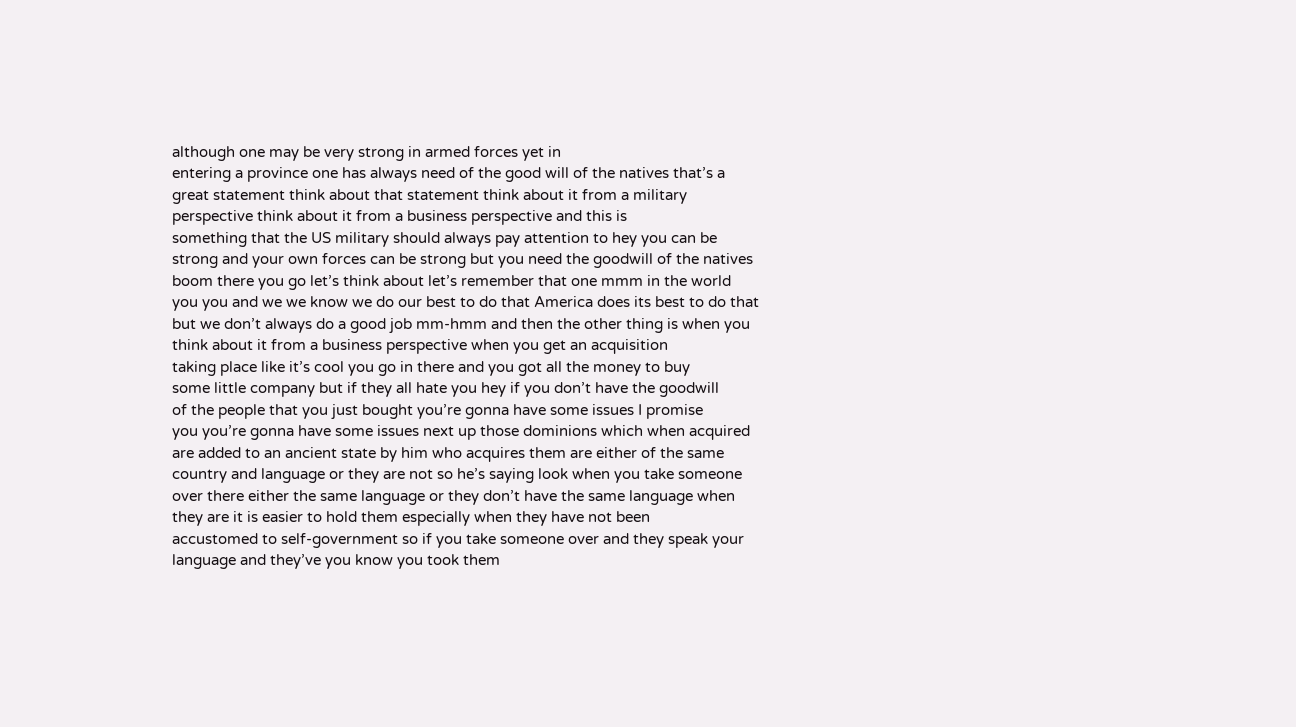although one may be very strong in armed forces yet in
entering a province one has always need of the good will of the natives that’s a
great statement think about that statement think about it from a military
perspective think about it from a business perspective and this is
something that the US military should always pay attention to hey you can be
strong and your own forces can be strong but you need the goodwill of the natives
boom there you go let’s think about let’s remember that one mmm in the world
you you and we we know we do our best to do that America does its best to do that
but we don’t always do a good job mm-hmm and then the other thing is when you
think about it from a business perspective when you get an acquisition
taking place like it’s cool you go in there and you got all the money to buy
some little company but if they all hate you hey if you don’t have the goodwill
of the people that you just bought you’re gonna have some issues I promise
you you’re gonna have some issues next up those dominions which when acquired
are added to an ancient state by him who acquires them are either of the same
country and language or they are not so he’s saying look when you take someone
over there either the same language or they don’t have the same language when
they are it is easier to hold them especially when they have not been
accustomed to self-government so if you take someone over and they speak your
language and they’ve you know you took them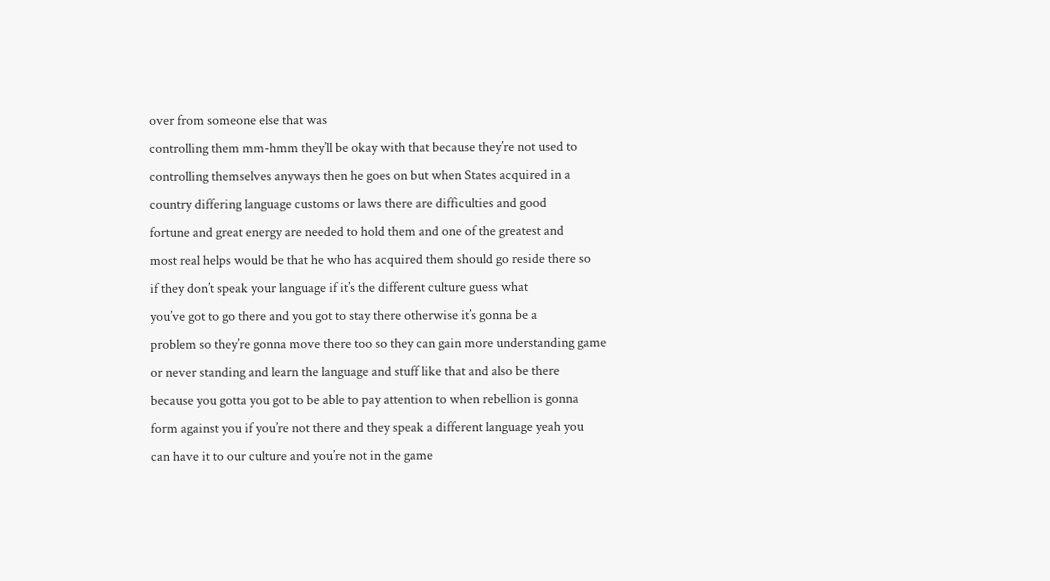over from someone else that was
controlling them mm-hmm they’ll be okay with that because they’re not used to
controlling themselves anyways then he goes on but when States acquired in a
country differing language customs or laws there are difficulties and good
fortune and great energy are needed to hold them and one of the greatest and
most real helps would be that he who has acquired them should go reside there so
if they don’t speak your language if it’s the different culture guess what
you’ve got to go there and you got to stay there otherwise it’s gonna be a
problem so they’re gonna move there too so they can gain more understanding game
or never standing and learn the language and stuff like that and also be there
because you gotta you got to be able to pay attention to when rebellion is gonna
form against you if you’re not there and they speak a different language yeah you
can have it to our culture and you’re not in the game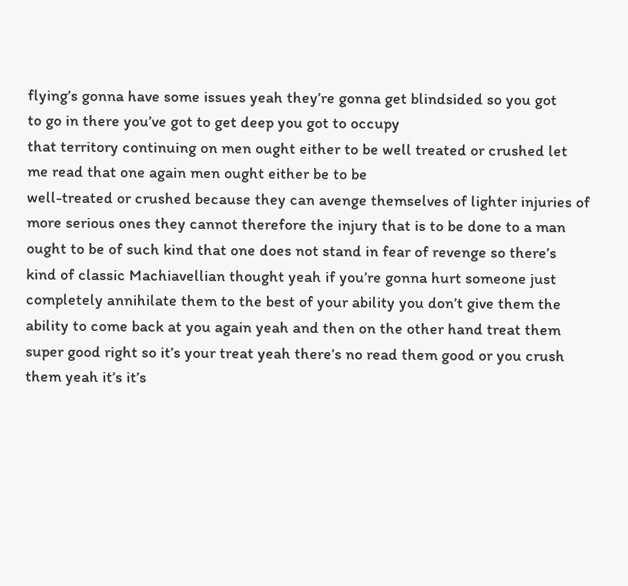flying’s gonna have some issues yeah they’re gonna get blindsided so you got
to go in there you’ve got to get deep you got to occupy
that territory continuing on men ought either to be well treated or crushed let
me read that one again men ought either be to be
well-treated or crushed because they can avenge themselves of lighter injuries of
more serious ones they cannot therefore the injury that is to be done to a man
ought to be of such kind that one does not stand in fear of revenge so there’s
kind of classic Machiavellian thought yeah if you’re gonna hurt someone just
completely annihilate them to the best of your ability you don’t give them the
ability to come back at you again yeah and then on the other hand treat them
super good right so it’s your treat yeah there’s no read them good or you crush
them yeah it’s it’s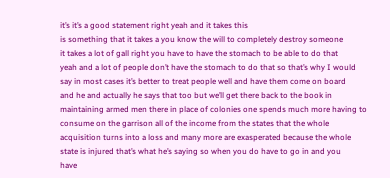it’s it’s a good statement right yeah and it takes this
is something that it takes a you know the will to completely destroy someone
it takes a lot of gall right you have to have the stomach to be able to do that
yeah and a lot of people don’t have the stomach to do that so that’s why I would
say in most cases it’s better to treat people well and have them come on board
and he and actually he says that too but we’ll get there back to the book in
maintaining armed men there in place of colonies one spends much more having to
consume on the garrison all of the income from the states that the whole
acquisition turns into a loss and many more are exasperated because the whole
state is injured that’s what he’s saying so when you do have to go in and you
have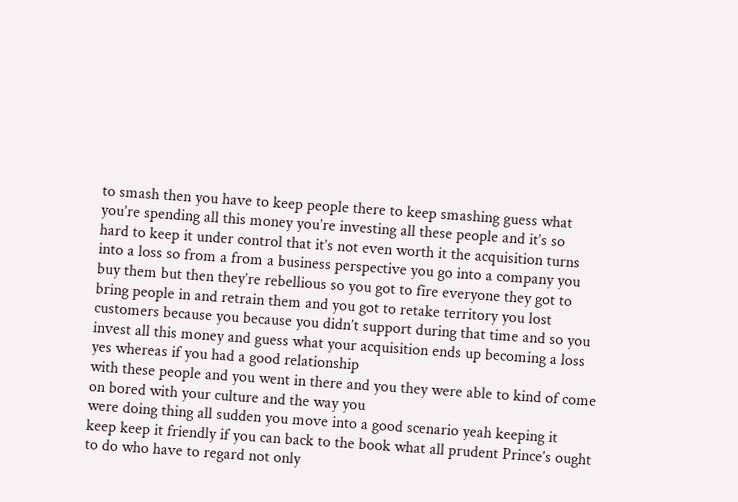to smash then you have to keep people there to keep smashing guess what
you’re spending all this money you’re investing all these people and it’s so
hard to keep it under control that it’s not even worth it the acquisition turns
into a loss so from a from a business perspective you go into a company you
buy them but then they’re rebellious so you got to fire everyone they got to
bring people in and retrain them and you got to retake territory you lost
customers because you because you didn’t support during that time and so you
invest all this money and guess what your acquisition ends up becoming a loss
yes whereas if you had a good relationship
with these people and you went in there and you they were able to kind of come
on bored with your culture and the way you
were doing thing all sudden you move into a good scenario yeah keeping it
keep keep it friendly if you can back to the book what all prudent Prince’s ought
to do who have to regard not only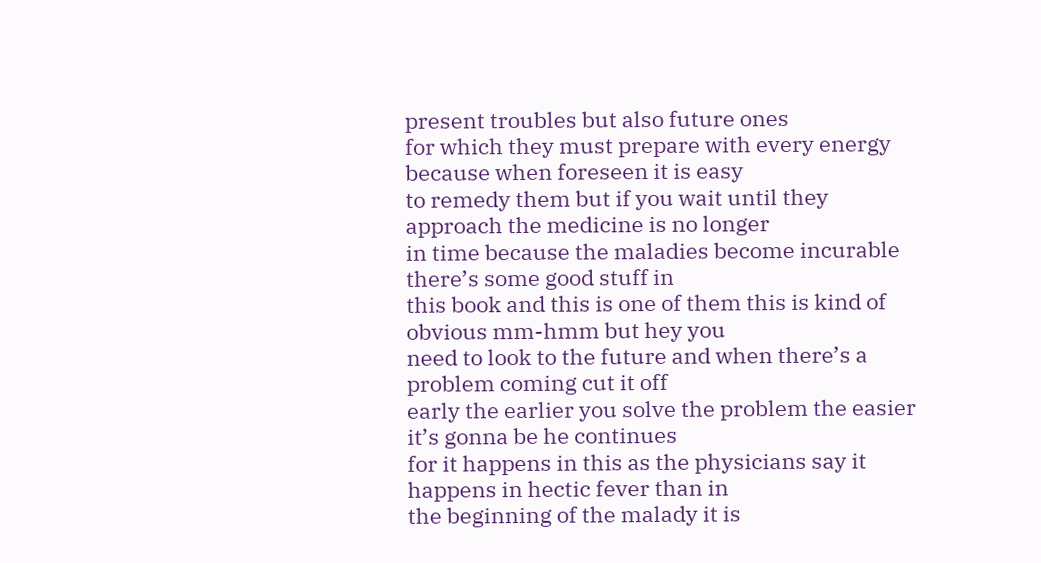present troubles but also future ones
for which they must prepare with every energy because when foreseen it is easy
to remedy them but if you wait until they approach the medicine is no longer
in time because the maladies become incurable there’s some good stuff in
this book and this is one of them this is kind of obvious mm-hmm but hey you
need to look to the future and when there’s a problem coming cut it off
early the earlier you solve the problem the easier it’s gonna be he continues
for it happens in this as the physicians say it happens in hectic fever than in
the beginning of the malady it is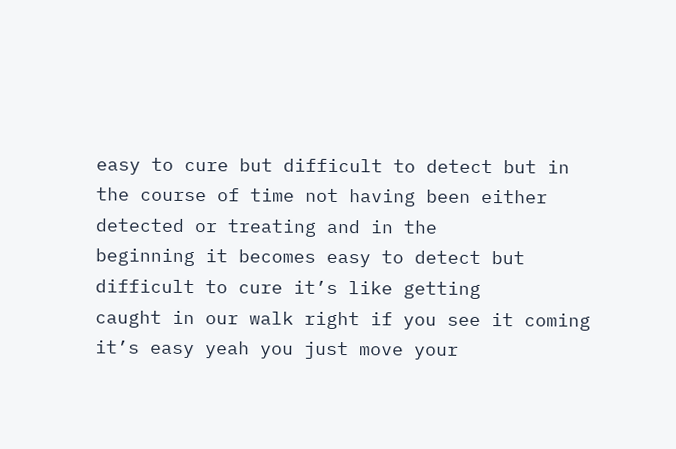easy to cure but difficult to detect but in
the course of time not having been either detected or treating and in the
beginning it becomes easy to detect but difficult to cure it’s like getting
caught in our walk right if you see it coming it’s easy yeah you just move your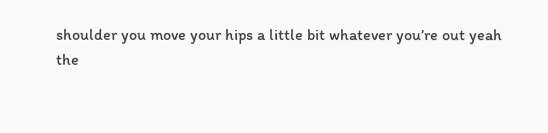shoulder you move your hips a little bit whatever you’re out yeah
the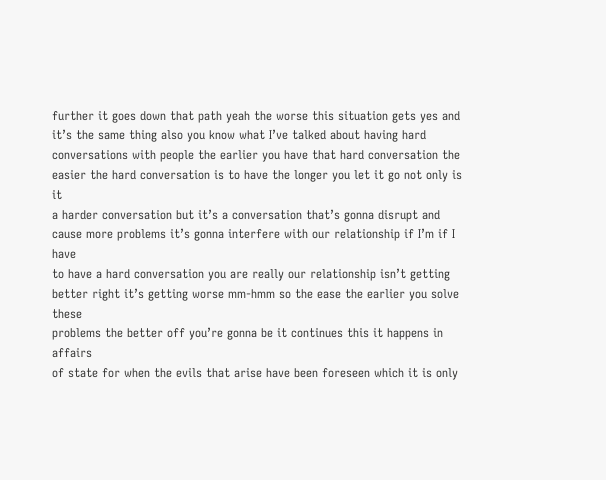further it goes down that path yeah the worse this situation gets yes and
it’s the same thing also you know what I’ve talked about having hard
conversations with people the earlier you have that hard conversation the
easier the hard conversation is to have the longer you let it go not only is it
a harder conversation but it’s a conversation that’s gonna disrupt and
cause more problems it’s gonna interfere with our relationship if I’m if I have
to have a hard conversation you are really our relationship isn’t getting
better right it’s getting worse mm-hmm so the ease the earlier you solve these
problems the better off you’re gonna be it continues this it happens in affairs
of state for when the evils that arise have been foreseen which it is only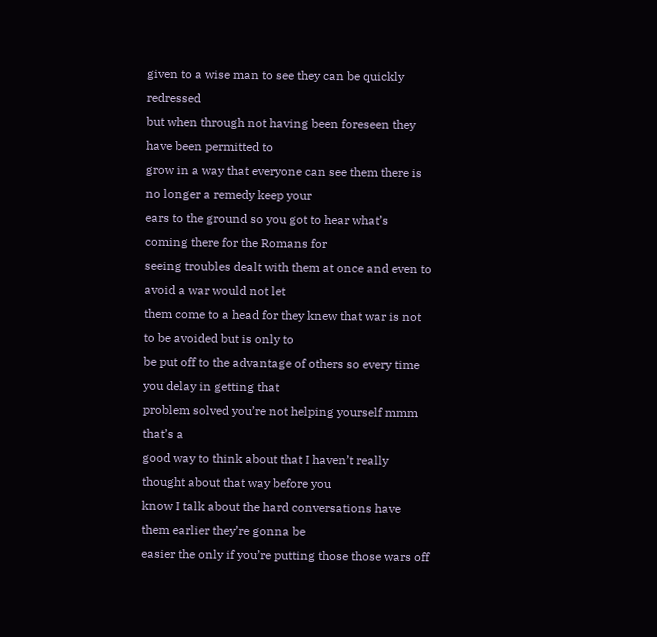given to a wise man to see they can be quickly redressed
but when through not having been foreseen they have been permitted to
grow in a way that everyone can see them there is no longer a remedy keep your
ears to the ground so you got to hear what’s coming there for the Romans for
seeing troubles dealt with them at once and even to avoid a war would not let
them come to a head for they knew that war is not to be avoided but is only to
be put off to the advantage of others so every time you delay in getting that
problem solved you’re not helping yourself mmm that’s a
good way to think about that I haven’t really thought about that way before you
know I talk about the hard conversations have them earlier they’re gonna be
easier the only if you’re putting those those wars off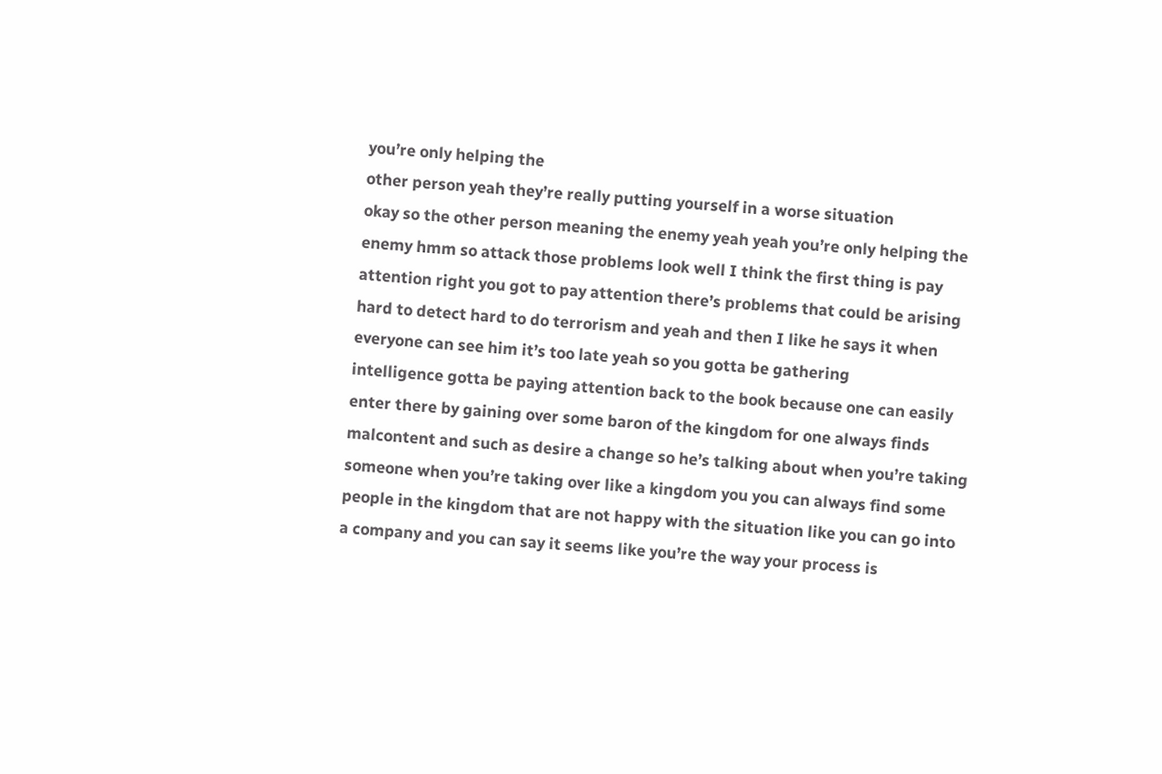you’re only helping the
other person yeah they’re really putting yourself in a worse situation
okay so the other person meaning the enemy yeah yeah you’re only helping the
enemy hmm so attack those problems look well I think the first thing is pay
attention right you got to pay attention there’s problems that could be arising
hard to detect hard to do terrorism and yeah and then I like he says it when
everyone can see him it’s too late yeah so you gotta be gathering
intelligence gotta be paying attention back to the book because one can easily
enter there by gaining over some baron of the kingdom for one always finds
malcontent and such as desire a change so he’s talking about when you’re taking
someone when you’re taking over like a kingdom you you can always find some
people in the kingdom that are not happy with the situation like you can go into
a company and you can say it seems like you’re the way your process is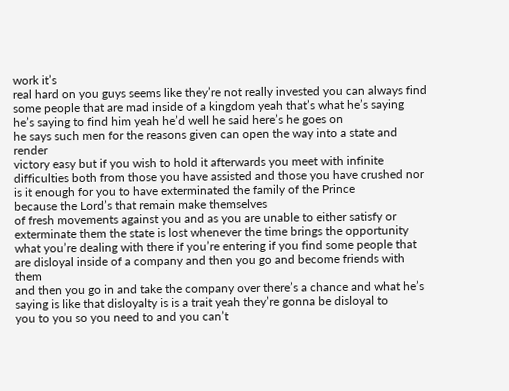work it’s
real hard on you guys seems like they’re not really invested you can always find
some people that are mad inside of a kingdom yeah that’s what he’s saying
he’s saying to find him yeah he’d well he said here’s he goes on
he says such men for the reasons given can open the way into a state and render
victory easy but if you wish to hold it afterwards you meet with infinite
difficulties both from those you have assisted and those you have crushed nor
is it enough for you to have exterminated the family of the Prince
because the Lord’s that remain make themselves
of fresh movements against you and as you are unable to either satisfy or
exterminate them the state is lost whenever the time brings the opportunity
what you’re dealing with there if you’re entering if you find some people that
are disloyal inside of a company and then you go and become friends with them
and then you go in and take the company over there’s a chance and what he’s
saying is like that disloyalty is is a trait yeah they’re gonna be disloyal to
you to you so you need to and you can’t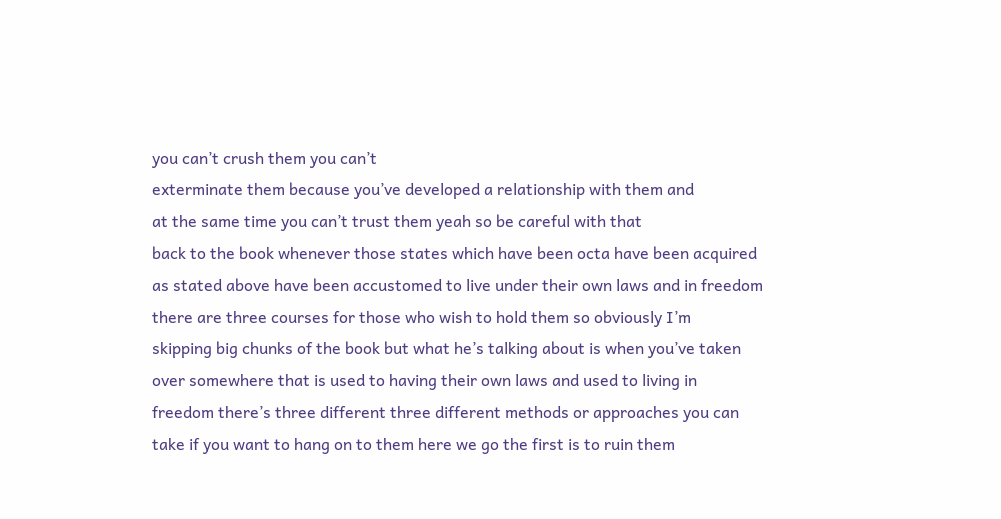you can’t crush them you can’t
exterminate them because you’ve developed a relationship with them and
at the same time you can’t trust them yeah so be careful with that
back to the book whenever those states which have been octa have been acquired
as stated above have been accustomed to live under their own laws and in freedom
there are three courses for those who wish to hold them so obviously I’m
skipping big chunks of the book but what he’s talking about is when you’ve taken
over somewhere that is used to having their own laws and used to living in
freedom there’s three different three different methods or approaches you can
take if you want to hang on to them here we go the first is to ruin them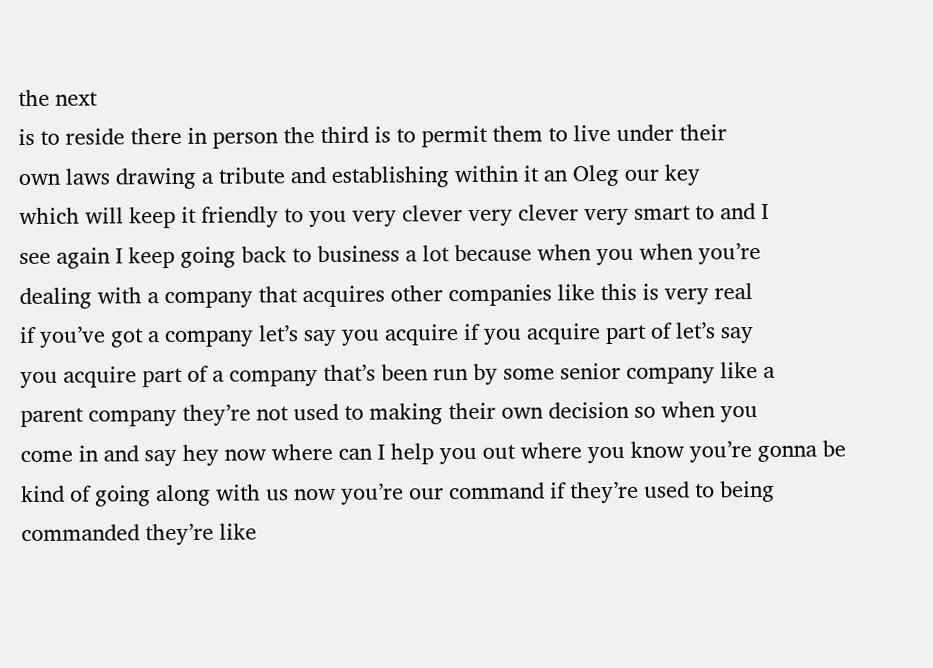the next
is to reside there in person the third is to permit them to live under their
own laws drawing a tribute and establishing within it an Oleg our key
which will keep it friendly to you very clever very clever very smart to and I
see again I keep going back to business a lot because when you when you’re
dealing with a company that acquires other companies like this is very real
if you’ve got a company let’s say you acquire if you acquire part of let’s say
you acquire part of a company that’s been run by some senior company like a
parent company they’re not used to making their own decision so when you
come in and say hey now where can I help you out where you know you’re gonna be
kind of going along with us now you’re our command if they’re used to being
commanded they’re like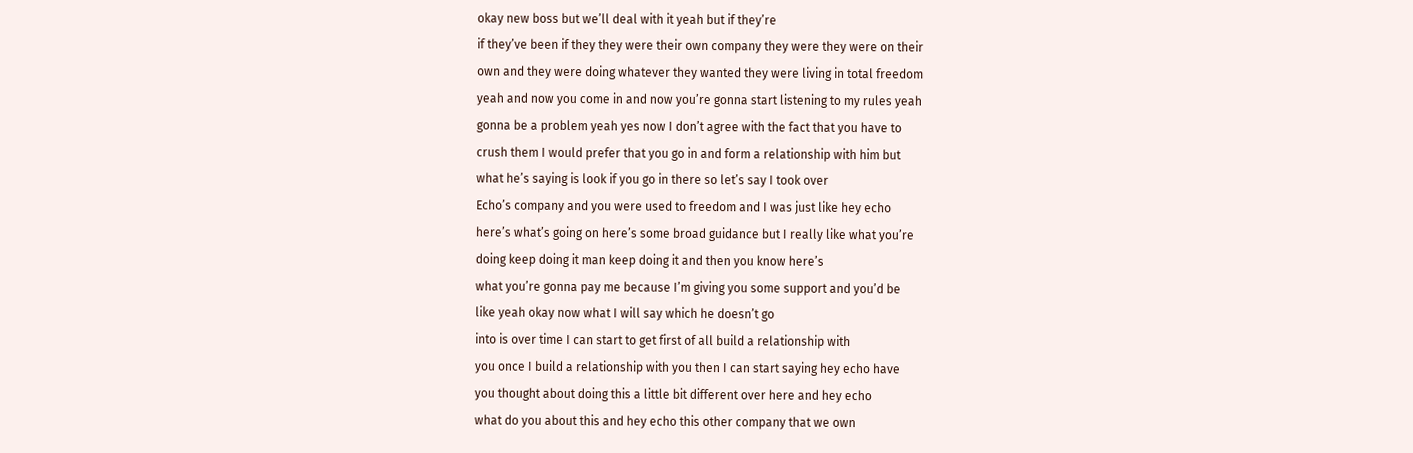okay new boss but we’ll deal with it yeah but if they’re
if they’ve been if they they were their own company they were they were on their
own and they were doing whatever they wanted they were living in total freedom
yeah and now you come in and now you’re gonna start listening to my rules yeah
gonna be a problem yeah yes now I don’t agree with the fact that you have to
crush them I would prefer that you go in and form a relationship with him but
what he’s saying is look if you go in there so let’s say I took over
Echo’s company and you were used to freedom and I was just like hey echo
here’s what’s going on here’s some broad guidance but I really like what you’re
doing keep doing it man keep doing it and then you know here’s
what you’re gonna pay me because I’m giving you some support and you’d be
like yeah okay now what I will say which he doesn’t go
into is over time I can start to get first of all build a relationship with
you once I build a relationship with you then I can start saying hey echo have
you thought about doing this a little bit different over here and hey echo
what do you about this and hey echo this other company that we own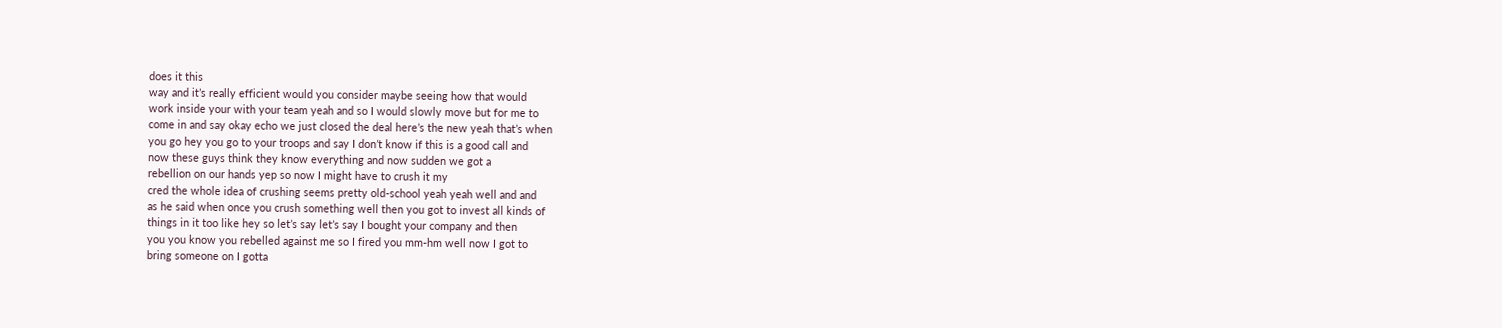does it this
way and it’s really efficient would you consider maybe seeing how that would
work inside your with your team yeah and so I would slowly move but for me to
come in and say okay echo we just closed the deal here’s the new yeah that’s when
you go hey you go to your troops and say I don’t know if this is a good call and
now these guys think they know everything and now sudden we got a
rebellion on our hands yep so now I might have to crush it my
cred the whole idea of crushing seems pretty old-school yeah yeah well and and
as he said when once you crush something well then you got to invest all kinds of
things in it too like hey so let’s say let’s say I bought your company and then
you you know you rebelled against me so I fired you mm-hm well now I got to
bring someone on I gotta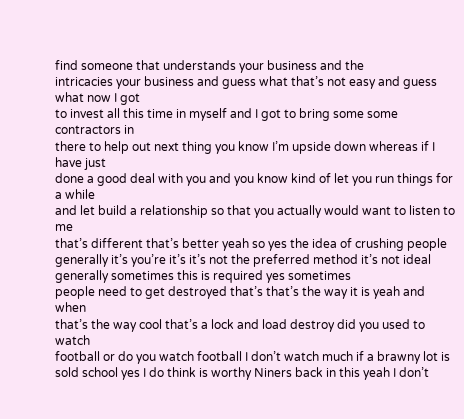find someone that understands your business and the
intricacies your business and guess what that’s not easy and guess what now I got
to invest all this time in myself and I got to bring some some contractors in
there to help out next thing you know I’m upside down whereas if I have just
done a good deal with you and you know kind of let you run things for a while
and let build a relationship so that you actually would want to listen to me
that’s different that’s better yeah so yes the idea of crushing people
generally it’s you’re it’s it’s not the preferred method it’s not ideal
generally sometimes this is required yes sometimes
people need to get destroyed that’s that’s the way it is yeah and when
that’s the way cool that’s a lock and load destroy did you used to watch
football or do you watch football I don’t watch much if a brawny lot is
sold school yes I do think is worthy Niners back in this yeah I don’t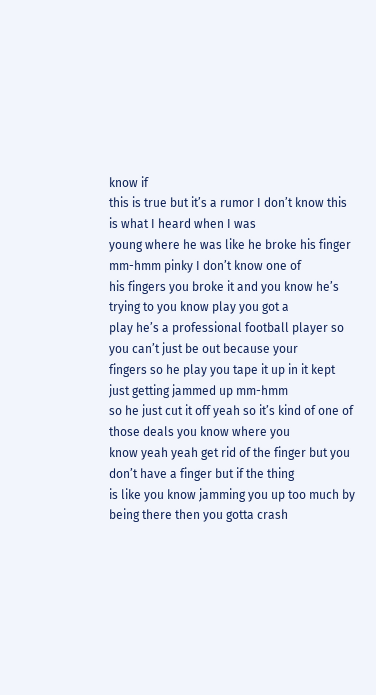know if
this is true but it’s a rumor I don’t know this is what I heard when I was
young where he was like he broke his finger mm-hmm pinky I don’t know one of
his fingers you broke it and you know he’s trying to you know play you got a
play he’s a professional football player so you can’t just be out because your
fingers so he play you tape it up in it kept just getting jammed up mm-hmm
so he just cut it off yeah so it’s kind of one of those deals you know where you
know yeah yeah get rid of the finger but you don’t have a finger but if the thing
is like you know jamming you up too much by being there then you gotta crash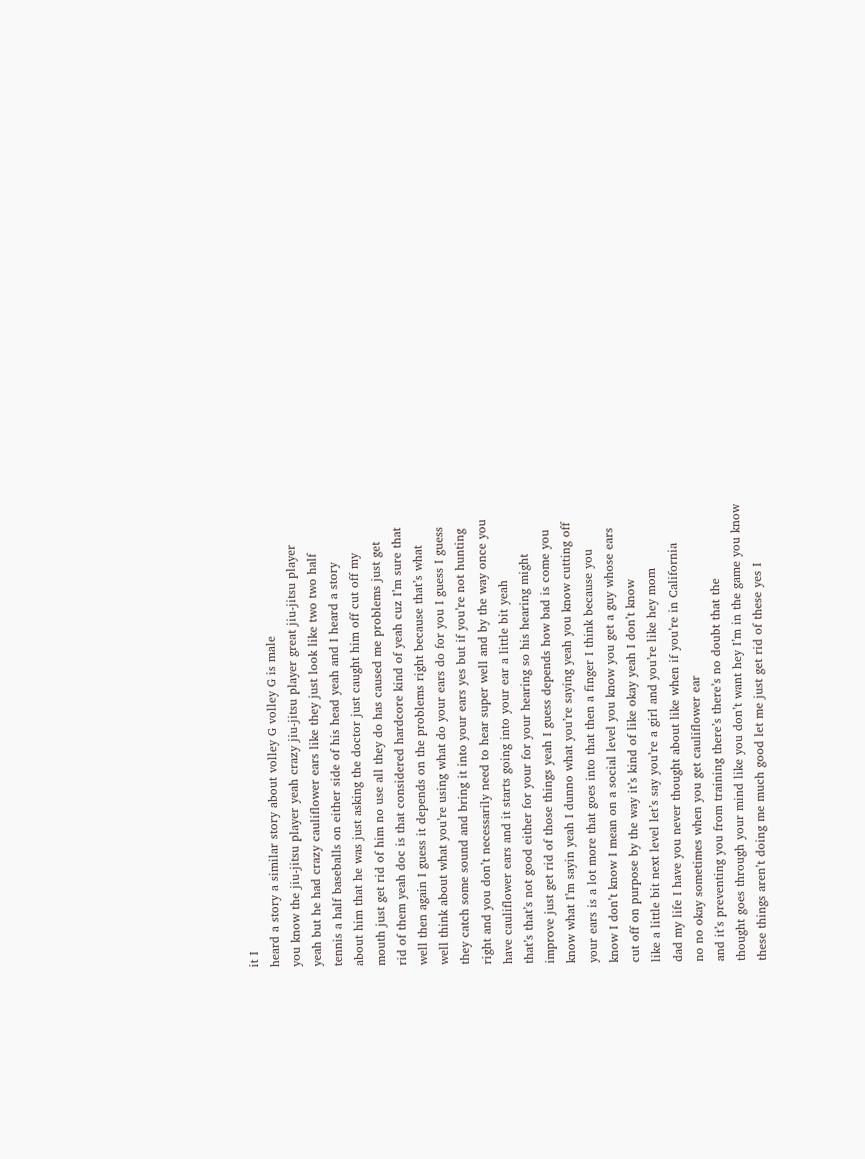it I
heard a story a similar story about volley G volley G is male
you know the jiu-jitsu player yeah crazy jiu-jitsu player great jiu-jitsu player
yeah but he had crazy cauliflower ears like they just look like two two half
tennis a half baseballs on either side of his head yeah and I heard a story
about him that he was just asking the doctor just caught him off cut off my
mouth just get rid of him no use all they do has caused me problems just get
rid of them yeah doc is that considered hardcore kind of yeah cuz I’m sure that
well then again I guess it depends on the problems right because that’s what
well think about what you’re using what do your ears do for you I guess I guess
they catch some sound and bring it into your ears yes but if you’re not hunting
right and you don’t necessarily need to hear super well and by the way once you
have cauliflower ears and it starts going into your ear a little bit yeah
that’s that’s not good either for your for your hearing so his hearing might
improve just get rid of those things yeah I guess depends how bad is come you
know what I’m sayin yeah I dunno what you’re saying yeah you know cutting off
your ears is a lot more that goes into that then a finger I think because you
know I don’t know I mean on a social level you know you get a guy whose ears
cut off on purpose by the way it’s kind of like okay yeah I don’t know
like a little bit next level let’s say you’re a girl and you’re like hey mom
dad my life I have you never thought about like when if you’re in California
no no okay sometimes when you get cauliflower ear
and it’s preventing you from training there’s there’s no doubt that the
thought goes through your mind like you don’t want hey I’m in the game you know
these things aren’t doing me much good let me just get rid of these yes I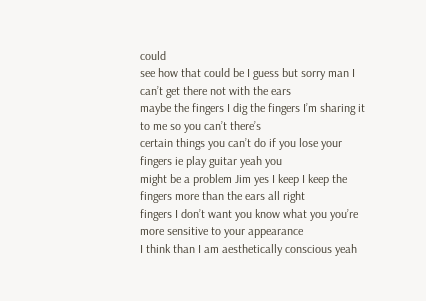could
see how that could be I guess but sorry man I can’t get there not with the ears
maybe the fingers I dig the fingers I’m sharing it to me so you can’t there’s
certain things you can’t do if you lose your fingers ie play guitar yeah you
might be a problem Jim yes I keep I keep the fingers more than the ears all right
fingers I don’t want you know what you you’re more sensitive to your appearance
I think than I am aesthetically conscious yeah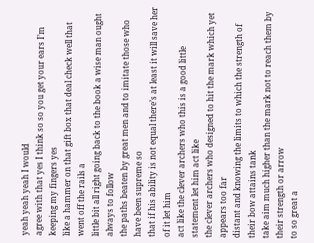yeah yeah yeah I would
agree with that yes I think so so you get your ears I’m keeping my fingers yes
like a hammer on that gift box that deal check well that went off the rails a
little bit all right going back to the book a wise man ought always to follow
the paths beaten by great men and to imitate those who have been supreme so
that if his ability is not equal there’s at least it will save her of it let him
act like the clever archers who this is a good little statement let him act like
the clever archers who designed to hit the mark which yet appears too far
distant and knowing the limits to which the strength of their bow attains tank
take aim much higher than the mark not to reach them by their strength or arrow
to so great a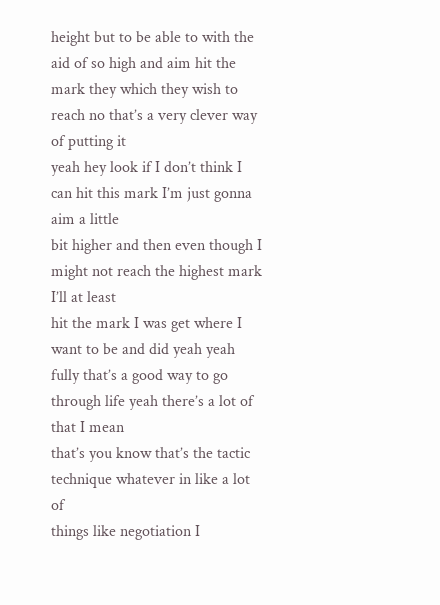height but to be able to with the aid of so high and aim hit the
mark they which they wish to reach no that’s a very clever way of putting it
yeah hey look if I don’t think I can hit this mark I’m just gonna aim a little
bit higher and then even though I might not reach the highest mark I’ll at least
hit the mark I was get where I want to be and did yeah yeah
fully that’s a good way to go through life yeah there’s a lot of that I mean
that’s you know that’s the tactic technique whatever in like a lot of
things like negotiation I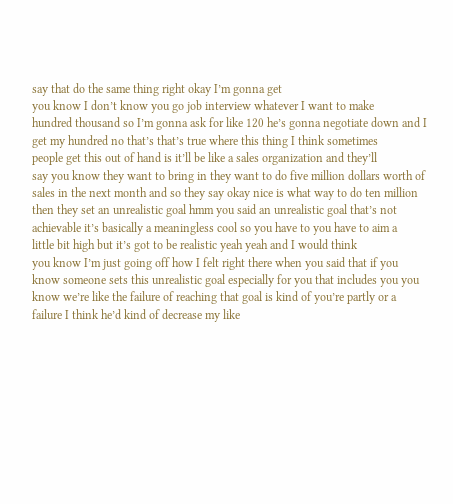say that do the same thing right okay I’m gonna get
you know I don’t know you go job interview whatever I want to make
hundred thousand so I’m gonna ask for like 120 he’s gonna negotiate down and I
get my hundred no that’s that’s true where this thing I think sometimes
people get this out of hand is it’ll be like a sales organization and they’ll
say you know they want to bring in they want to do five million dollars worth of
sales in the next month and so they say okay nice is what way to do ten million
then they set an unrealistic goal hmm you said an unrealistic goal that’s not
achievable it’s basically a meaningless cool so you have to you have to aim a
little bit high but it’s got to be realistic yeah yeah and I would think
you know I’m just going off how I felt right there when you said that if you
know someone sets this unrealistic goal especially for you that includes you you
know we’re like the failure of reaching that goal is kind of you’re partly or a
failure I think he’d kind of decrease my like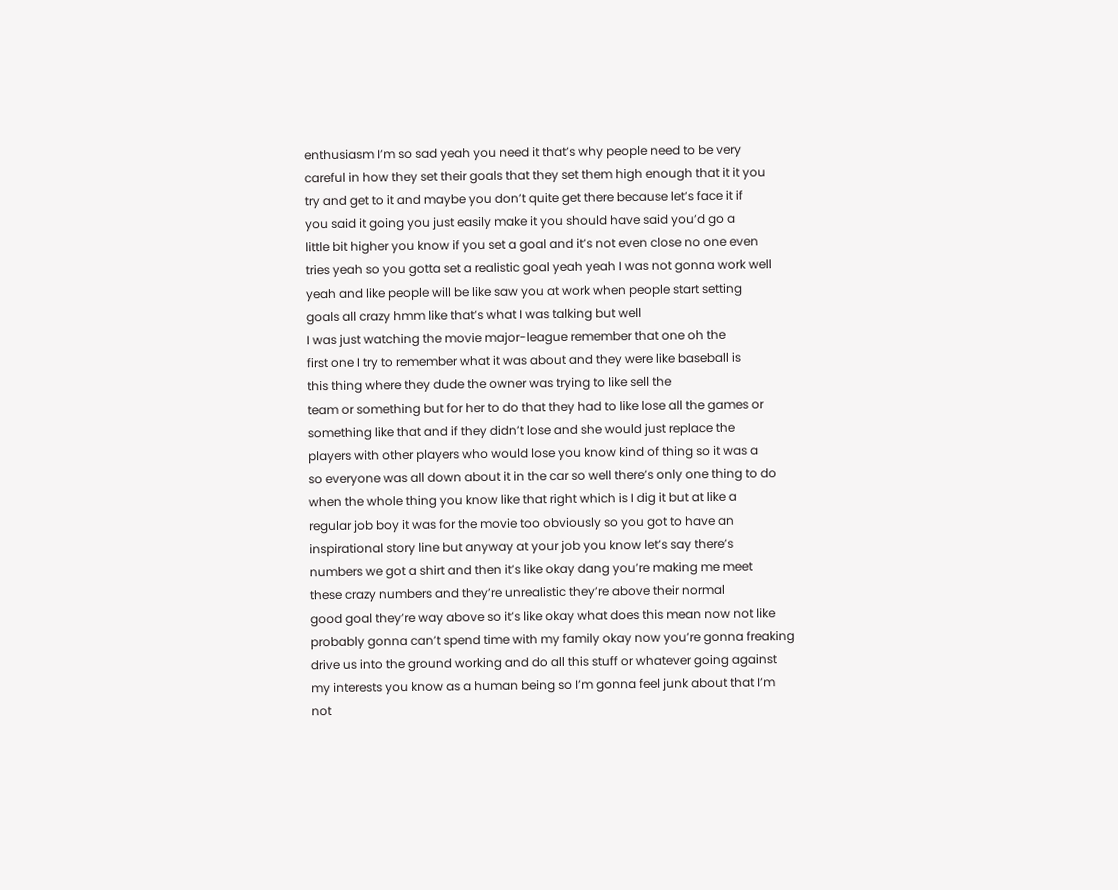enthusiasm I’m so sad yeah you need it that’s why people need to be very
careful in how they set their goals that they set them high enough that it it you
try and get to it and maybe you don’t quite get there because let’s face it if
you said it going you just easily make it you should have said you’d go a
little bit higher you know if you set a goal and it’s not even close no one even
tries yeah so you gotta set a realistic goal yeah yeah I was not gonna work well
yeah and like people will be like saw you at work when people start setting
goals all crazy hmm like that’s what I was talking but well
I was just watching the movie major-league remember that one oh the
first one I try to remember what it was about and they were like baseball is
this thing where they dude the owner was trying to like sell the
team or something but for her to do that they had to like lose all the games or
something like that and if they didn’t lose and she would just replace the
players with other players who would lose you know kind of thing so it was a
so everyone was all down about it in the car so well there’s only one thing to do
when the whole thing you know like that right which is I dig it but at like a
regular job boy it was for the movie too obviously so you got to have an
inspirational story line but anyway at your job you know let’s say there’s
numbers we got a shirt and then it’s like okay dang you’re making me meet
these crazy numbers and they’re unrealistic they’re above their normal
good goal they’re way above so it’s like okay what does this mean now not like
probably gonna can’t spend time with my family okay now you’re gonna freaking
drive us into the ground working and do all this stuff or whatever going against
my interests you know as a human being so I’m gonna feel junk about that I’m
not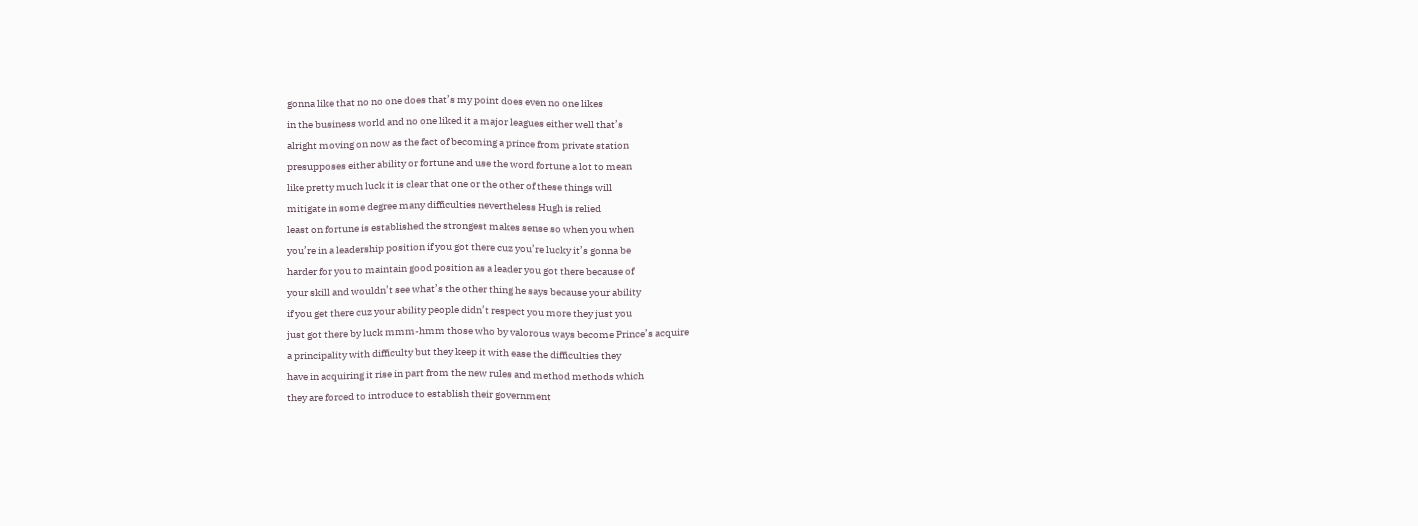gonna like that no no one does that’s my point does even no one likes
in the business world and no one liked it a major leagues either well that’s
alright moving on now as the fact of becoming a prince from private station
presupposes either ability or fortune and use the word fortune a lot to mean
like pretty much luck it is clear that one or the other of these things will
mitigate in some degree many difficulties nevertheless Hugh is relied
least on fortune is established the strongest makes sense so when you when
you’re in a leadership position if you got there cuz you’re lucky it’s gonna be
harder for you to maintain good position as a leader you got there because of
your skill and wouldn’t see what’s the other thing he says because your ability
if you get there cuz your ability people didn’t respect you more they just you
just got there by luck mmm-hmm those who by valorous ways become Prince’s acquire
a principality with difficulty but they keep it with ease the difficulties they
have in acquiring it rise in part from the new rules and method methods which
they are forced to introduce to establish their government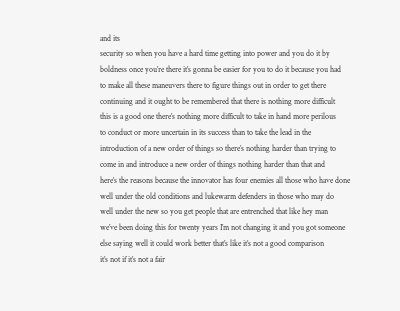and its
security so when you have a hard time getting into power and you do it by
boldness once you’re there it’s gonna be easier for you to do it because you had
to make all these maneuvers there to figure things out in order to get there
continuing and it ought to be remembered that there is nothing more difficult
this is a good one there’s nothing more difficult to take in hand more perilous
to conduct or more uncertain in its success than to take the lead in the
introduction of a new order of things so there’s nothing harder than trying to
come in and introduce a new order of things nothing harder than that and
here’s the reasons because the innovator has four enemies all those who have done
well under the old conditions and lukewarm defenders in those who may do
well under the new so you get people that are entrenched that like hey man
we’ve been doing this for twenty years I’m not changing it and you got someone
else saying well it could work better that’s like it’s not a good comparison
it’s not if it’s not a fair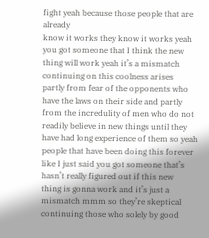fight yeah because those people that are already
know it works they know it works yeah you got someone that I think the new
thing will work yeah it’s a mismatch continuing on this coolness arises
partly from fear of the opponents who have the laws on their side and partly
from the incredulity of men who do not readily believe in new things until they
have had long experience of them so yeah people that have been doing this forever
like I just said you got someone that’s hasn’t really figured out if this new
thing is gonna work and it’s just a mismatch mmm so they’re skeptical continuing those who solely by good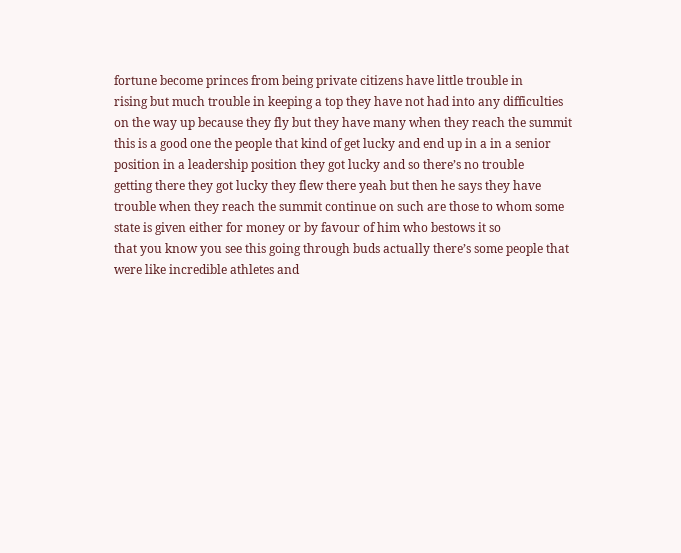fortune become princes from being private citizens have little trouble in
rising but much trouble in keeping a top they have not had into any difficulties
on the way up because they fly but they have many when they reach the summit
this is a good one the people that kind of get lucky and end up in a in a senior
position in a leadership position they got lucky and so there’s no trouble
getting there they got lucky they flew there yeah but then he says they have
trouble when they reach the summit continue on such are those to whom some
state is given either for money or by favour of him who bestows it so
that you know you see this going through buds actually there’s some people that
were like incredible athletes and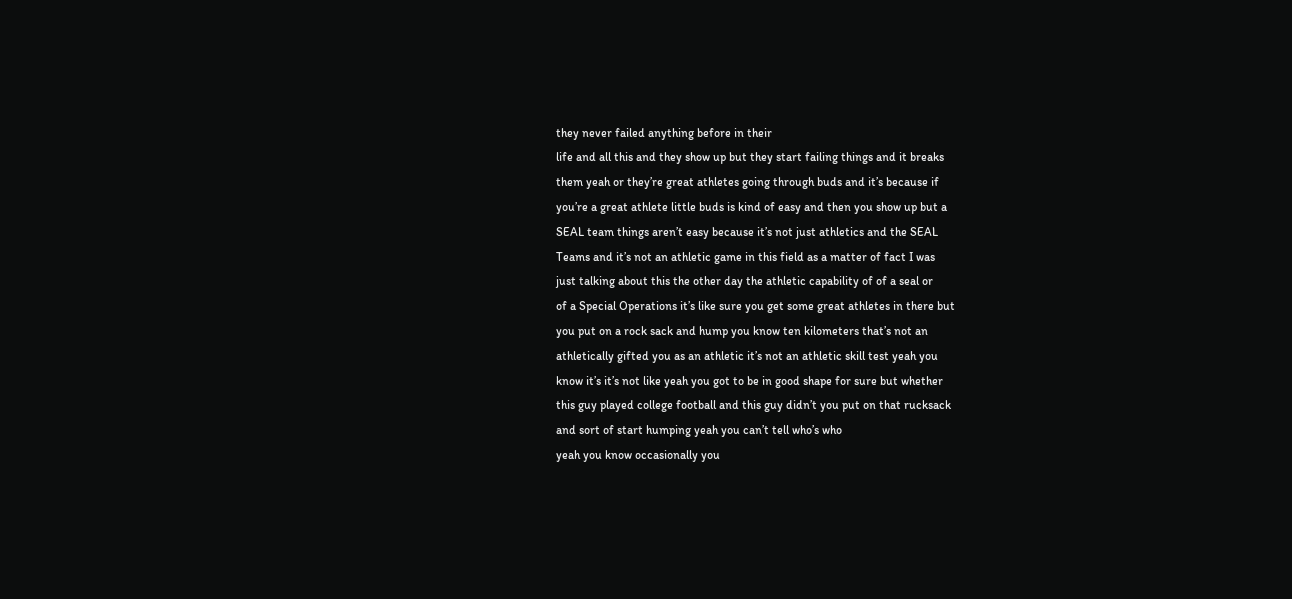they never failed anything before in their
life and all this and they show up but they start failing things and it breaks
them yeah or they’re great athletes going through buds and it’s because if
you’re a great athlete little buds is kind of easy and then you show up but a
SEAL team things aren’t easy because it’s not just athletics and the SEAL
Teams and it’s not an athletic game in this field as a matter of fact I was
just talking about this the other day the athletic capability of of a seal or
of a Special Operations it’s like sure you get some great athletes in there but
you put on a rock sack and hump you know ten kilometers that’s not an
athletically gifted you as an athletic it’s not an athletic skill test yeah you
know it’s it’s not like yeah you got to be in good shape for sure but whether
this guy played college football and this guy didn’t you put on that rucksack
and sort of start humping yeah you can’t tell who’s who
yeah you know occasionally you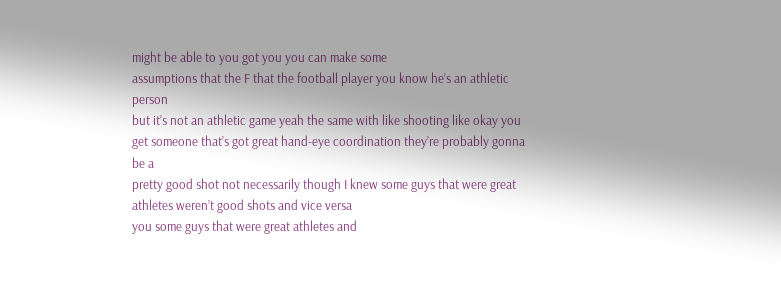might be able to you got you you can make some
assumptions that the F that the football player you know he’s an athletic person
but it’s not an athletic game yeah the same with like shooting like okay you
get someone that’s got great hand-eye coordination they’re probably gonna be a
pretty good shot not necessarily though I knew some guys that were great
athletes weren’t good shots and vice versa
you some guys that were great athletes and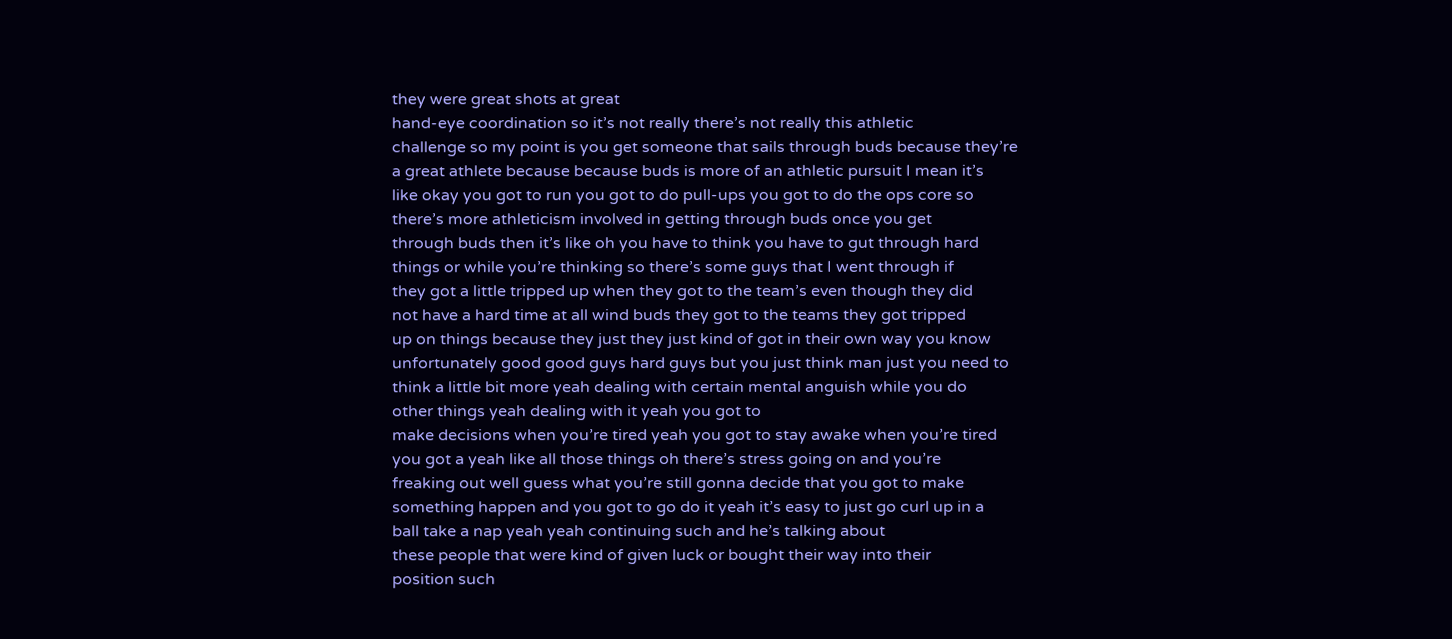they were great shots at great
hand-eye coordination so it’s not really there’s not really this athletic
challenge so my point is you get someone that sails through buds because they’re
a great athlete because because buds is more of an athletic pursuit I mean it’s
like okay you got to run you got to do pull-ups you got to do the ops core so
there’s more athleticism involved in getting through buds once you get
through buds then it’s like oh you have to think you have to gut through hard
things or while you’re thinking so there’s some guys that I went through if
they got a little tripped up when they got to the team’s even though they did
not have a hard time at all wind buds they got to the teams they got tripped
up on things because they just they just kind of got in their own way you know
unfortunately good good guys hard guys but you just think man just you need to
think a little bit more yeah dealing with certain mental anguish while you do
other things yeah dealing with it yeah you got to
make decisions when you’re tired yeah you got to stay awake when you’re tired
you got a yeah like all those things oh there’s stress going on and you’re
freaking out well guess what you’re still gonna decide that you got to make
something happen and you got to go do it yeah it’s easy to just go curl up in a
ball take a nap yeah yeah continuing such and he’s talking about
these people that were kind of given luck or bought their way into their
position such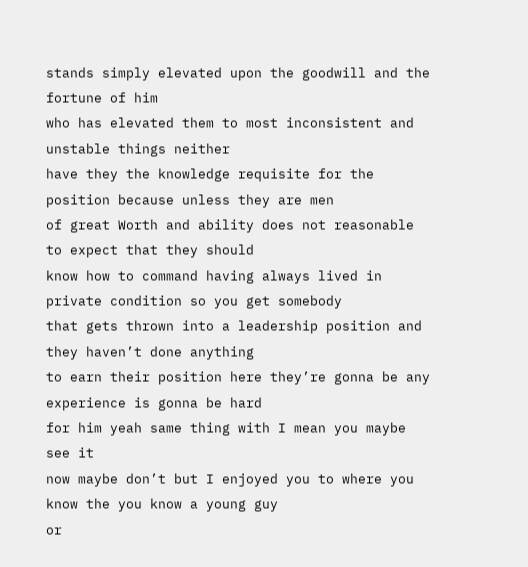stands simply elevated upon the goodwill and the fortune of him
who has elevated them to most inconsistent and unstable things neither
have they the knowledge requisite for the position because unless they are men
of great Worth and ability does not reasonable to expect that they should
know how to command having always lived in private condition so you get somebody
that gets thrown into a leadership position and they haven’t done anything
to earn their position here they’re gonna be any experience is gonna be hard
for him yeah same thing with I mean you maybe see it
now maybe don’t but I enjoyed you to where you know the you know a young guy
or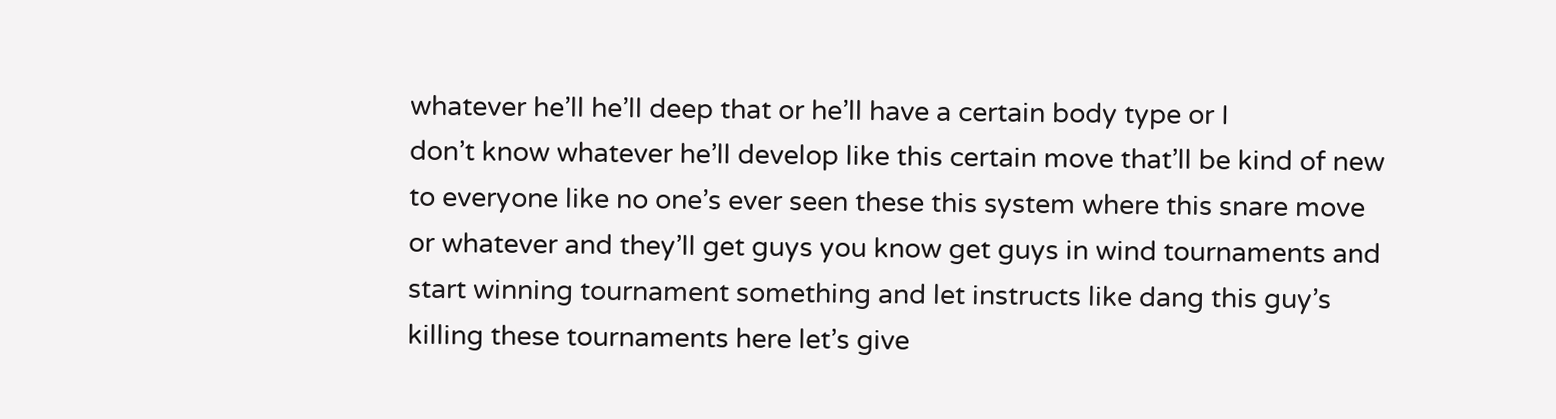whatever he’ll he’ll deep that or he’ll have a certain body type or I
don’t know whatever he’ll develop like this certain move that’ll be kind of new
to everyone like no one’s ever seen these this system where this snare move
or whatever and they’ll get guys you know get guys in wind tournaments and
start winning tournament something and let instructs like dang this guy’s
killing these tournaments here let’s give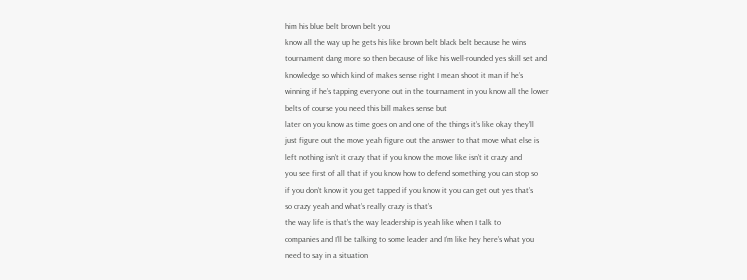him his blue belt brown belt you
know all the way up he gets his like brown belt black belt because he wins
tournament dang more so then because of like his well-rounded yes skill set and
knowledge so which kind of makes sense right I mean shoot it man if he’s
winning if he’s tapping everyone out in the tournament in you know all the lower
belts of course you need this bill makes sense but
later on you know as time goes on and one of the things it’s like okay they’ll
just figure out the move yeah figure out the answer to that move what else is
left nothing isn’t it crazy that if you know the move like isn’t it crazy and
you see first of all that if you know how to defend something you can stop so
if you don’t know it you get tapped if you know it you can get out yes that’s
so crazy yeah and what’s really crazy is that’s
the way life is that’s the way leadership is yeah like when I talk to
companies and I’ll be talking to some leader and I’m like hey here’s what you
need to say in a situation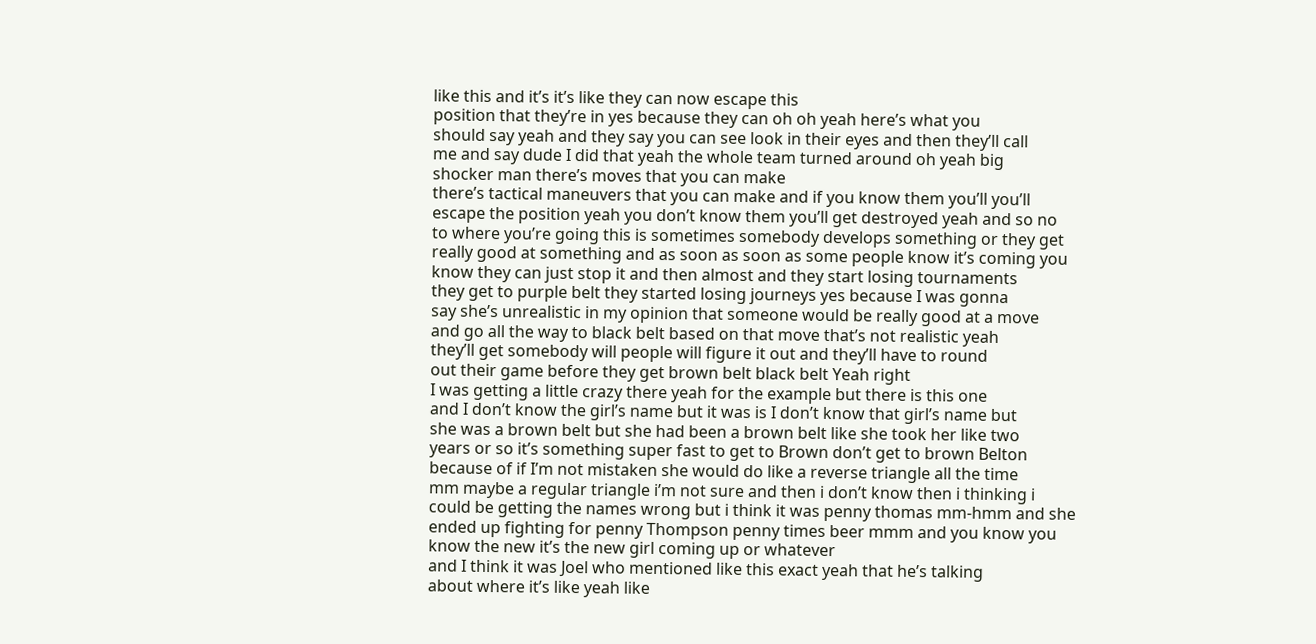like this and it’s it’s like they can now escape this
position that they’re in yes because they can oh oh yeah here’s what you
should say yeah and they say you can see look in their eyes and then they’ll call
me and say dude I did that yeah the whole team turned around oh yeah big
shocker man there’s moves that you can make
there’s tactical maneuvers that you can make and if you know them you’ll you’ll
escape the position yeah you don’t know them you’ll get destroyed yeah and so no
to where you’re going this is sometimes somebody develops something or they get
really good at something and as soon as soon as some people know it’s coming you
know they can just stop it and then almost and they start losing tournaments
they get to purple belt they started losing journeys yes because I was gonna
say she’s unrealistic in my opinion that someone would be really good at a move
and go all the way to black belt based on that move that’s not realistic yeah
they’ll get somebody will people will figure it out and they’ll have to round
out their game before they get brown belt black belt Yeah right
I was getting a little crazy there yeah for the example but there is this one
and I don’t know the girl’s name but it was is I don’t know that girl’s name but
she was a brown belt but she had been a brown belt like she took her like two
years or so it’s something super fast to get to Brown don’t get to brown Belton
because of if I’m not mistaken she would do like a reverse triangle all the time
mm maybe a regular triangle i’m not sure and then i don’t know then i thinking i
could be getting the names wrong but i think it was penny thomas mm-hmm and she
ended up fighting for penny Thompson penny times beer mmm and you know you
know the new it’s the new girl coming up or whatever
and I think it was Joel who mentioned like this exact yeah that he’s talking
about where it’s like yeah like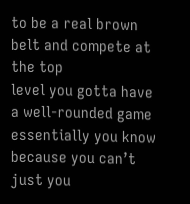to be a real brown belt and compete at the top
level you gotta have a well-rounded game essentially you know because you can’t
just you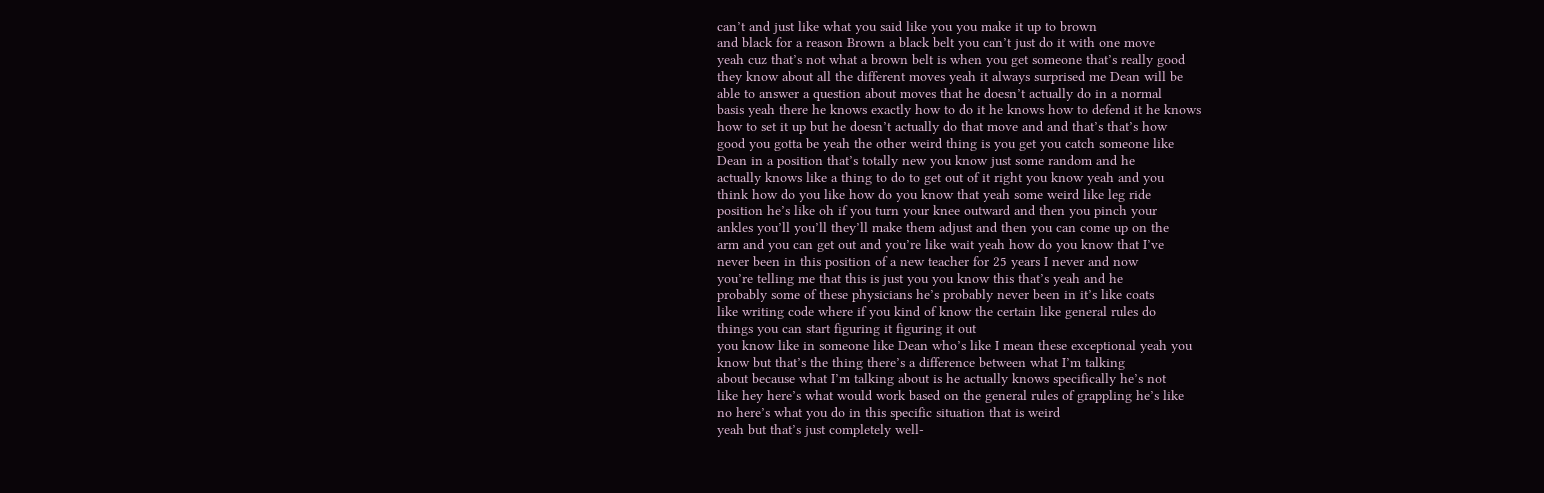can’t and just like what you said like you you make it up to brown
and black for a reason Brown a black belt you can’t just do it with one move
yeah cuz that’s not what a brown belt is when you get someone that’s really good
they know about all the different moves yeah it always surprised me Dean will be
able to answer a question about moves that he doesn’t actually do in a normal
basis yeah there he knows exactly how to do it he knows how to defend it he knows
how to set it up but he doesn’t actually do that move and and that’s that’s how
good you gotta be yeah the other weird thing is you get you catch someone like
Dean in a position that’s totally new you know just some random and he
actually knows like a thing to do to get out of it right you know yeah and you
think how do you like how do you know that yeah some weird like leg ride
position he’s like oh if you turn your knee outward and then you pinch your
ankles you’ll you’ll they’ll make them adjust and then you can come up on the
arm and you can get out and you’re like wait yeah how do you know that I’ve
never been in this position of a new teacher for 25 years I never and now
you’re telling me that this is just you you know this that’s yeah and he
probably some of these physicians he’s probably never been in it’s like coats
like writing code where if you kind of know the certain like general rules do
things you can start figuring it figuring it out
you know like in someone like Dean who’s like I mean these exceptional yeah you
know but that’s the thing there’s a difference between what I’m talking
about because what I’m talking about is he actually knows specifically he’s not
like hey here’s what would work based on the general rules of grappling he’s like
no here’s what you do in this specific situation that is weird
yeah but that’s just completely well-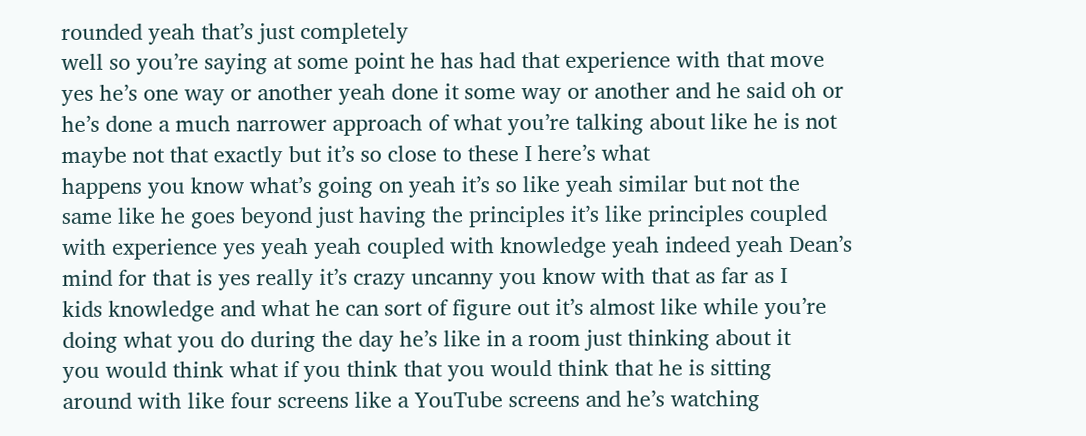rounded yeah that’s just completely
well so you’re saying at some point he has had that experience with that move
yes he’s one way or another yeah done it some way or another and he said oh or
he’s done a much narrower approach of what you’re talking about like he is not
maybe not that exactly but it’s so close to these I here’s what
happens you know what’s going on yeah it’s so like yeah similar but not the
same like he goes beyond just having the principles it’s like principles coupled
with experience yes yeah yeah coupled with knowledge yeah indeed yeah Dean’s
mind for that is yes really it’s crazy uncanny you know with that as far as I
kids knowledge and what he can sort of figure out it’s almost like while you’re
doing what you do during the day he’s like in a room just thinking about it
you would think what if you think that you would think that he is sitting
around with like four screens like a YouTube screens and he’s watching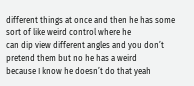different things at once and then he has some sort of like weird control where he
can dip view different angles and you don’t pretend them but no he has a weird
because I know he doesn’t do that yeah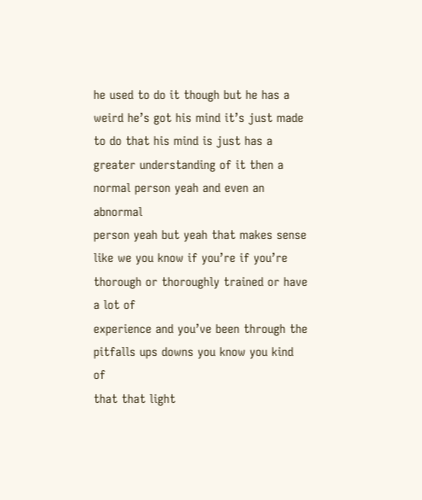he used to do it though but he has a
weird he’s got his mind it’s just made to do that his mind is just has a
greater understanding of it then a normal person yeah and even an abnormal
person yeah but yeah that makes sense like we you know if you’re if you’re
thorough or thoroughly trained or have a lot of
experience and you’ve been through the pitfalls ups downs you know you kind of
that that light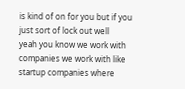is kind of on for you but if you just sort of lock out well
yeah you know we work with companies we work with like startup companies where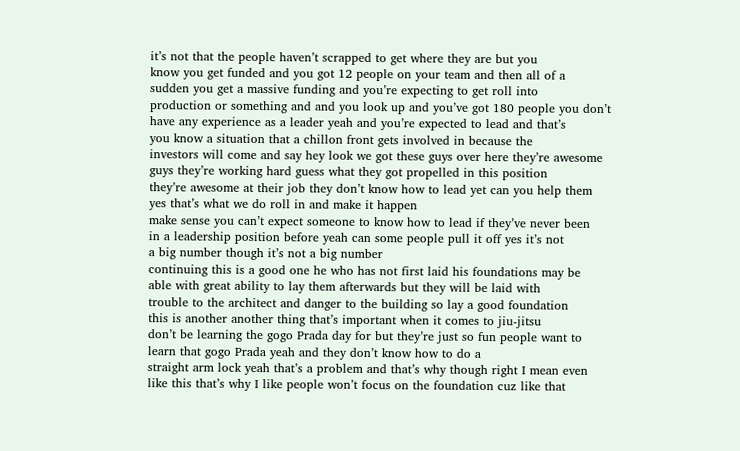it’s not that the people haven’t scrapped to get where they are but you
know you get funded and you got 12 people on your team and then all of a
sudden you get a massive funding and you’re expecting to get roll into
production or something and and you look up and you’ve got 180 people you don’t
have any experience as a leader yeah and you’re expected to lead and that’s
you know a situation that a chillon front gets involved in because the
investors will come and say hey look we got these guys over here they’re awesome
guys they’re working hard guess what they got propelled in this position
they’re awesome at their job they don’t know how to lead yet can you help them
yes that’s what we do roll in and make it happen
make sense you can’t expect someone to know how to lead if they’ve never been
in a leadership position before yeah can some people pull it off yes it’s not
a big number though it’s not a big number
continuing this is a good one he who has not first laid his foundations may be
able with great ability to lay them afterwards but they will be laid with
trouble to the architect and danger to the building so lay a good foundation
this is another another thing that’s important when it comes to jiu-jitsu
don’t be learning the gogo Prada day for but they’re just so fun people want to
learn that gogo Prada yeah and they don’t know how to do a
straight arm lock yeah that’s a problem and that’s why though right I mean even
like this that’s why I like people won’t focus on the foundation cuz like that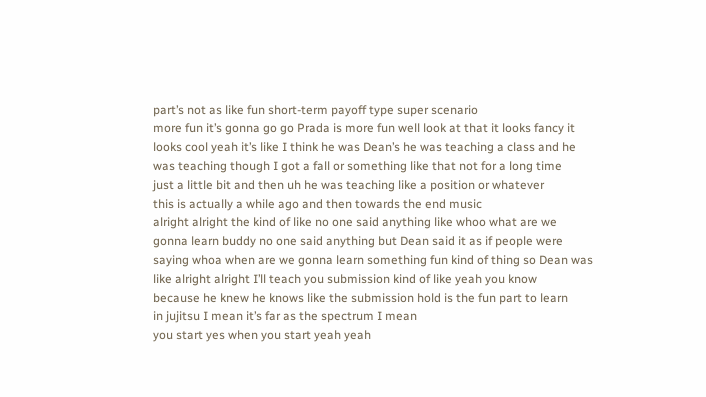part’s not as like fun short-term payoff type super scenario
more fun it’s gonna go go Prada is more fun well look at that it looks fancy it
looks cool yeah it’s like I think he was Dean’s he was teaching a class and he
was teaching though I got a fall or something like that not for a long time
just a little bit and then uh he was teaching like a position or whatever
this is actually a while ago and then towards the end music
alright alright the kind of like no one said anything like whoo what are we
gonna learn buddy no one said anything but Dean said it as if people were
saying whoa when are we gonna learn something fun kind of thing so Dean was
like alright alright I’ll teach you submission kind of like yeah you know
because he knew he knows like the submission hold is the fun part to learn
in jujitsu I mean it’s far as the spectrum I mean
you start yes when you start yeah yeah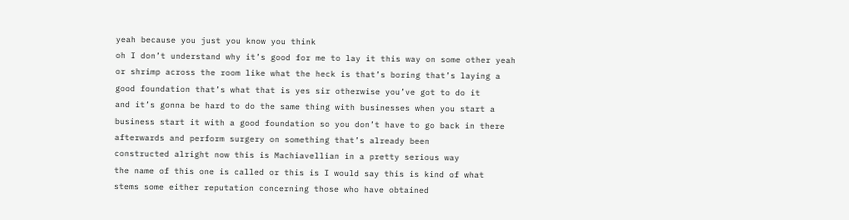yeah because you just you know you think
oh I don’t understand why it’s good for me to lay it this way on some other yeah
or shrimp across the room like what the heck is that’s boring that’s laying a
good foundation that’s what that is yes sir otherwise you’ve got to do it
and it’s gonna be hard to do the same thing with businesses when you start a
business start it with a good foundation so you don’t have to go back in there
afterwards and perform surgery on something that’s already been
constructed alright now this is Machiavellian in a pretty serious way
the name of this one is called or this is I would say this is kind of what
stems some either reputation concerning those who have obtained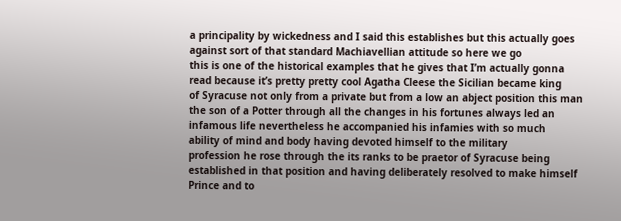a principality by wickedness and I said this establishes but this actually goes
against sort of that standard Machiavellian attitude so here we go
this is one of the historical examples that he gives that I’m actually gonna
read because it’s pretty pretty cool Agatha Cleese the Sicilian became king
of Syracuse not only from a private but from a low an abject position this man
the son of a Potter through all the changes in his fortunes always led an
infamous life nevertheless he accompanied his infamies with so much
ability of mind and body having devoted himself to the military
profession he rose through the its ranks to be praetor of Syracuse being
established in that position and having deliberately resolved to make himself
Prince and to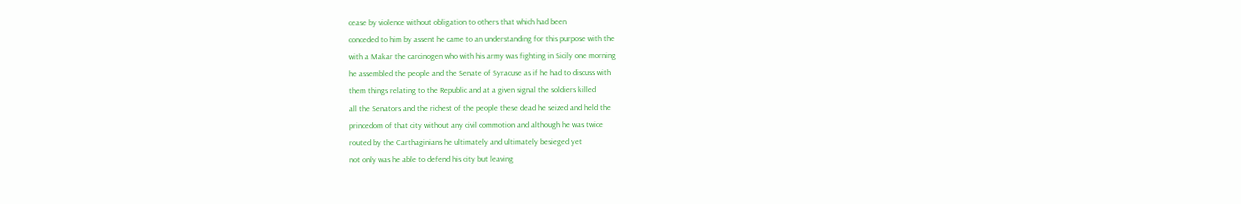cease by violence without obligation to others that which had been
conceded to him by assent he came to an understanding for this purpose with the
with a Makar the carcinogen who with his army was fighting in Sicily one morning
he assembled the people and the Senate of Syracuse as if he had to discuss with
them things relating to the Republic and at a given signal the soldiers killed
all the Senators and the richest of the people these dead he seized and held the
princedom of that city without any civil commotion and although he was twice
routed by the Carthaginians he ultimately and ultimately besieged yet
not only was he able to defend his city but leaving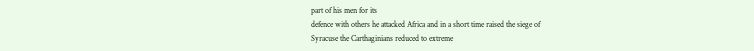part of his men for its
defence with others he attacked Africa and in a short time raised the siege of
Syracuse the Carthaginians reduced to extreme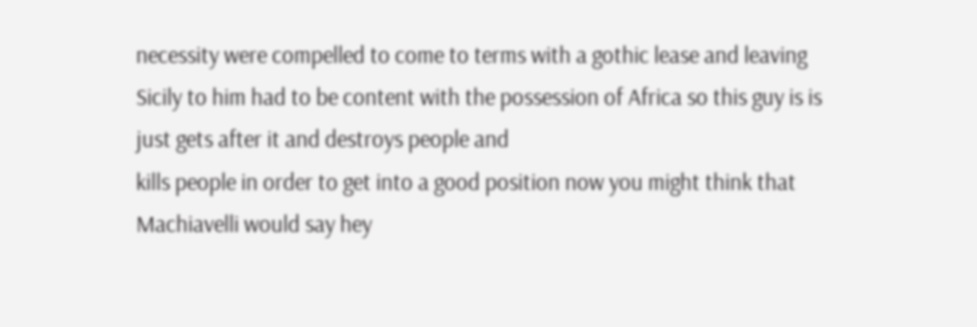necessity were compelled to come to terms with a gothic lease and leaving
Sicily to him had to be content with the possession of Africa so this guy is is
just gets after it and destroys people and
kills people in order to get into a good position now you might think that
Machiavelli would say hey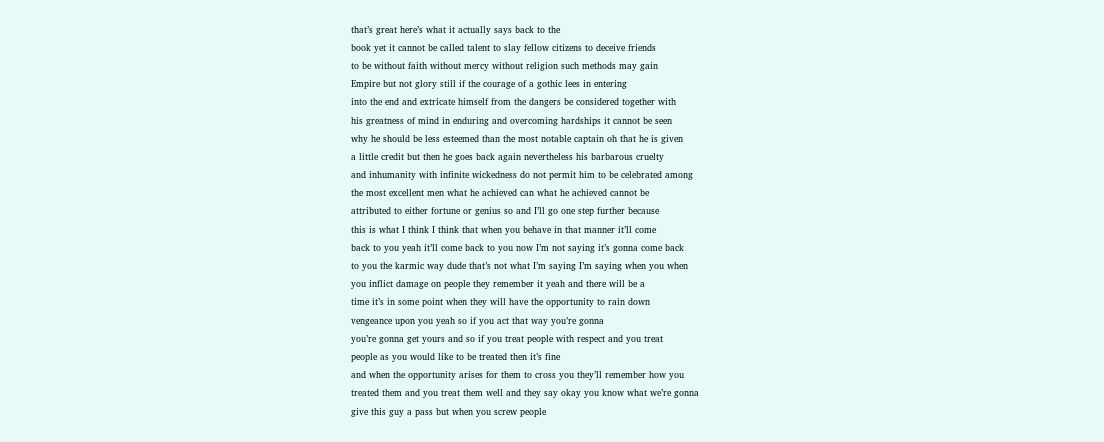that’s great here’s what it actually says back to the
book yet it cannot be called talent to slay fellow citizens to deceive friends
to be without faith without mercy without religion such methods may gain
Empire but not glory still if the courage of a gothic lees in entering
into the end and extricate himself from the dangers be considered together with
his greatness of mind in enduring and overcoming hardships it cannot be seen
why he should be less esteemed than the most notable captain oh that he is given
a little credit but then he goes back again nevertheless his barbarous cruelty
and inhumanity with infinite wickedness do not permit him to be celebrated among
the most excellent men what he achieved can what he achieved cannot be
attributed to either fortune or genius so and I’ll go one step further because
this is what I think I think that when you behave in that manner it’ll come
back to you yeah it’ll come back to you now I’m not saying it’s gonna come back
to you the karmic way dude that’s not what I’m saying I’m saying when you when
you inflict damage on people they remember it yeah and there will be a
time it’s in some point when they will have the opportunity to rain down
vengeance upon you yeah so if you act that way you’re gonna
you’re gonna get yours and so if you treat people with respect and you treat
people as you would like to be treated then it’s fine
and when the opportunity arises for them to cross you they’ll remember how you
treated them and you treat them well and they say okay you know what we’re gonna
give this guy a pass but when you screw people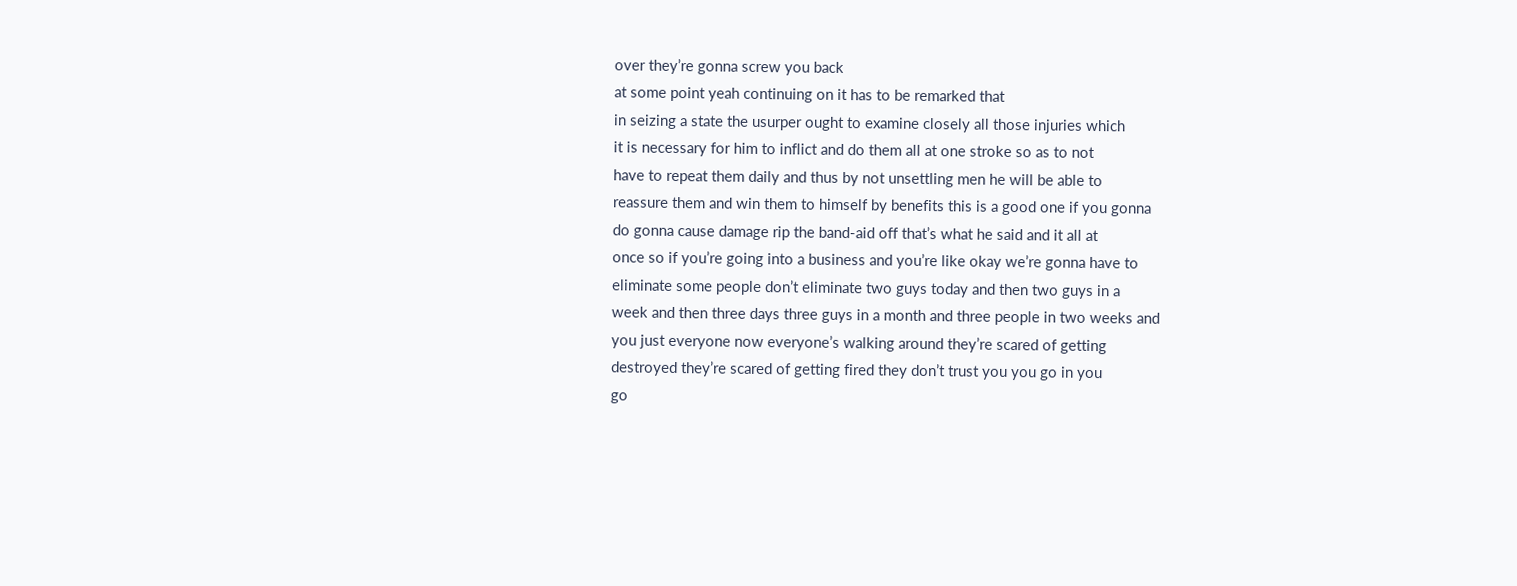over they’re gonna screw you back
at some point yeah continuing on it has to be remarked that
in seizing a state the usurper ought to examine closely all those injuries which
it is necessary for him to inflict and do them all at one stroke so as to not
have to repeat them daily and thus by not unsettling men he will be able to
reassure them and win them to himself by benefits this is a good one if you gonna
do gonna cause damage rip the band-aid off that’s what he said and it all at
once so if you’re going into a business and you’re like okay we’re gonna have to
eliminate some people don’t eliminate two guys today and then two guys in a
week and then three days three guys in a month and three people in two weeks and
you just everyone now everyone’s walking around they’re scared of getting
destroyed they’re scared of getting fired they don’t trust you you go in you
go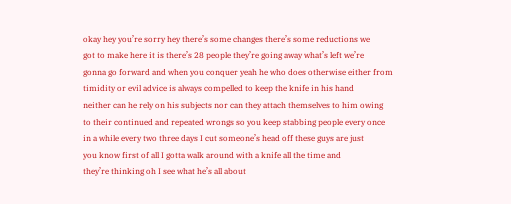okay hey you’re sorry hey there’s some changes there’s some reductions we
got to make here it is there’s 28 people they’re going away what’s left we’re
gonna go forward and when you conquer yeah he who does otherwise either from
timidity or evil advice is always compelled to keep the knife in his hand
neither can he rely on his subjects nor can they attach themselves to him owing
to their continued and repeated wrongs so you keep stabbing people every once
in a while every two three days I cut someone’s head off these guys are just
you know first of all I gotta walk around with a knife all the time and
they’re thinking oh I see what he’s all about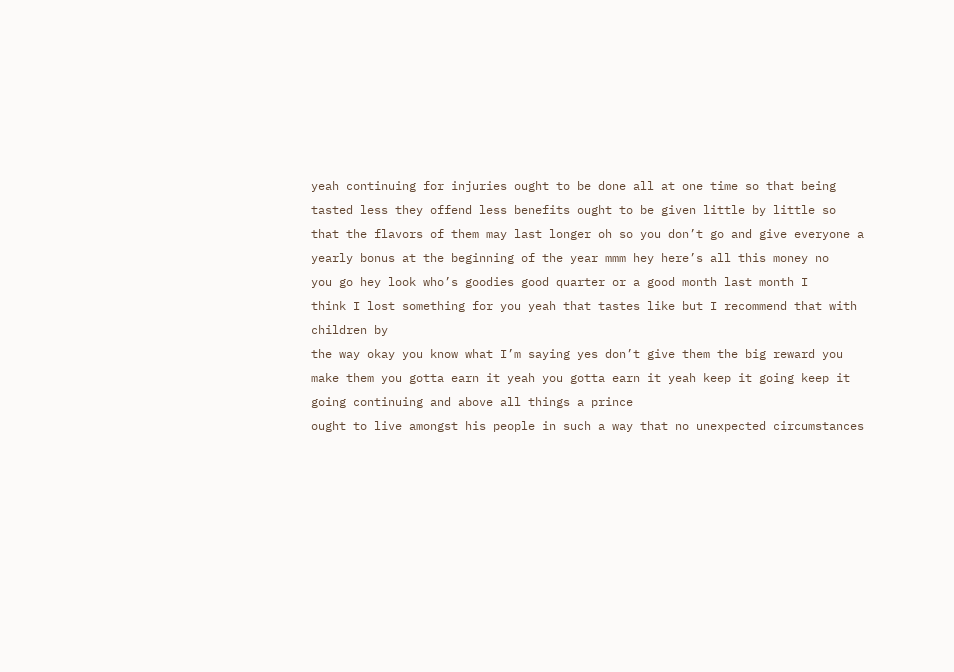yeah continuing for injuries ought to be done all at one time so that being
tasted less they offend less benefits ought to be given little by little so
that the flavors of them may last longer oh so you don’t go and give everyone a
yearly bonus at the beginning of the year mmm hey here’s all this money no
you go hey look who’s goodies good quarter or a good month last month I
think I lost something for you yeah that tastes like but I recommend that with children by
the way okay you know what I’m saying yes don’t give them the big reward you
make them you gotta earn it yeah you gotta earn it yeah keep it going keep it
going continuing and above all things a prince
ought to live amongst his people in such a way that no unexpected circumstances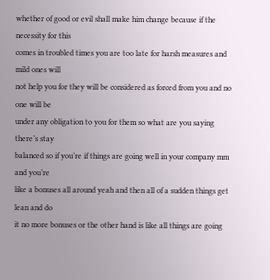whether of good or evil shall make him change because if the necessity for this
comes in troubled times you are too late for harsh measures and mild ones will
not help you for they will be considered as forced from you and no one will be
under any obligation to you for them so what are you saying there’s stay
balanced so if you’re if things are going well in your company mm and you’re
like a bonuses all around yeah and then all of a sudden things get lean and do
it no more bonuses or the other hand is like all things are going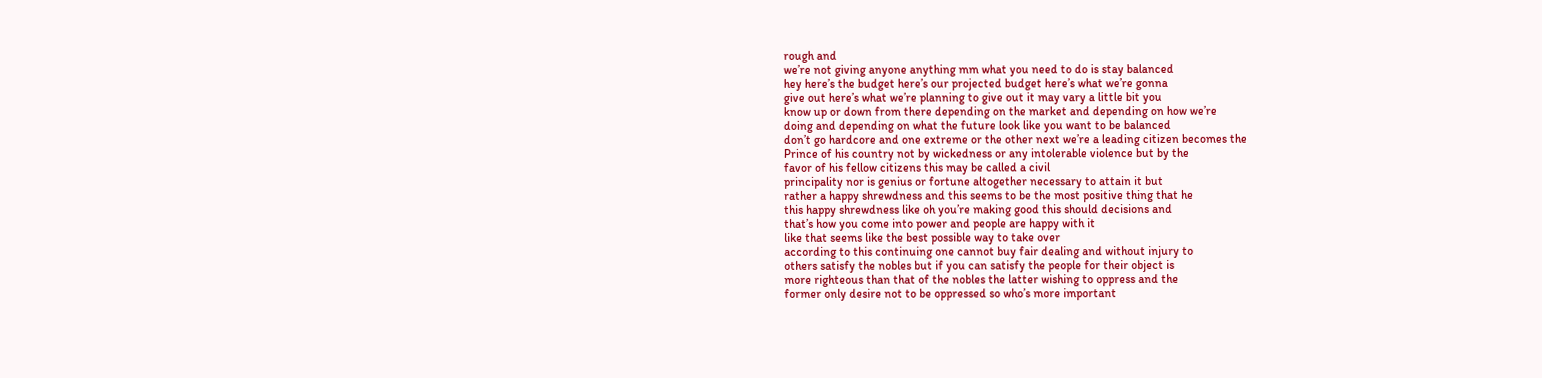rough and
we’re not giving anyone anything mm what you need to do is stay balanced
hey here’s the budget here’s our projected budget here’s what we’re gonna
give out here’s what we’re planning to give out it may vary a little bit you
know up or down from there depending on the market and depending on how we’re
doing and depending on what the future look like you want to be balanced
don’t go hardcore and one extreme or the other next we’re a leading citizen becomes the
Prince of his country not by wickedness or any intolerable violence but by the
favor of his fellow citizens this may be called a civil
principality nor is genius or fortune altogether necessary to attain it but
rather a happy shrewdness and this seems to be the most positive thing that he
this happy shrewdness like oh you’re making good this should decisions and
that’s how you come into power and people are happy with it
like that seems like the best possible way to take over
according to this continuing one cannot buy fair dealing and without injury to
others satisfy the nobles but if you can satisfy the people for their object is
more righteous than that of the nobles the latter wishing to oppress and the
former only desire not to be oppressed so who’s more important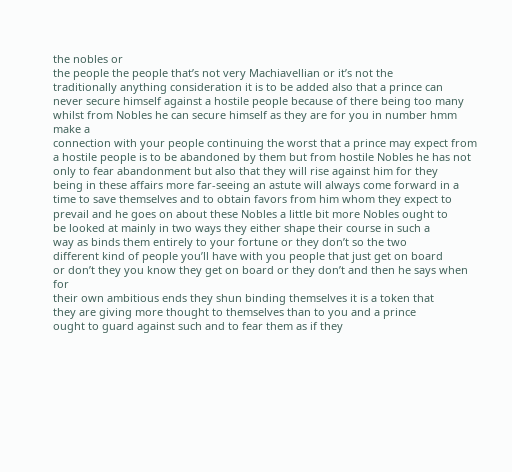the nobles or
the people the people that’s not very Machiavellian or it’s not the
traditionally anything consideration it is to be added also that a prince can
never secure himself against a hostile people because of there being too many
whilst from Nobles he can secure himself as they are for you in number hmm make a
connection with your people continuing the worst that a prince may expect from
a hostile people is to be abandoned by them but from hostile Nobles he has not
only to fear abandonment but also that they will rise against him for they
being in these affairs more far-seeing an astute will always come forward in a
time to save themselves and to obtain favors from him whom they expect to
prevail and he goes on about these Nobles a little bit more Nobles ought to
be looked at mainly in two ways they either shape their course in such a
way as binds them entirely to your fortune or they don’t so the two
different kind of people you’ll have with you people that just get on board
or don’t they you know they get on board or they don’t and then he says when for
their own ambitious ends they shun binding themselves it is a token that
they are giving more thought to themselves than to you and a prince
ought to guard against such and to fear them as if they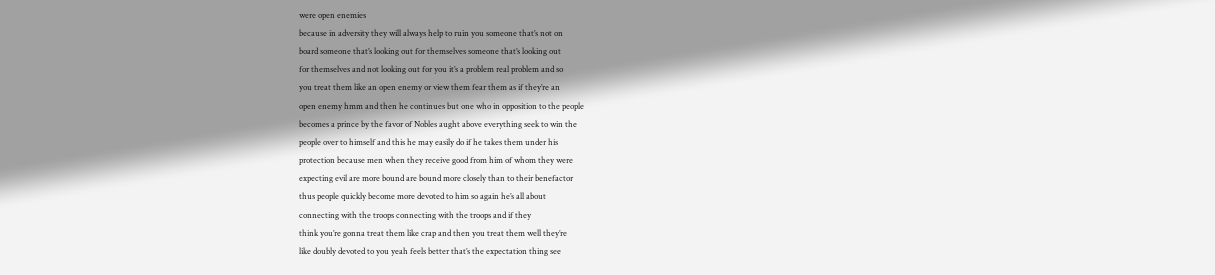were open enemies
because in adversity they will always help to ruin you someone that’s not on
board someone that’s looking out for themselves someone that’s looking out
for themselves and not looking out for you it’s a problem real problem and so
you treat them like an open enemy or view them fear them as if they’re an
open enemy hmm and then he continues but one who in opposition to the people
becomes a prince by the favor of Nobles aught above everything seek to win the
people over to himself and this he may easily do if he takes them under his
protection because men when they receive good from him of whom they were
expecting evil are more bound are bound more closely than to their benefactor
thus people quickly become more devoted to him so again he’s all about
connecting with the troops connecting with the troops and if they
think you’re gonna treat them like crap and then you treat them well they’re
like doubly devoted to you yeah feels better that’s the expectation thing see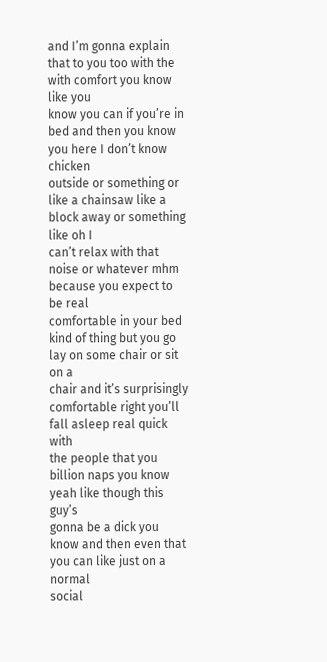and I’m gonna explain that to you too with the with comfort you know like you
know you can if you’re in bed and then you know you here I don’t know chicken
outside or something or like a chainsaw like a block away or something like oh I
can’t relax with that noise or whatever mhm because you expect to be real
comfortable in your bed kind of thing but you go lay on some chair or sit on a
chair and it’s surprisingly comfortable right you’ll fall asleep real quick with
the people that you billion naps you know yeah like though this guy’s
gonna be a dick you know and then even that you can like just on a normal
social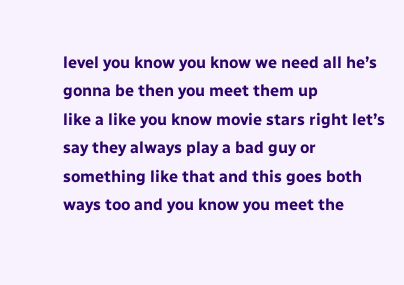level you know you know we need all he’s gonna be then you meet them up
like a like you know movie stars right let’s say they always play a bad guy or
something like that and this goes both ways too and you know you meet the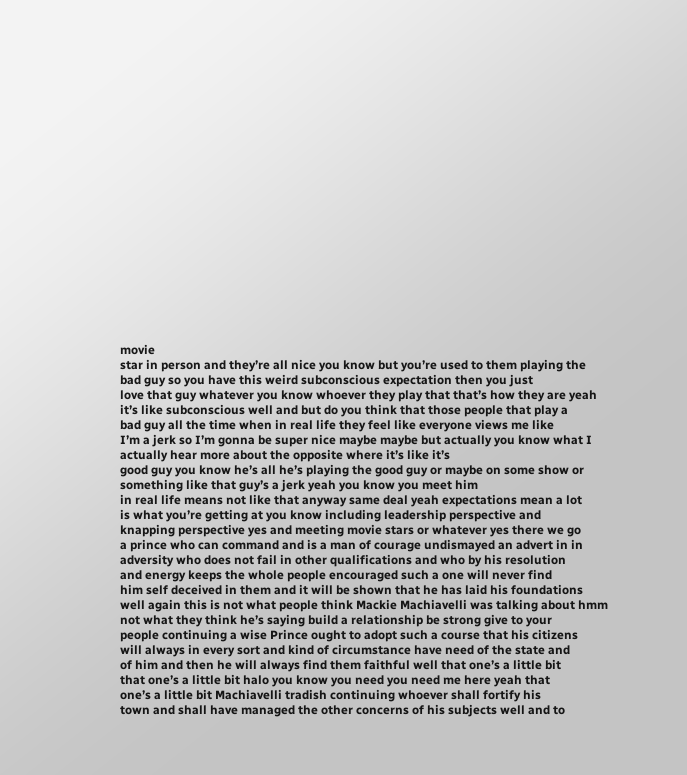movie
star in person and they’re all nice you know but you’re used to them playing the
bad guy so you have this weird subconscious expectation then you just
love that guy whatever you know whoever they play that that’s how they are yeah
it’s like subconscious well and but do you think that those people that play a
bad guy all the time when in real life they feel like everyone views me like
I’m a jerk so I’m gonna be super nice maybe maybe but actually you know what I
actually hear more about the opposite where it’s like it’s
good guy you know he’s all he’s playing the good guy or maybe on some show or
something like that guy’s a jerk yeah you know you meet him
in real life means not like that anyway same deal yeah expectations mean a lot
is what you’re getting at you know including leadership perspective and
knapping perspective yes and meeting movie stars or whatever yes there we go
a prince who can command and is a man of courage undismayed an advert in in
adversity who does not fail in other qualifications and who by his resolution
and energy keeps the whole people encouraged such a one will never find
him self deceived in them and it will be shown that he has laid his foundations
well again this is not what people think Mackie Machiavelli was talking about hmm
not what they think he’s saying build a relationship be strong give to your
people continuing a wise Prince ought to adopt such a course that his citizens
will always in every sort and kind of circumstance have need of the state and
of him and then he will always find them faithful well that one’s a little bit
that one’s a little bit halo you know you need you need me here yeah that
one’s a little bit Machiavelli tradish continuing whoever shall fortify his
town and shall have managed the other concerns of his subjects well and to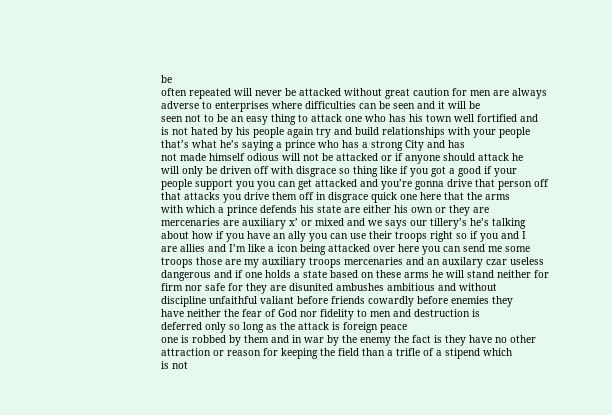be
often repeated will never be attacked without great caution for men are always
adverse to enterprises where difficulties can be seen and it will be
seen not to be an easy thing to attack one who has his town well fortified and
is not hated by his people again try and build relationships with your people
that’s what he’s saying a prince who has a strong City and has
not made himself odious will not be attacked or if anyone should attack he
will only be driven off with disgrace so thing like if you got a good if your
people support you you can get attacked and you’re gonna drive that person off
that attacks you drive them off in disgrace quick one here that the arms
with which a prince defends his state are either his own or they are
mercenaries are auxiliary x’ or mixed and we says our tillery’s he’s talking
about how if you have an ally you can use their troops right so if you and I
are allies and I’m like a icon being attacked over here you can send me some
troops those are my auxiliary troops mercenaries and an auxilary czar useless
dangerous and if one holds a state based on these arms he will stand neither for
firm nor safe for they are disunited ambushes ambitious and without
discipline unfaithful valiant before friends cowardly before enemies they
have neither the fear of God nor fidelity to men and destruction is
deferred only so long as the attack is foreign peace
one is robbed by them and in war by the enemy the fact is they have no other
attraction or reason for keeping the field than a trifle of a stipend which
is not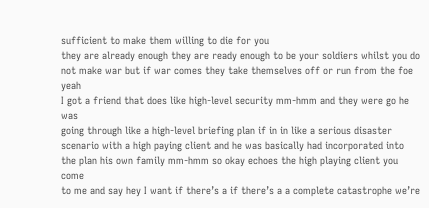sufficient to make them willing to die for you
they are already enough they are ready enough to be your soldiers whilst you do
not make war but if war comes they take themselves off or run from the foe yeah
I got a friend that does like high-level security mm-hmm and they were go he was
going through like a high-level briefing plan if in in like a serious disaster
scenario with a high paying client and he was basically had incorporated into
the plan his own family mm-hmm so okay echoes the high playing client you come
to me and say hey I want if there’s a if there’s a a complete catastrophe we’re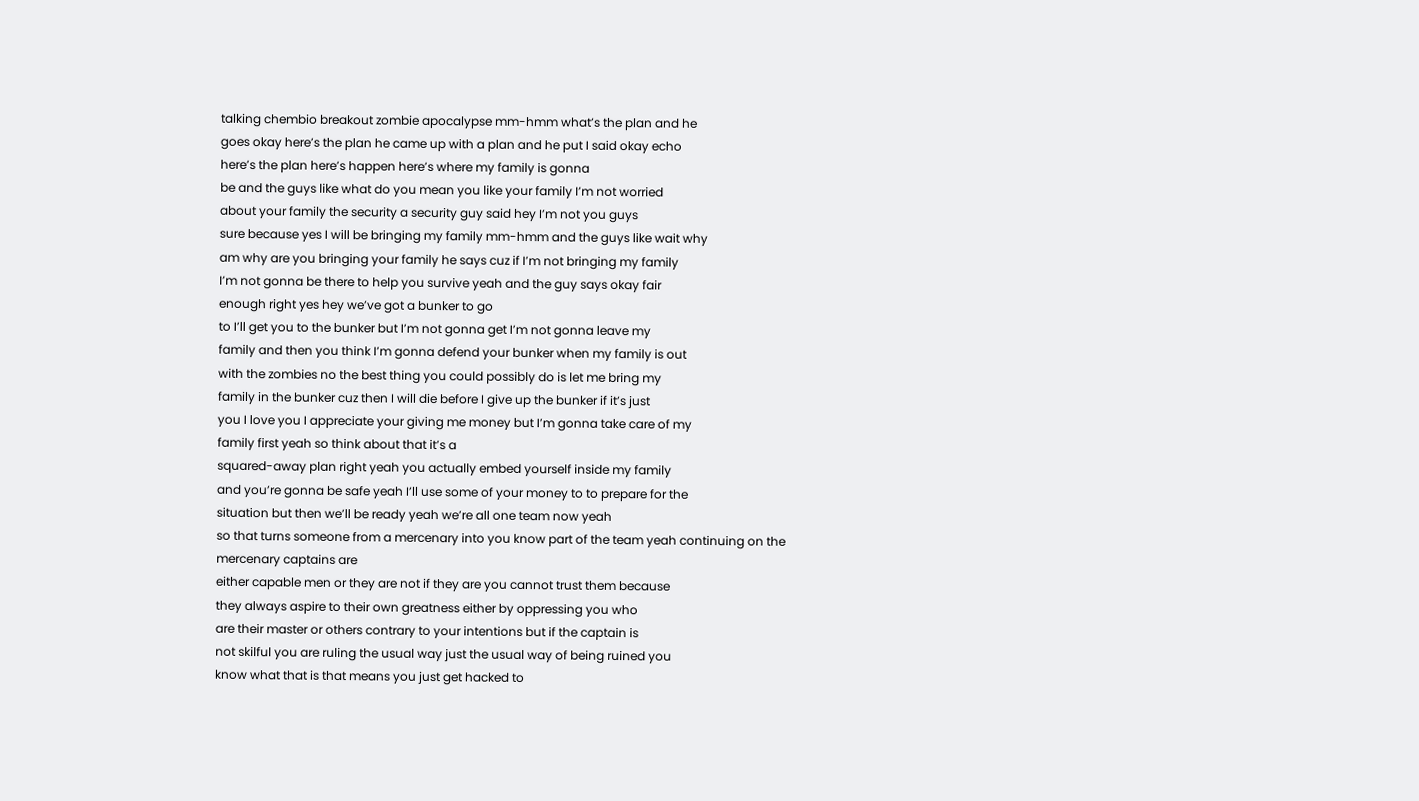talking chembio breakout zombie apocalypse mm-hmm what’s the plan and he
goes okay here’s the plan he came up with a plan and he put I said okay echo
here’s the plan here’s happen here’s where my family is gonna
be and the guys like what do you mean you like your family I’m not worried
about your family the security a security guy said hey I’m not you guys
sure because yes I will be bringing my family mm-hmm and the guys like wait why
am why are you bringing your family he says cuz if I’m not bringing my family
I’m not gonna be there to help you survive yeah and the guy says okay fair
enough right yes hey we’ve got a bunker to go
to I’ll get you to the bunker but I’m not gonna get I’m not gonna leave my
family and then you think I’m gonna defend your bunker when my family is out
with the zombies no the best thing you could possibly do is let me bring my
family in the bunker cuz then I will die before I give up the bunker if it’s just
you I love you I appreciate your giving me money but I’m gonna take care of my
family first yeah so think about that it’s a
squared-away plan right yeah you actually embed yourself inside my family
and you’re gonna be safe yeah I’ll use some of your money to to prepare for the
situation but then we’ll be ready yeah we’re all one team now yeah
so that turns someone from a mercenary into you know part of the team yeah continuing on the mercenary captains are
either capable men or they are not if they are you cannot trust them because
they always aspire to their own greatness either by oppressing you who
are their master or others contrary to your intentions but if the captain is
not skilful you are ruling the usual way just the usual way of being ruined you
know what that is that means you just get hacked to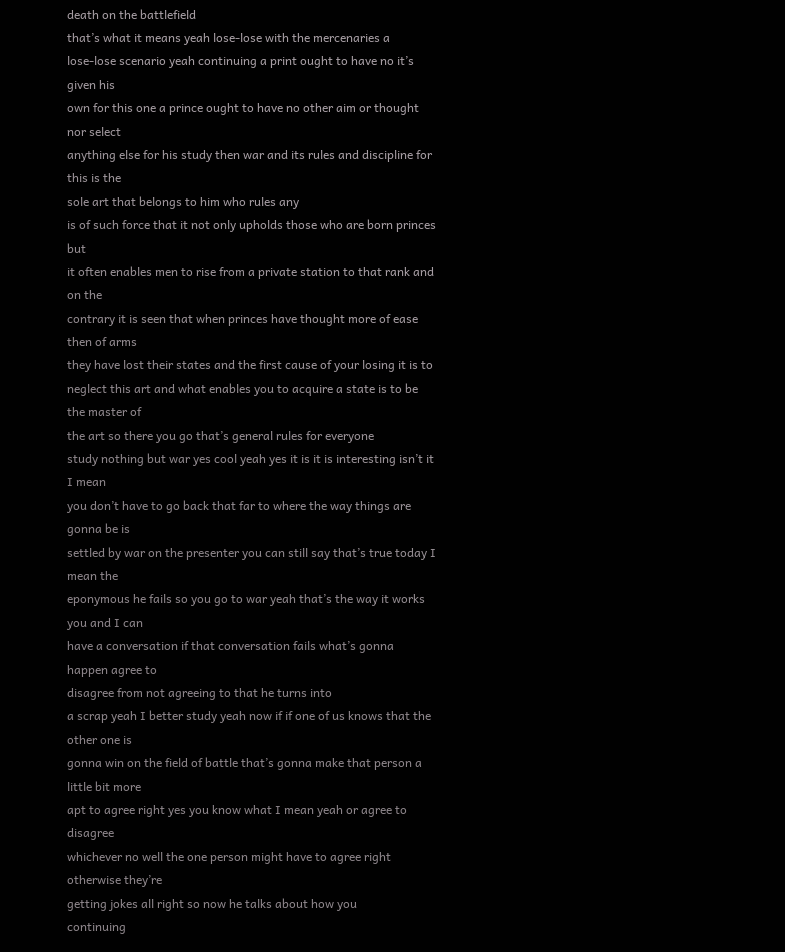death on the battlefield
that’s what it means yeah lose-lose with the mercenaries a
lose-lose scenario yeah continuing a print ought to have no it’s given his
own for this one a prince ought to have no other aim or thought nor select
anything else for his study then war and its rules and discipline for this is the
sole art that belongs to him who rules any
is of such force that it not only upholds those who are born princes but
it often enables men to rise from a private station to that rank and on the
contrary it is seen that when princes have thought more of ease then of arms
they have lost their states and the first cause of your losing it is to
neglect this art and what enables you to acquire a state is to be the master of
the art so there you go that’s general rules for everyone
study nothing but war yes cool yeah yes it is it is interesting isn’t it I mean
you don’t have to go back that far to where the way things are gonna be is
settled by war on the presenter you can still say that’s true today I mean the
eponymous he fails so you go to war yeah that’s the way it works you and I can
have a conversation if that conversation fails what’s gonna happen agree to
disagree from not agreeing to that he turns into
a scrap yeah I better study yeah now if if one of us knows that the other one is
gonna win on the field of battle that’s gonna make that person a little bit more
apt to agree right yes you know what I mean yeah or agree to disagree
whichever no well the one person might have to agree right otherwise they’re
getting jokes all right so now he talks about how you
continuing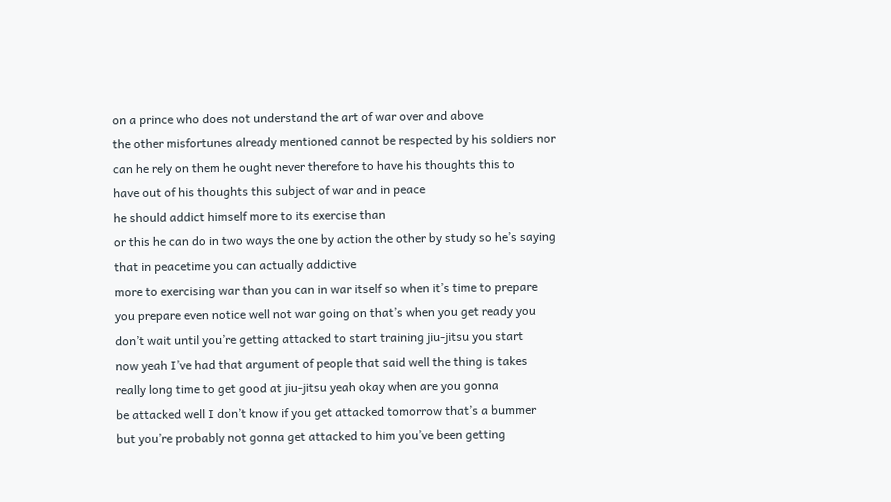on a prince who does not understand the art of war over and above
the other misfortunes already mentioned cannot be respected by his soldiers nor
can he rely on them he ought never therefore to have his thoughts this to
have out of his thoughts this subject of war and in peace
he should addict himself more to its exercise than
or this he can do in two ways the one by action the other by study so he’s saying
that in peacetime you can actually addictive
more to exercising war than you can in war itself so when it’s time to prepare
you prepare even notice well not war going on that’s when you get ready you
don’t wait until you’re getting attacked to start training jiu-jitsu you start
now yeah I’ve had that argument of people that said well the thing is takes
really long time to get good at jiu-jitsu yeah okay when are you gonna
be attacked well I don’t know if you get attacked tomorrow that’s a bummer
but you’re probably not gonna get attacked to him you’ve been getting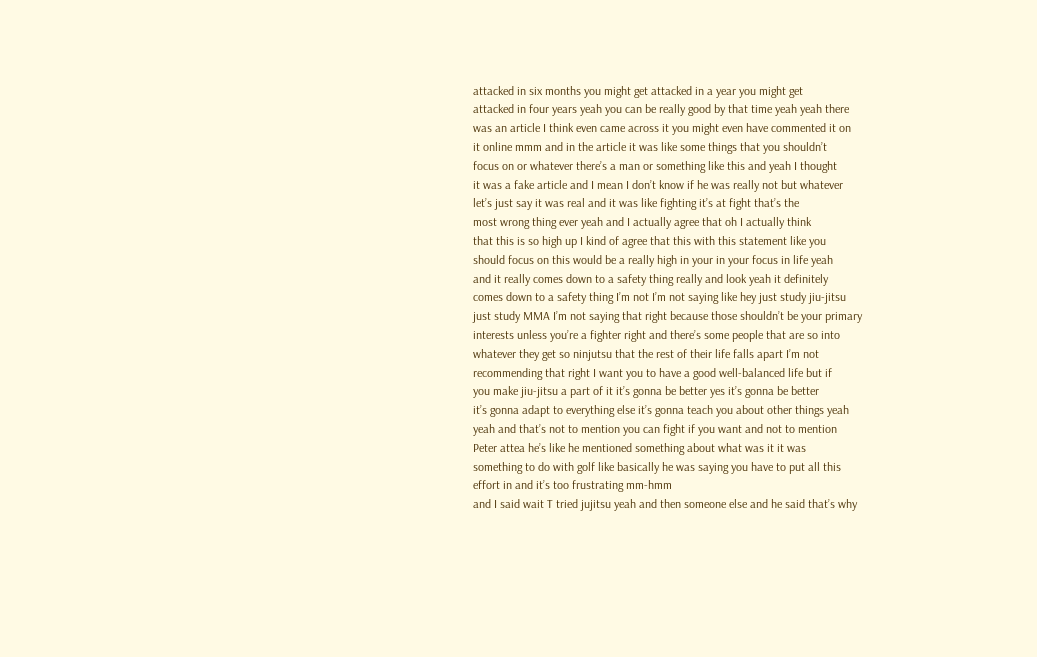attacked in six months you might get attacked in a year you might get
attacked in four years yeah you can be really good by that time yeah yeah there
was an article I think even came across it you might even have commented it on
it online mmm and in the article it was like some things that you shouldn’t
focus on or whatever there’s a man or something like this and yeah I thought
it was a fake article and I mean I don’t know if he was really not but whatever
let’s just say it was real and it was like fighting it’s at fight that’s the
most wrong thing ever yeah and I actually agree that oh I actually think
that this is so high up I kind of agree that this with this statement like you
should focus on this would be a really high in your in your focus in life yeah
and it really comes down to a safety thing really and look yeah it definitely
comes down to a safety thing I’m not I’m not saying like hey just study jiu-jitsu
just study MMA I’m not saying that right because those shouldn’t be your primary
interests unless you’re a fighter right and there’s some people that are so into
whatever they get so ninjutsu that the rest of their life falls apart I’m not
recommending that right I want you to have a good well-balanced life but if
you make jiu-jitsu a part of it it’s gonna be better yes it’s gonna be better
it’s gonna adapt to everything else it’s gonna teach you about other things yeah
yeah and that’s not to mention you can fight if you want and not to mention
Peter attea he’s like he mentioned something about what was it it was
something to do with golf like basically he was saying you have to put all this
effort in and it’s too frustrating mm-hmm
and I said wait T tried jujitsu yeah and then someone else and he said that’s why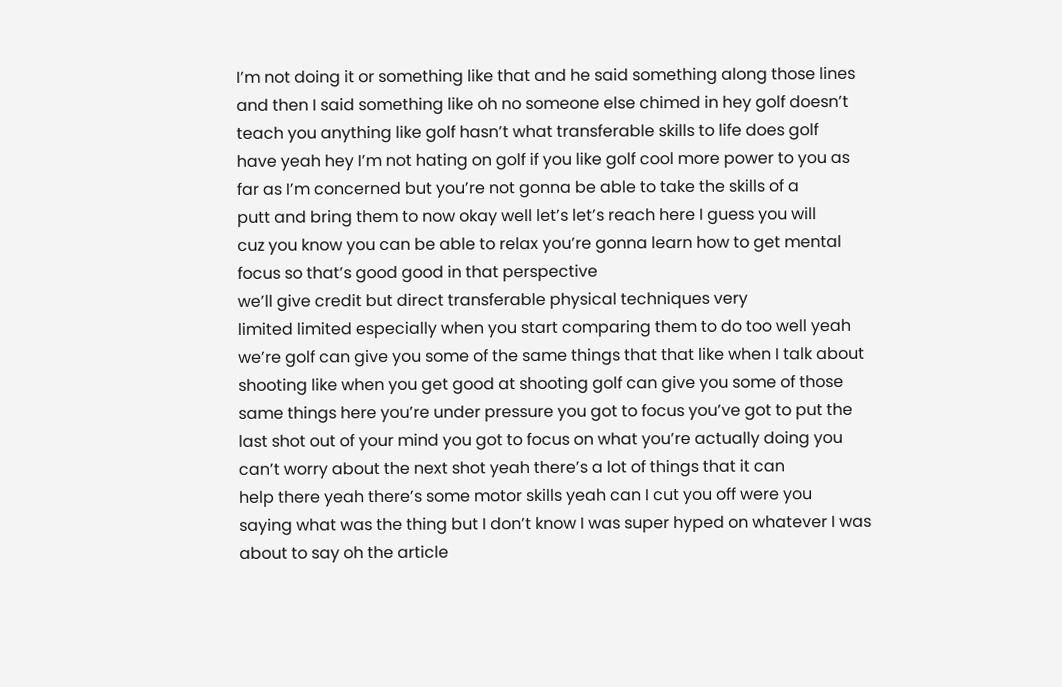I’m not doing it or something like that and he said something along those lines
and then I said something like oh no someone else chimed in hey golf doesn’t
teach you anything like golf hasn’t what transferable skills to life does golf
have yeah hey I’m not hating on golf if you like golf cool more power to you as
far as I’m concerned but you’re not gonna be able to take the skills of a
putt and bring them to now okay well let’s let’s reach here I guess you will
cuz you know you can be able to relax you’re gonna learn how to get mental
focus so that’s good good in that perspective
we’ll give credit but direct transferable physical techniques very
limited limited especially when you start comparing them to do too well yeah
we’re golf can give you some of the same things that that like when I talk about
shooting like when you get good at shooting golf can give you some of those
same things here you’re under pressure you got to focus you’ve got to put the
last shot out of your mind you got to focus on what you’re actually doing you
can’t worry about the next shot yeah there’s a lot of things that it can
help there yeah there’s some motor skills yeah can I cut you off were you
saying what was the thing but I don’t know I was super hyped on whatever I was
about to say oh the article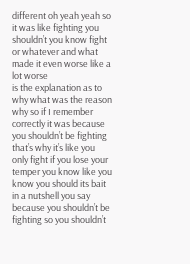different oh yeah yeah so it was like fighting you
shouldn’t you know fight or whatever and what made it even worse like a lot worse
is the explanation as to why what was the reason why so if I remember
correctly it was because you shouldn’t be fighting that’s why it’s like you
only fight if you lose your temper you know like you know you should its bait
in a nutshell you say because you shouldn’t be fighting so you shouldn’t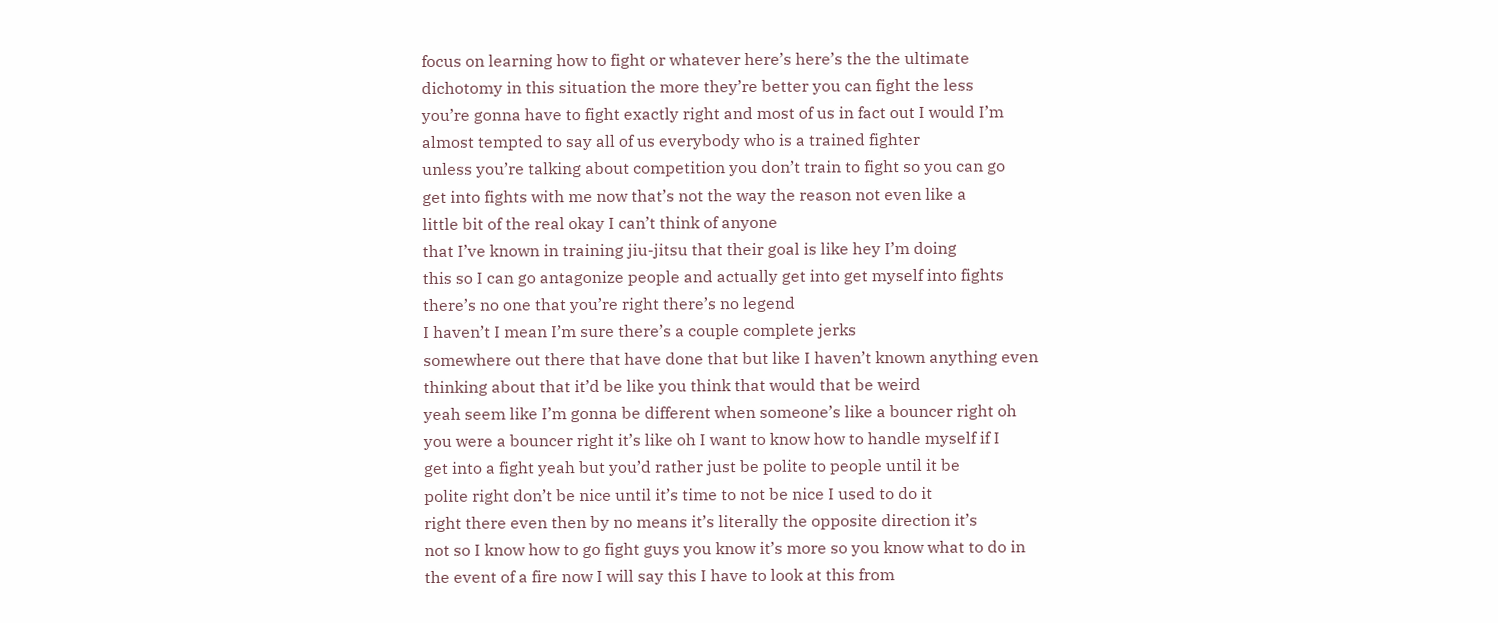focus on learning how to fight or whatever here’s here’s the the ultimate
dichotomy in this situation the more they’re better you can fight the less
you’re gonna have to fight exactly right and most of us in fact out I would I’m
almost tempted to say all of us everybody who is a trained fighter
unless you’re talking about competition you don’t train to fight so you can go
get into fights with me now that’s not the way the reason not even like a
little bit of the real okay I can’t think of anyone
that I’ve known in training jiu-jitsu that their goal is like hey I’m doing
this so I can go antagonize people and actually get into get myself into fights
there’s no one that you’re right there’s no legend
I haven’t I mean I’m sure there’s a couple complete jerks
somewhere out there that have done that but like I haven’t known anything even
thinking about that it’d be like you think that would that be weird
yeah seem like I’m gonna be different when someone’s like a bouncer right oh
you were a bouncer right it’s like oh I want to know how to handle myself if I
get into a fight yeah but you’d rather just be polite to people until it be
polite right don’t be nice until it’s time to not be nice I used to do it
right there even then by no means it’s literally the opposite direction it’s
not so I know how to go fight guys you know it’s more so you know what to do in
the event of a fire now I will say this I have to look at this from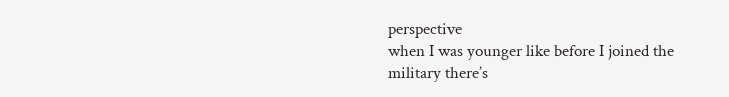perspective
when I was younger like before I joined the military there’s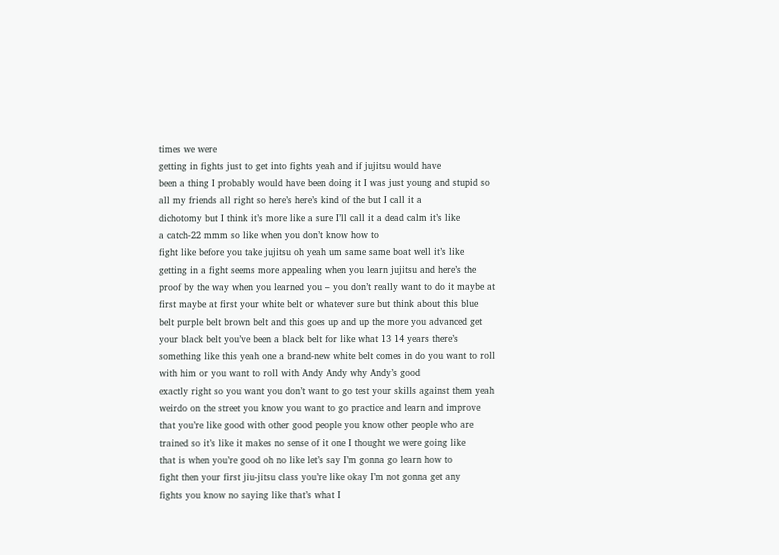times we were
getting in fights just to get into fights yeah and if jujitsu would have
been a thing I probably would have been doing it I was just young and stupid so
all my friends all right so here’s here’s kind of the but I call it a
dichotomy but I think it’s more like a sure I’ll call it a dead calm it’s like
a catch-22 mmm so like when you don’t know how to
fight like before you take jujitsu oh yeah um same same boat well it’s like
getting in a fight seems more appealing when you learn jujitsu and here’s the
proof by the way when you learned you – you don’t really want to do it maybe at
first maybe at first your white belt or whatever sure but think about this blue
belt purple belt brown belt and this goes up and up the more you advanced get
your black belt you’ve been a black belt for like what 13 14 years there’s
something like this yeah one a brand-new white belt comes in do you want to roll
with him or you want to roll with Andy Andy why Andy’s good
exactly right so you want you don’t want to go test your skills against them yeah
weirdo on the street you know you want to go practice and learn and improve
that you’re like good with other good people you know other people who are
trained so it’s like it makes no sense of it one I thought we were going like
that is when you’re good oh no like let’s say I’m gonna go learn how to
fight then your first jiu-jitsu class you’re like okay I’m not gonna get any
fights you know no saying like that’s what I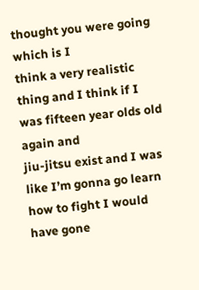thought you were going which is I
think a very realistic thing and I think if I was fifteen year olds old again and
jiu-jitsu exist and I was like I’m gonna go learn how to fight I would have gone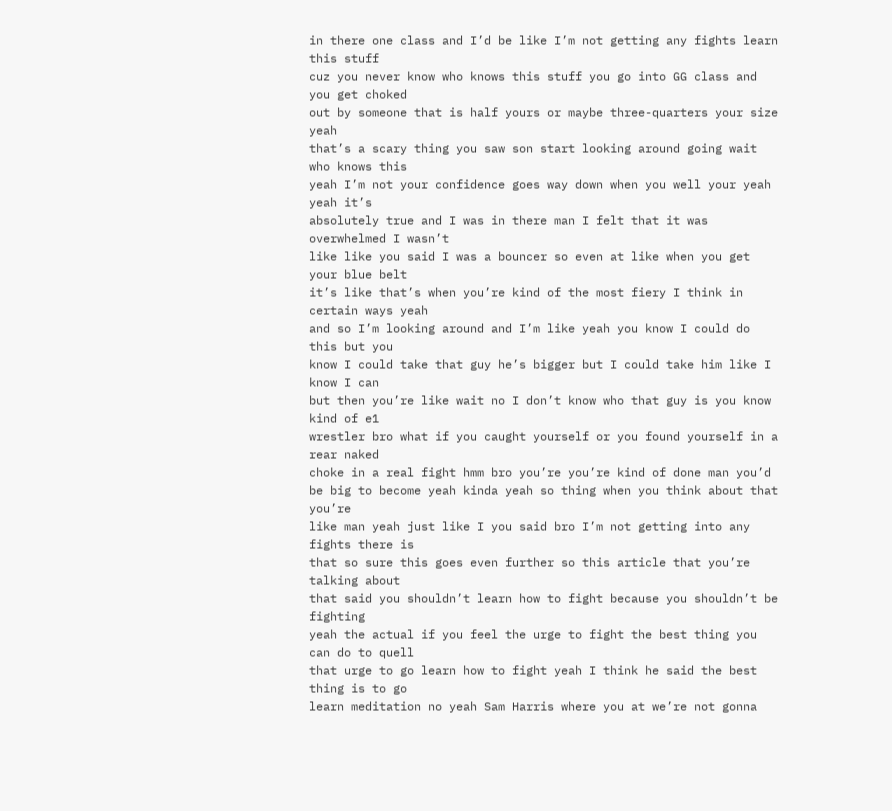in there one class and I’d be like I’m not getting any fights learn this stuff
cuz you never know who knows this stuff you go into GG class and you get choked
out by someone that is half yours or maybe three-quarters your size yeah
that’s a scary thing you saw son start looking around going wait who knows this
yeah I’m not your confidence goes way down when you well your yeah yeah it’s
absolutely true and I was in there man I felt that it was overwhelmed I wasn’t
like like you said I was a bouncer so even at like when you get your blue belt
it’s like that’s when you’re kind of the most fiery I think in certain ways yeah
and so I’m looking around and I’m like yeah you know I could do this but you
know I could take that guy he’s bigger but I could take him like I know I can
but then you’re like wait no I don’t know who that guy is you know kind of e1
wrestler bro what if you caught yourself or you found yourself in a rear naked
choke in a real fight hmm bro you’re you’re kind of done man you’d
be big to become yeah kinda yeah so thing when you think about that you’re
like man yeah just like I you said bro I’m not getting into any fights there is
that so sure this goes even further so this article that you’re talking about
that said you shouldn’t learn how to fight because you shouldn’t be fighting
yeah the actual if you feel the urge to fight the best thing you can do to quell
that urge to go learn how to fight yeah I think he said the best thing is to go
learn meditation no yeah Sam Harris where you at we’re not gonna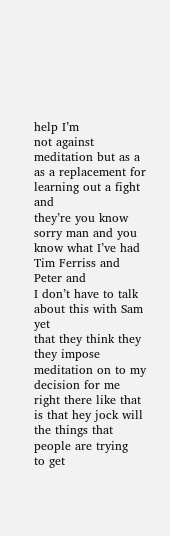help I’m
not against meditation but as a as a replacement for learning out a fight and
they’re you know sorry man and you know what I’ve had Tim Ferriss and Peter and
I don’t have to talk about this with Sam yet
that they think they they impose meditation on to my decision for me
right there like that is that hey jock will the things that people are trying
to get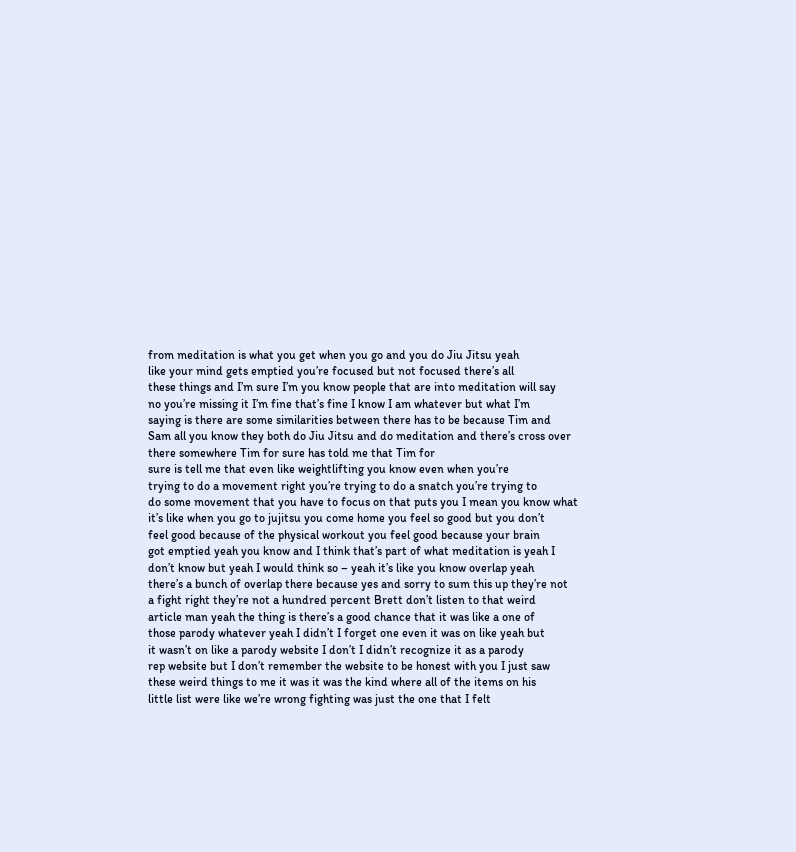from meditation is what you get when you go and you do Jiu Jitsu yeah
like your mind gets emptied you’re focused but not focused there’s all
these things and I’m sure I’m you know people that are into meditation will say
no you’re missing it I’m fine that’s fine I know I am whatever but what I’m
saying is there are some similarities between there has to be because Tim and
Sam all you know they both do Jiu Jitsu and do meditation and there’s cross over
there somewhere Tim for sure has told me that Tim for
sure is tell me that even like weightlifting you know even when you’re
trying to do a movement right you’re trying to do a snatch you’re trying to
do some movement that you have to focus on that puts you I mean you know what
it’s like when you go to jujitsu you come home you feel so good but you don’t
feel good because of the physical workout you feel good because your brain
got emptied yeah you know and I think that’s part of what meditation is yeah I
don’t know but yeah I would think so – yeah it’s like you know overlap yeah
there’s a bunch of overlap there because yes and sorry to sum this up they’re not
a fight right they’re not a hundred percent Brett don’t listen to that weird
article man yeah the thing is there’s a good chance that it was like a one of
those parody whatever yeah I didn’t I forget one even it was on like yeah but
it wasn’t on like a parody website I don’t I didn’t recognize it as a parody
rep website but I don’t remember the website to be honest with you I just saw
these weird things to me it was it was the kind where all of the items on his
little list were like we’re wrong fighting was just the one that I felt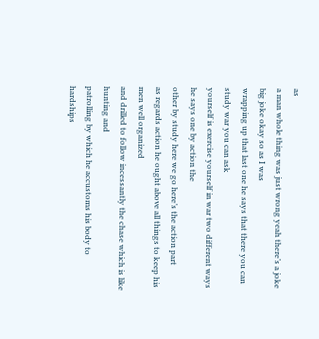as
a man whole thing was just wrong yeah there’s a joke big joke okay so as I was
wrapping up that last one he says that there you can study war you can ask
yourself is exercise yourself in war two different ways he says one by action the
other by study here we go here’s the action part
as regards action he ought above all things to keep his men well organized
and drilled to follow incessantly the chase which is like hunting and
patrolling by which he accustoms his body to hardships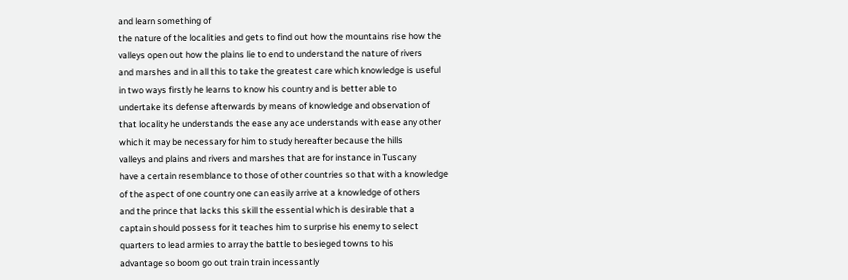and learn something of
the nature of the localities and gets to find out how the mountains rise how the
valleys open out how the plains lie to end to understand the nature of rivers
and marshes and in all this to take the greatest care which knowledge is useful
in two ways firstly he learns to know his country and is better able to
undertake its defense afterwards by means of knowledge and observation of
that locality he understands the ease any ace understands with ease any other
which it may be necessary for him to study hereafter because the hills
valleys and plains and rivers and marshes that are for instance in Tuscany
have a certain resemblance to those of other countries so that with a knowledge
of the aspect of one country one can easily arrive at a knowledge of others
and the prince that lacks this skill the essential which is desirable that a
captain should possess for it teaches him to surprise his enemy to select
quarters to lead armies to array the battle to besieged towns to his
advantage so boom go out train train incessantly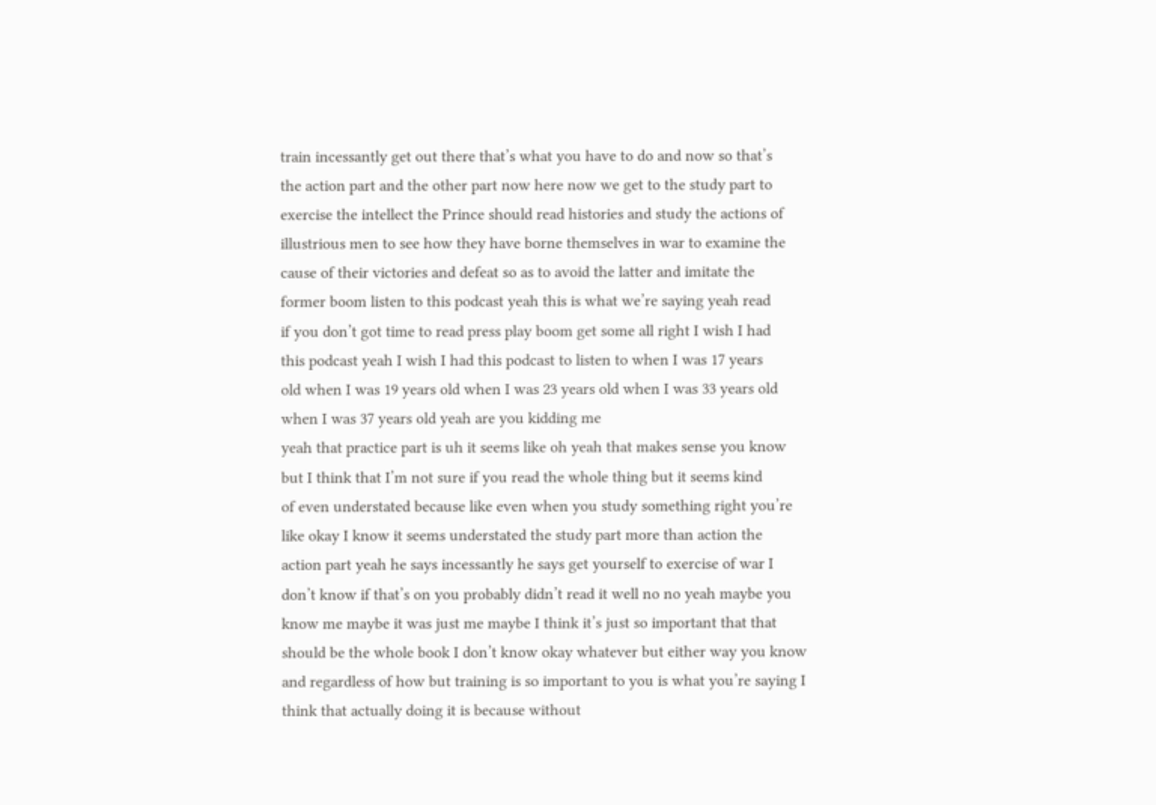train incessantly get out there that’s what you have to do and now so that’s
the action part and the other part now here now we get to the study part to
exercise the intellect the Prince should read histories and study the actions of
illustrious men to see how they have borne themselves in war to examine the
cause of their victories and defeat so as to avoid the latter and imitate the
former boom listen to this podcast yeah this is what we’re saying yeah read
if you don’t got time to read press play boom get some all right I wish I had
this podcast yeah I wish I had this podcast to listen to when I was 17 years
old when I was 19 years old when I was 23 years old when I was 33 years old
when I was 37 years old yeah are you kidding me
yeah that practice part is uh it seems like oh yeah that makes sense you know
but I think that I’m not sure if you read the whole thing but it seems kind
of even understated because like even when you study something right you’re
like okay I know it seems understated the study part more than action the
action part yeah he says incessantly he says get yourself to exercise of war I
don’t know if that’s on you probably didn’t read it well no no yeah maybe you
know me maybe it was just me maybe I think it’s just so important that that
should be the whole book I don’t know okay whatever but either way you know
and regardless of how but training is so important to you is what you’re saying I
think that actually doing it is because without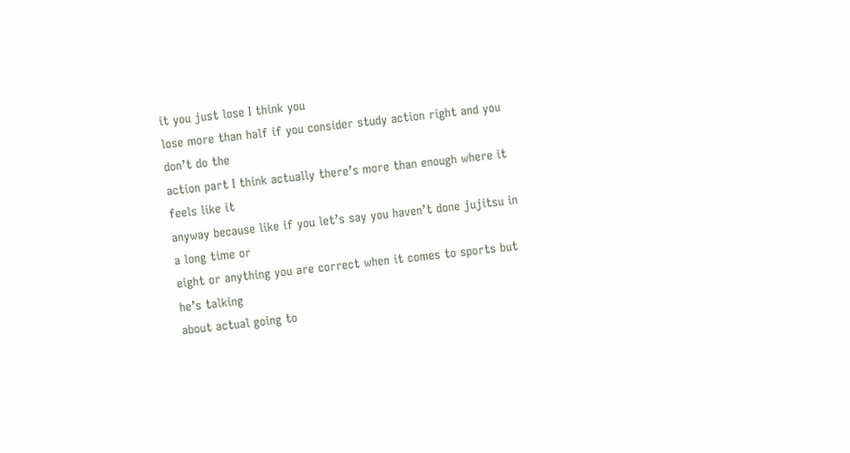it you just lose I think you
lose more than half if you consider study action right and you don’t do the
action part I think actually there’s more than enough where it feels like it
anyway because like if you let’s say you haven’t done jujitsu in a long time or
eight or anything you are correct when it comes to sports but he’s talking
about actual going to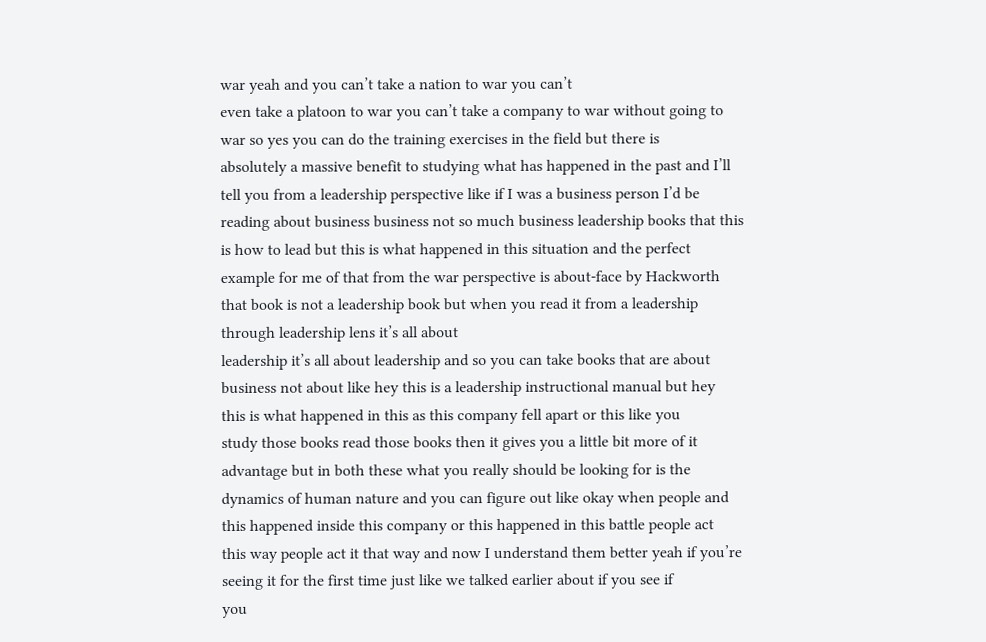war yeah and you can’t take a nation to war you can’t
even take a platoon to war you can’t take a company to war without going to
war so yes you can do the training exercises in the field but there is
absolutely a massive benefit to studying what has happened in the past and I’ll
tell you from a leadership perspective like if I was a business person I’d be
reading about business business not so much business leadership books that this
is how to lead but this is what happened in this situation and the perfect
example for me of that from the war perspective is about-face by Hackworth
that book is not a leadership book but when you read it from a leadership
through leadership lens it’s all about
leadership it’s all about leadership and so you can take books that are about
business not about like hey this is a leadership instructional manual but hey
this is what happened in this as this company fell apart or this like you
study those books read those books then it gives you a little bit more of it
advantage but in both these what you really should be looking for is the
dynamics of human nature and you can figure out like okay when people and
this happened inside this company or this happened in this battle people act
this way people act it that way and now I understand them better yeah if you’re
seeing it for the first time just like we talked earlier about if you see if
you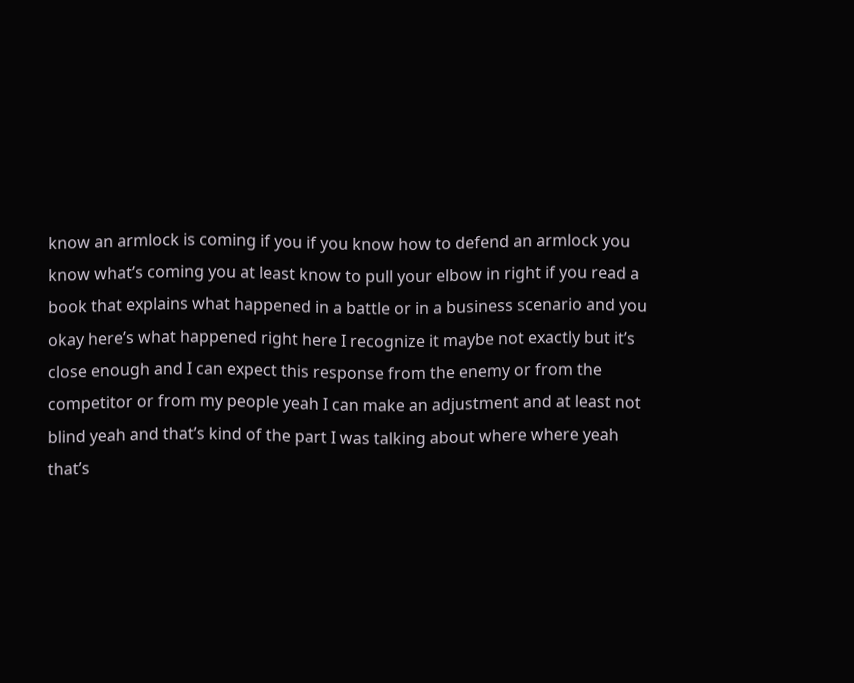know an armlock is coming if you if you know how to defend an armlock you
know what’s coming you at least know to pull your elbow in right if you read a
book that explains what happened in a battle or in a business scenario and you
okay here’s what happened right here I recognize it maybe not exactly but it’s
close enough and I can expect this response from the enemy or from the
competitor or from my people yeah I can make an adjustment and at least not
blind yeah and that’s kind of the part I was talking about where where yeah
that’s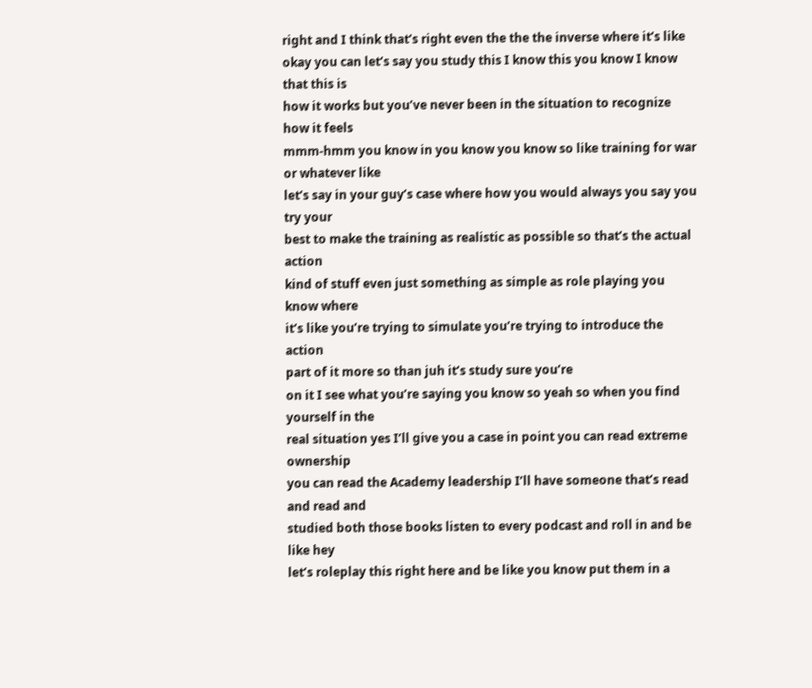right and I think that’s right even the the the inverse where it’s like
okay you can let’s say you study this I know this you know I know that this is
how it works but you’ve never been in the situation to recognize how it feels
mmm-hmm you know in you know you know so like training for war or whatever like
let’s say in your guy’s case where how you would always you say you try your
best to make the training as realistic as possible so that’s the actual action
kind of stuff even just something as simple as role playing you know where
it’s like you’re trying to simulate you’re trying to introduce the action
part of it more so than juh it’s study sure you’re
on it I see what you’re saying you know so yeah so when you find yourself in the
real situation yes I’ll give you a case in point you can read extreme ownership
you can read the Academy leadership I’ll have someone that’s read and read and
studied both those books listen to every podcast and roll in and be like hey
let’s roleplay this right here and be like you know put them in a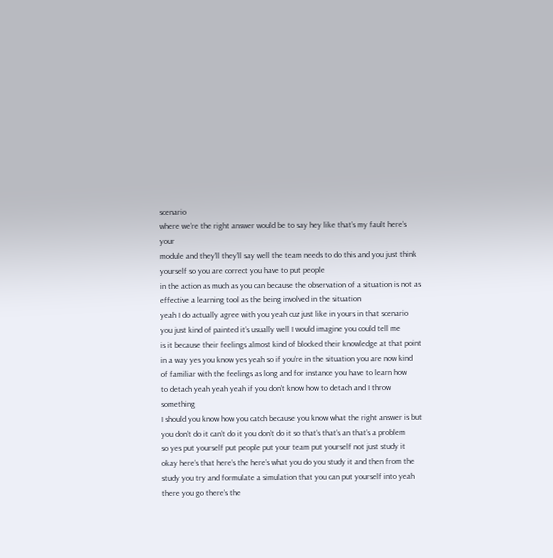scenario
where we’re the right answer would be to say hey like that’s my fault here’s your
module and they’ll they’ll say well the team needs to do this and you just think
yourself so you are correct you have to put people
in the action as much as you can because the observation of a situation is not as
effective a learning tool as the being involved in the situation
yeah I do actually agree with you yeah cuz just like in yours in that scenario
you just kind of painted it’s usually well I would imagine you could tell me
is it because their feelings almost kind of blocked their knowledge at that point
in a way yes you know yes yeah so if you’re in the situation you are now kind
of familiar with the feelings as long and for instance you have to learn how
to detach yeah yeah yeah if you don’t know how to detach and I throw something
I should you know how you catch because you know what the right answer is but
you don’t do it can’t do it you don’t do it so that’s that’s an that’s a problem
so yes put yourself put people put your team put yourself not just study it
okay here’s that here’s the here’s what you do you study it and then from the
study you try and formulate a simulation that you can put yourself into yeah
there you go there’s the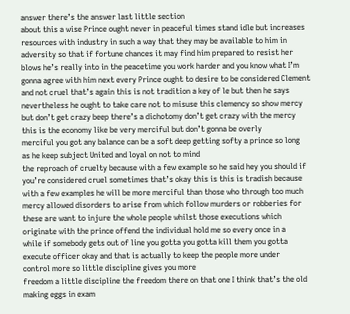answer there’s the answer last little section
about this a wise Prince ought never in peaceful times stand idle but increases
resources with industry in such a way that they may be available to him in
adversity so that if fortune chances it may find him prepared to resist her
blows he’s really into in the peacetime you work harder and you know what I’m
gonna agree with him next every Prince ought to desire to be considered Clement
and not cruel that’s again this is not tradition a key of le but then he says
nevertheless he ought to take care not to misuse this clemency so show mercy
but don’t get crazy beep there’s a dichotomy don’t get crazy with the mercy
this is the economy like be very merciful but don’t gonna be overly
merciful you got any balance can be a soft deep getting softy a prince so long
as he keep subject United and loyal on not to mind
the reproach of cruelty because with a few example so he said hey you should if
you’re considered cruel sometimes that’s okay this is this is tradish because
with a few examples he will be more merciful than those who through too much
mercy allowed disorders to arise from which follow murders or robberies for
these are want to injure the whole people whilst those executions which
originate with the prince offend the individual hold me so every once in a
while if somebody gets out of line you gotta you gotta kill them you gotta
execute officer okay and that is actually to keep the people more under
control more so little discipline gives you more
freedom a little discipline the freedom there on that one I think that’s the old
making eggs in exam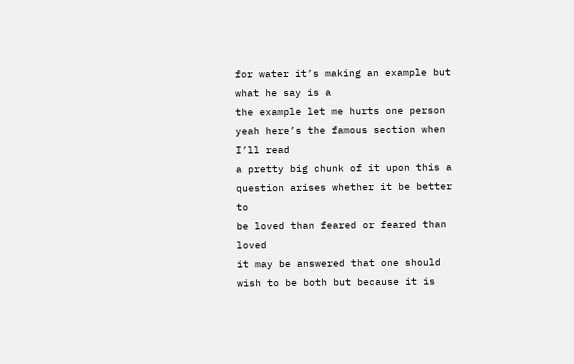for water it’s making an example but what he say is a
the example let me hurts one person yeah here’s the famous section when I’ll read
a pretty big chunk of it upon this a question arises whether it be better to
be loved than feared or feared than loved
it may be answered that one should wish to be both but because it is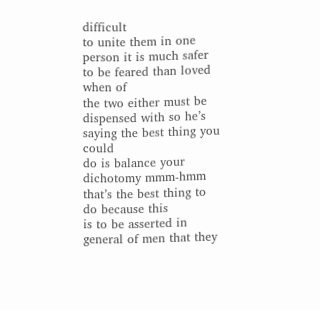difficult
to unite them in one person it is much safer to be feared than loved when of
the two either must be dispensed with so he’s saying the best thing you could
do is balance your dichotomy mmm-hmm that’s the best thing to do because this
is to be asserted in general of men that they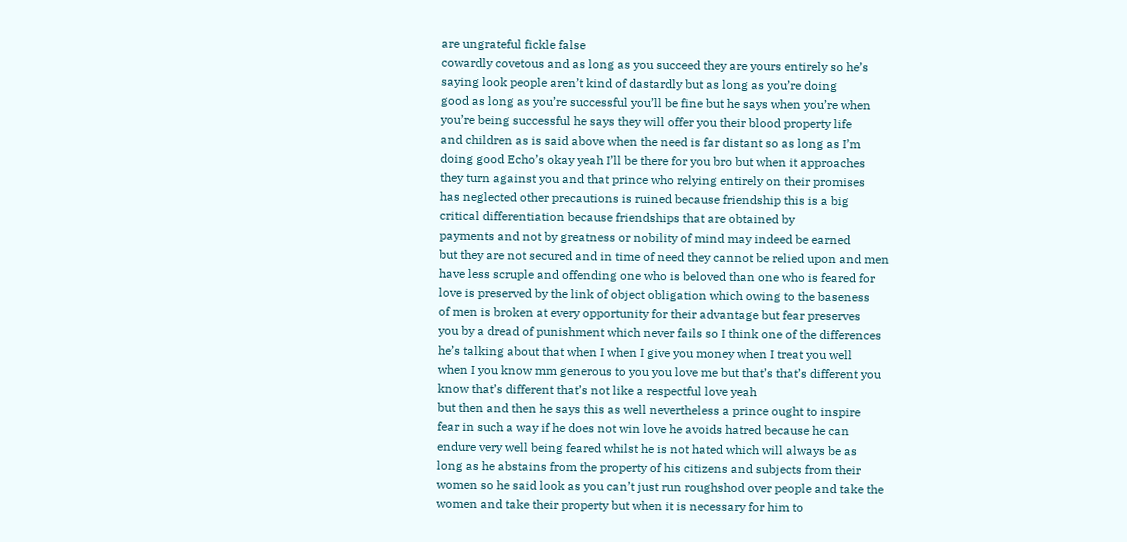are ungrateful fickle false
cowardly covetous and as long as you succeed they are yours entirely so he’s
saying look people aren’t kind of dastardly but as long as you’re doing
good as long as you’re successful you’ll be fine but he says when you’re when
you’re being successful he says they will offer you their blood property life
and children as is said above when the need is far distant so as long as I’m
doing good Echo’s okay yeah I’ll be there for you bro but when it approaches
they turn against you and that prince who relying entirely on their promises
has neglected other precautions is ruined because friendship this is a big
critical differentiation because friendships that are obtained by
payments and not by greatness or nobility of mind may indeed be earned
but they are not secured and in time of need they cannot be relied upon and men
have less scruple and offending one who is beloved than one who is feared for
love is preserved by the link of object obligation which owing to the baseness
of men is broken at every opportunity for their advantage but fear preserves
you by a dread of punishment which never fails so I think one of the differences
he’s talking about that when I when I give you money when I treat you well
when I you know mm generous to you you love me but that’s that’s different you
know that’s different that’s not like a respectful love yeah
but then and then he says this as well nevertheless a prince ought to inspire
fear in such a way if he does not win love he avoids hatred because he can
endure very well being feared whilst he is not hated which will always be as
long as he abstains from the property of his citizens and subjects from their
women so he said look as you can’t just run roughshod over people and take the
women and take their property but when it is necessary for him to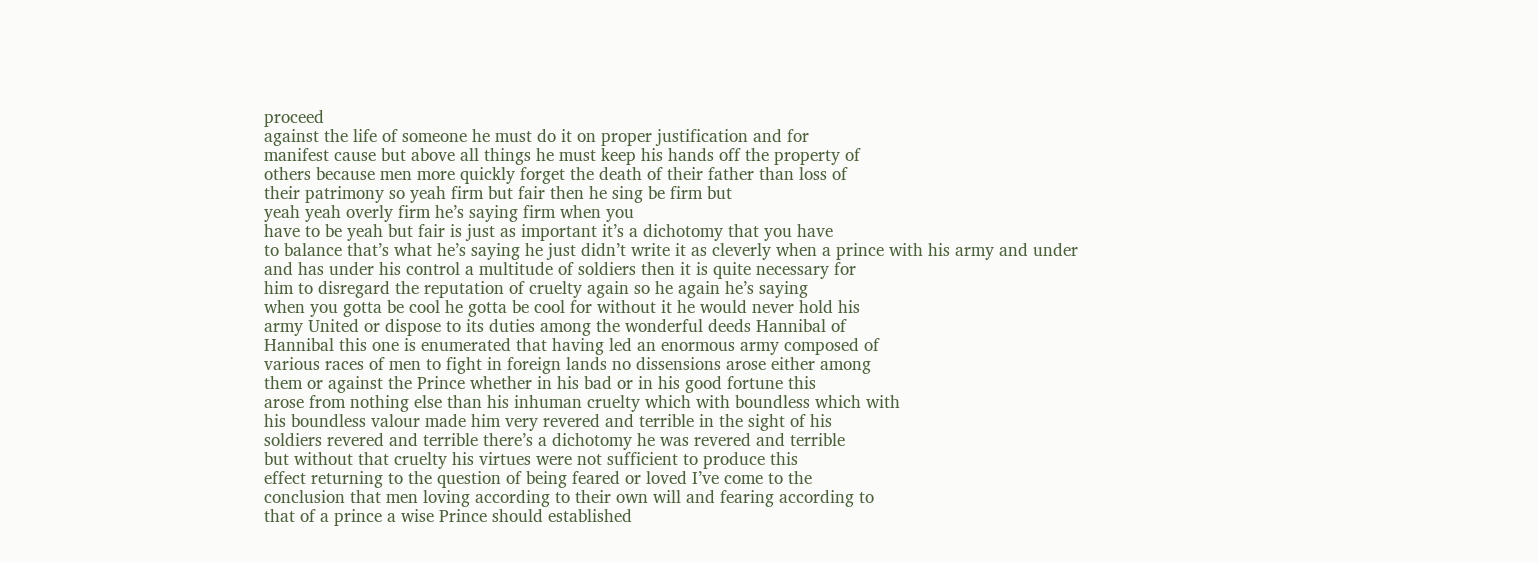proceed
against the life of someone he must do it on proper justification and for
manifest cause but above all things he must keep his hands off the property of
others because men more quickly forget the death of their father than loss of
their patrimony so yeah firm but fair then he sing be firm but
yeah yeah overly firm he’s saying firm when you
have to be yeah but fair is just as important it’s a dichotomy that you have
to balance that’s what he’s saying he just didn’t write it as cleverly when a prince with his army and under
and has under his control a multitude of soldiers then it is quite necessary for
him to disregard the reputation of cruelty again so he again he’s saying
when you gotta be cool he gotta be cool for without it he would never hold his
army United or dispose to its duties among the wonderful deeds Hannibal of
Hannibal this one is enumerated that having led an enormous army composed of
various races of men to fight in foreign lands no dissensions arose either among
them or against the Prince whether in his bad or in his good fortune this
arose from nothing else than his inhuman cruelty which with boundless which with
his boundless valour made him very revered and terrible in the sight of his
soldiers revered and terrible there’s a dichotomy he was revered and terrible
but without that cruelty his virtues were not sufficient to produce this
effect returning to the question of being feared or loved I’ve come to the
conclusion that men loving according to their own will and fearing according to
that of a prince a wise Prince should established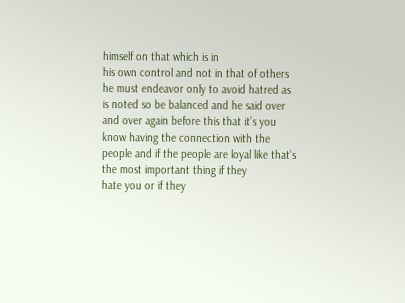himself on that which is in
his own control and not in that of others
he must endeavor only to avoid hatred as is noted so be balanced and he said over
and over again before this that it’s you know having the connection with the
people and if the people are loyal like that’s the most important thing if they
hate you or if they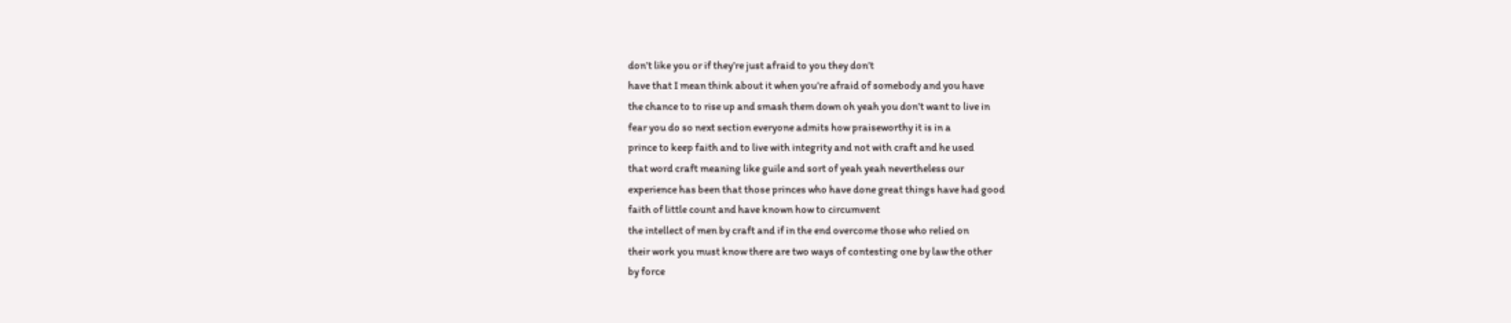don’t like you or if they’re just afraid to you they don’t
have that I mean think about it when you’re afraid of somebody and you have
the chance to to rise up and smash them down oh yeah you don’t want to live in
fear you do so next section everyone admits how praiseworthy it is in a
prince to keep faith and to live with integrity and not with craft and he used
that word craft meaning like guile and sort of yeah yeah nevertheless our
experience has been that those princes who have done great things have had good
faith of little count and have known how to circumvent
the intellect of men by craft and if in the end overcome those who relied on
their work you must know there are two ways of contesting one by law the other
by force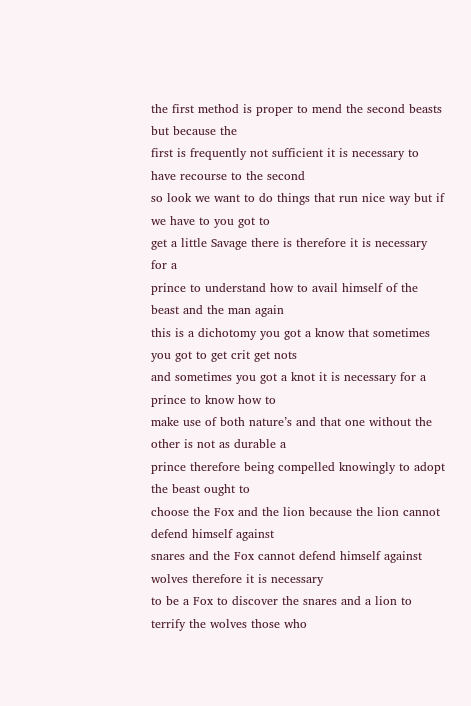the first method is proper to mend the second beasts but because the
first is frequently not sufficient it is necessary to have recourse to the second
so look we want to do things that run nice way but if we have to you got to
get a little Savage there is therefore it is necessary for a
prince to understand how to avail himself of the beast and the man again
this is a dichotomy you got a know that sometimes you got to get crit get nots
and sometimes you got a knot it is necessary for a prince to know how to
make use of both nature’s and that one without the other is not as durable a
prince therefore being compelled knowingly to adopt the beast ought to
choose the Fox and the lion because the lion cannot defend himself against
snares and the Fox cannot defend himself against wolves therefore it is necessary
to be a Fox to discover the snares and a lion to terrify the wolves those who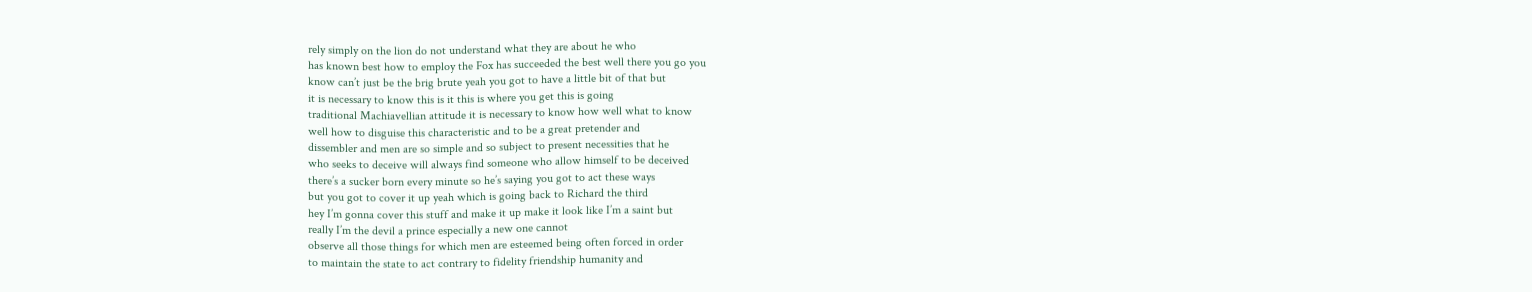rely simply on the lion do not understand what they are about he who
has known best how to employ the Fox has succeeded the best well there you go you
know can’t just be the brig brute yeah you got to have a little bit of that but
it is necessary to know this is it this is where you get this is going
traditional Machiavellian attitude it is necessary to know how well what to know
well how to disguise this characteristic and to be a great pretender and
dissembler and men are so simple and so subject to present necessities that he
who seeks to deceive will always find someone who allow himself to be deceived
there’s a sucker born every minute so he’s saying you got to act these ways
but you got to cover it up yeah which is going back to Richard the third
hey I’m gonna cover this stuff and make it up make it look like I’m a saint but
really I’m the devil a prince especially a new one cannot
observe all those things for which men are esteemed being often forced in order
to maintain the state to act contrary to fidelity friendship humanity and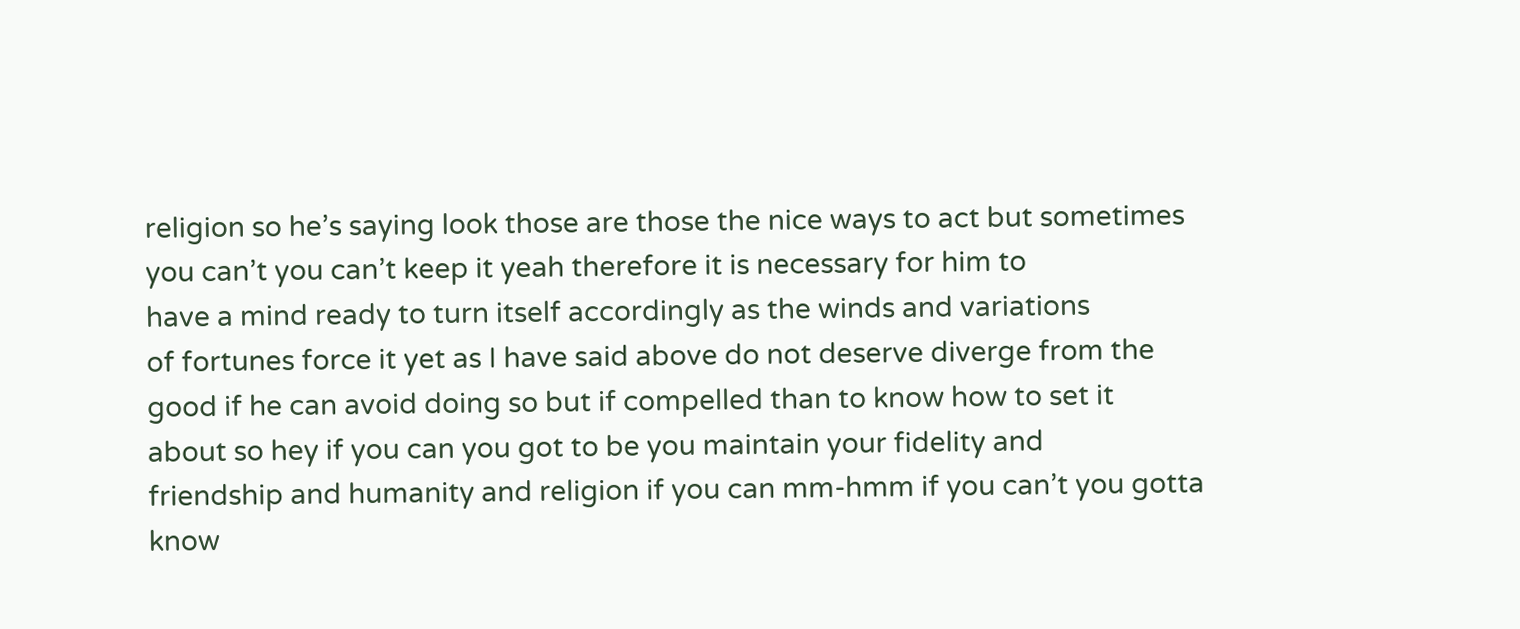religion so he’s saying look those are those the nice ways to act but sometimes
you can’t you can’t keep it yeah therefore it is necessary for him to
have a mind ready to turn itself accordingly as the winds and variations
of fortunes force it yet as I have said above do not deserve diverge from the
good if he can avoid doing so but if compelled than to know how to set it
about so hey if you can you got to be you maintain your fidelity and
friendship and humanity and religion if you can mm-hmm if you can’t you gotta
know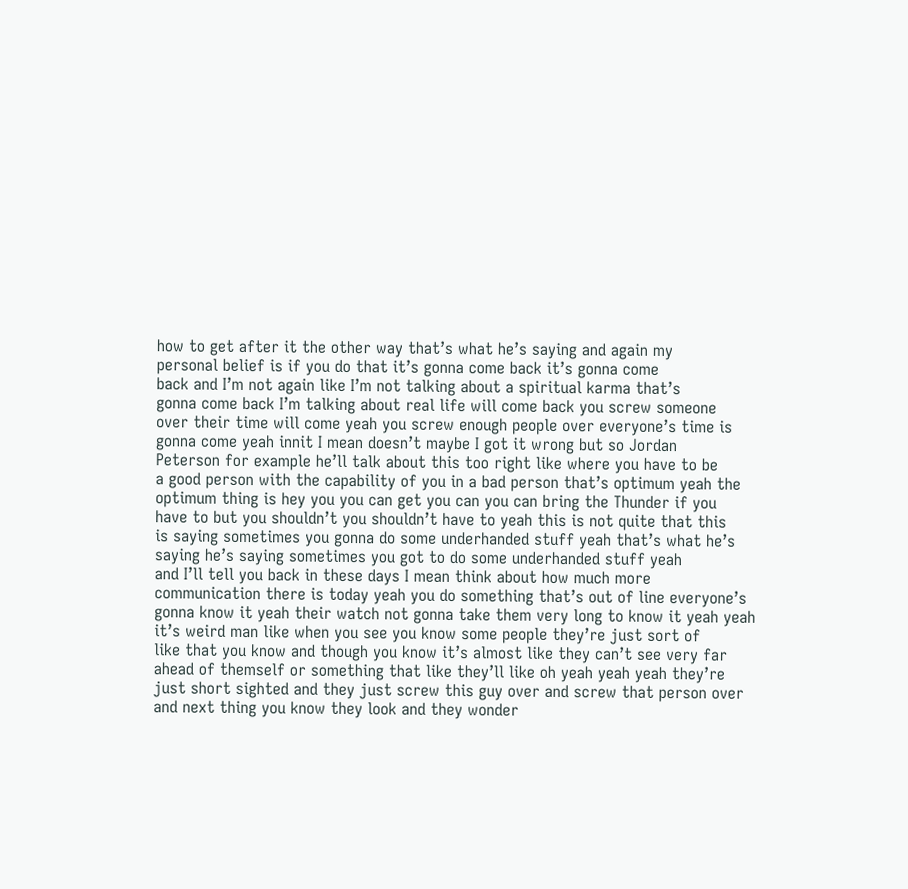how to get after it the other way that’s what he’s saying and again my
personal belief is if you do that it’s gonna come back it’s gonna come
back and I’m not again like I’m not talking about a spiritual karma that’s
gonna come back I’m talking about real life will come back you screw someone
over their time will come yeah you screw enough people over everyone’s time is
gonna come yeah innit I mean doesn’t maybe I got it wrong but so Jordan
Peterson for example he’ll talk about this too right like where you have to be
a good person with the capability of you in a bad person that’s optimum yeah the
optimum thing is hey you you can get you can you can bring the Thunder if you
have to but you shouldn’t you shouldn’t have to yeah this is not quite that this
is saying sometimes you gonna do some underhanded stuff yeah that’s what he’s
saying he’s saying sometimes you got to do some underhanded stuff yeah
and I’ll tell you back in these days I mean think about how much more
communication there is today yeah you do something that’s out of line everyone’s
gonna know it yeah their watch not gonna take them very long to know it yeah yeah
it’s weird man like when you see you know some people they’re just sort of
like that you know and though you know it’s almost like they can’t see very far
ahead of themself or something that like they’ll like oh yeah yeah yeah they’re
just short sighted and they just screw this guy over and screw that person over
and next thing you know they look and they wonder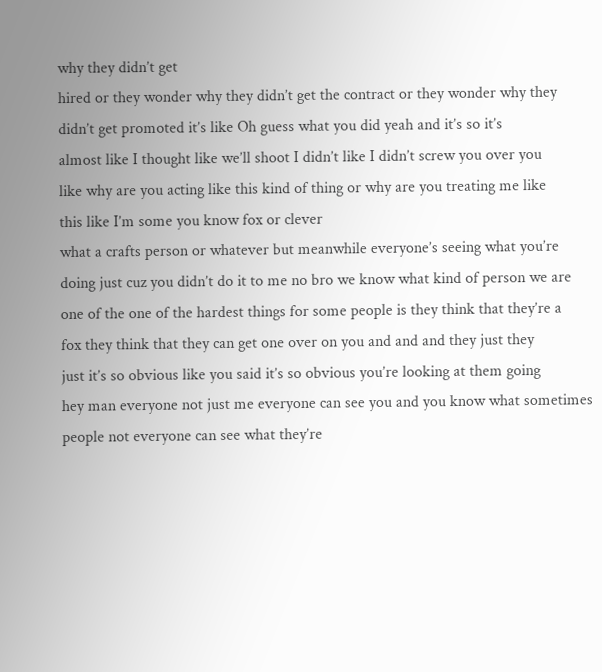why they didn’t get
hired or they wonder why they didn’t get the contract or they wonder why they
didn’t get promoted it’s like Oh guess what you did yeah and it’s so it’s
almost like I thought like we’ll shoot I didn’t like I didn’t screw you over you
like why are you acting like this kind of thing or why are you treating me like
this like I’m some you know fox or clever
what a crafts person or whatever but meanwhile everyone’s seeing what you’re
doing just cuz you didn’t do it to me no bro we know what kind of person we are
one of the one of the hardest things for some people is they think that they’re a
fox they think that they can get one over on you and and and they just they
just it’s so obvious like you said it’s so obvious you’re looking at them going
hey man everyone not just me everyone can see you and you know what sometimes
people not everyone can see what they’re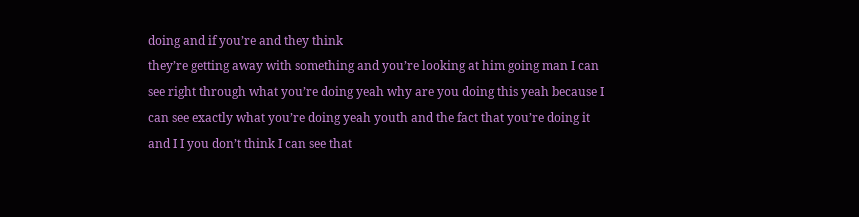doing and if you’re and they think
they’re getting away with something and you’re looking at him going man I can
see right through what you’re doing yeah why are you doing this yeah because I
can see exactly what you’re doing yeah youth and the fact that you’re doing it
and I I you don’t think I can see that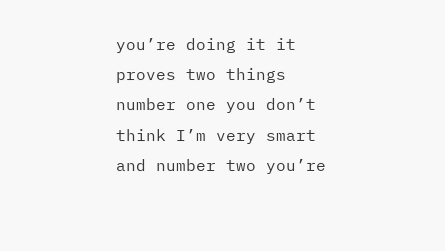you’re doing it it proves two things
number one you don’t think I’m very smart and number two you’re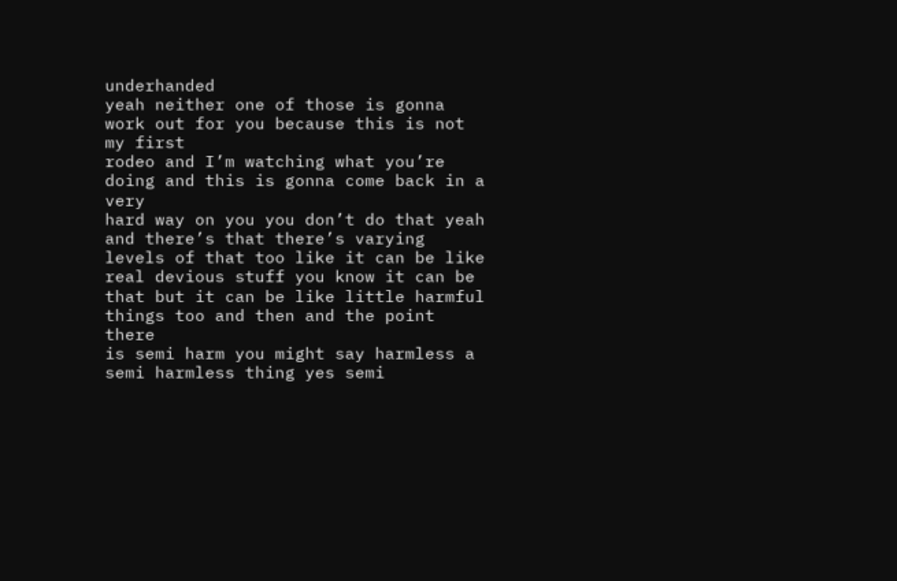underhanded
yeah neither one of those is gonna work out for you because this is not my first
rodeo and I’m watching what you’re doing and this is gonna come back in a very
hard way on you you don’t do that yeah and there’s that there’s varying
levels of that too like it can be like real devious stuff you know it can be
that but it can be like little harmful things too and then and the point there
is semi harm you might say harmless a semi harmless thing yes semi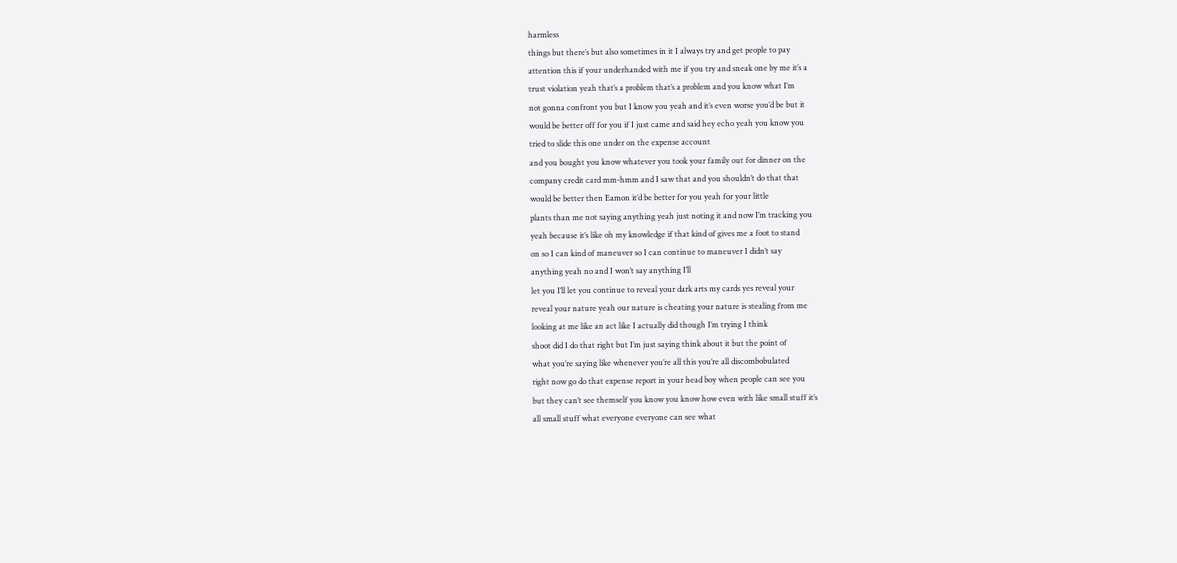harmless
things but there’s but also sometimes in it I always try and get people to pay
attention this if your underhanded with me if you try and sneak one by me it’s a
trust violation yeah that’s a problem that’s a problem and you know what I’m
not gonna confront you but I know you yeah and it’s even worse you’d be but it
would be better off for you if I just came and said hey echo yeah you know you
tried to slide this one under on the expense account
and you bought you know whatever you took your family out for dinner on the
company credit card mm-hmm and I saw that and you shouldn’t do that that
would be better then Eamon it’d be better for you yeah for your little
plants than me not saying anything yeah just noting it and now I’m tracking you
yeah because it’s like oh my knowledge if that kind of gives me a foot to stand
on so I can kind of maneuver so I can continue to maneuver I didn’t say
anything yeah no and I won’t say anything I’ll
let you I’ll let you continue to reveal your dark arts my cards yes reveal your
reveal your nature yeah our nature is cheating your nature is stealing from me
looking at me like an act like I actually did though I’m trying I think
shoot did I do that right but I’m just saying think about it but the point of
what you’re saying like whenever you’re all this you’re all discombobulated
right now go do that expense report in your head boy when people can see you
but they can’t see themself you know you know how even with like small stuff it’s
all small stuff what everyone everyone can see what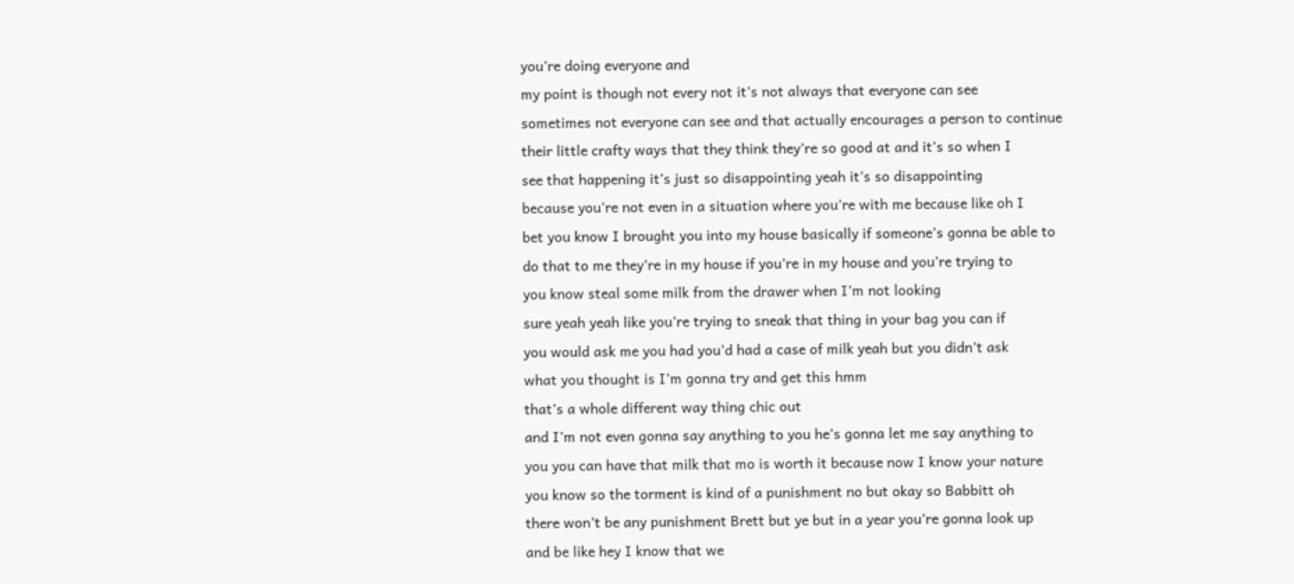you’re doing everyone and
my point is though not every not it’s not always that everyone can see
sometimes not everyone can see and that actually encourages a person to continue
their little crafty ways that they think they’re so good at and it’s so when I
see that happening it’s just so disappointing yeah it’s so disappointing
because you’re not even in a situation where you’re with me because like oh I
bet you know I brought you into my house basically if someone’s gonna be able to
do that to me they’re in my house if you’re in my house and you’re trying to
you know steal some milk from the drawer when I’m not looking
sure yeah yeah like you’re trying to sneak that thing in your bag you can if
you would ask me you had you’d had a case of milk yeah but you didn’t ask
what you thought is I’m gonna try and get this hmm
that’s a whole different way thing chic out
and I’m not even gonna say anything to you he’s gonna let me say anything to
you you can have that milk that mo is worth it because now I know your nature
you know so the torment is kind of a punishment no but okay so Babbitt oh
there won’t be any punishment Brett but ye but in a year you’re gonna look up
and be like hey I know that we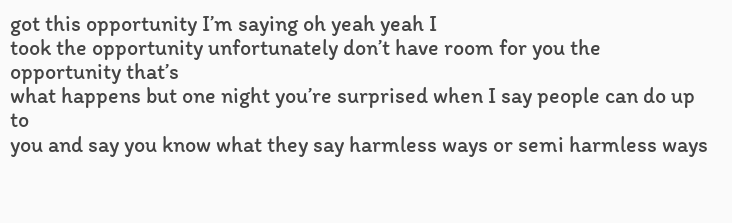got this opportunity I’m saying oh yeah yeah I
took the opportunity unfortunately don’t have room for you the opportunity that’s
what happens but one night you’re surprised when I say people can do up to
you and say you know what they say harmless ways or semi harmless ways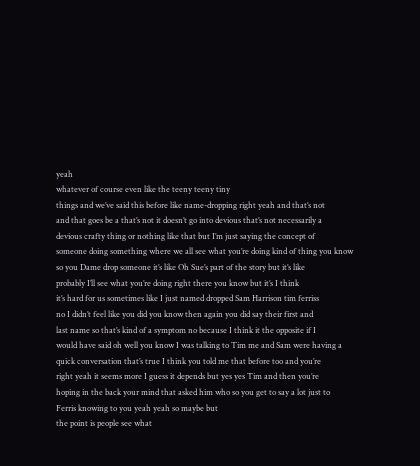yeah
whatever of course even like the teeny teeny tiny
things and we’ve said this before like name-dropping right yeah and that’s not
and that goes be a that’s not it doesn’t go into devious that’s not necessarily a
devious crafty thing or nothing like that but I’m just saying the concept of
someone doing something where we all see what you’re doing kind of thing you know
so you Dame drop someone it’s like Oh Sue’s part of the story but it’s like
probably I’ll see what you’re doing right there you know but it’s I think
it’s hard for us sometimes like I just named dropped Sam Harrison tim ferriss
no I didn’t feel like you did you know then again you did say their first and
last name so that’s kind of a symptom no because I think it the opposite if I
would have said oh well you know I was talking to Tim me and Sam were having a
quick conversation that’s true I think you told me that before too and you’re
right yeah it seems more I guess it depends but yes yes Tim and then you’re
hoping in the back your mind that asked him who so you get to say a lot just to
Ferris knowing to you yeah yeah so maybe but
the point is people see what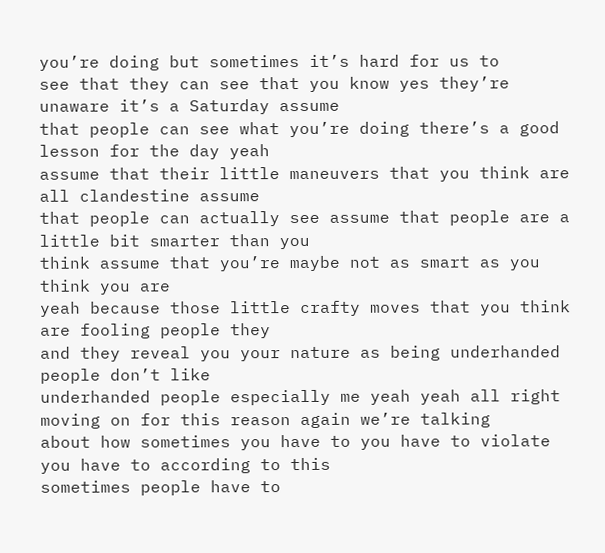you’re doing but sometimes it’s hard for us to
see that they can see that you know yes they’re unaware it’s a Saturday assume
that people can see what you’re doing there’s a good lesson for the day yeah
assume that their little maneuvers that you think are all clandestine assume
that people can actually see assume that people are a little bit smarter than you
think assume that you’re maybe not as smart as you think you are
yeah because those little crafty moves that you think are fooling people they
and they reveal you your nature as being underhanded people don’t like
underhanded people especially me yeah yeah all right moving on for this reason again we’re talking
about how sometimes you have to you have to violate you have to according to this
sometimes people have to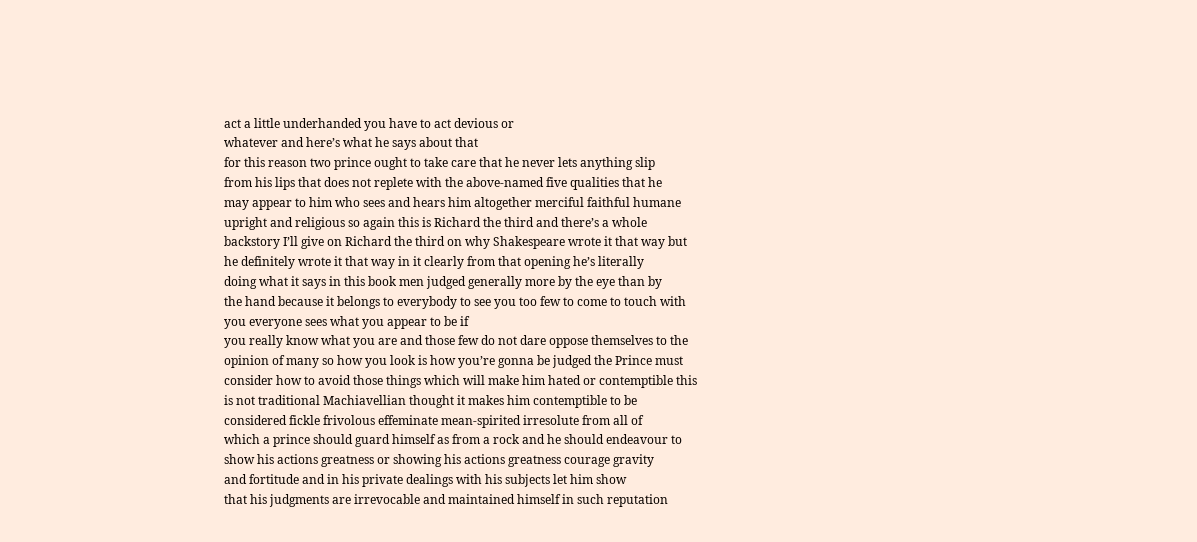act a little underhanded you have to act devious or
whatever and here’s what he says about that
for this reason two prince ought to take care that he never lets anything slip
from his lips that does not replete with the above-named five qualities that he
may appear to him who sees and hears him altogether merciful faithful humane
upright and religious so again this is Richard the third and there’s a whole
backstory I’ll give on Richard the third on why Shakespeare wrote it that way but
he definitely wrote it that way in it clearly from that opening he’s literally
doing what it says in this book men judged generally more by the eye than by
the hand because it belongs to everybody to see you too few to come to touch with
you everyone sees what you appear to be if
you really know what you are and those few do not dare oppose themselves to the
opinion of many so how you look is how you’re gonna be judged the Prince must
consider how to avoid those things which will make him hated or contemptible this
is not traditional Machiavellian thought it makes him contemptible to be
considered fickle frivolous effeminate mean-spirited irresolute from all of
which a prince should guard himself as from a rock and he should endeavour to
show his actions greatness or showing his actions greatness courage gravity
and fortitude and in his private dealings with his subjects let him show
that his judgments are irrevocable and maintained himself in such reputation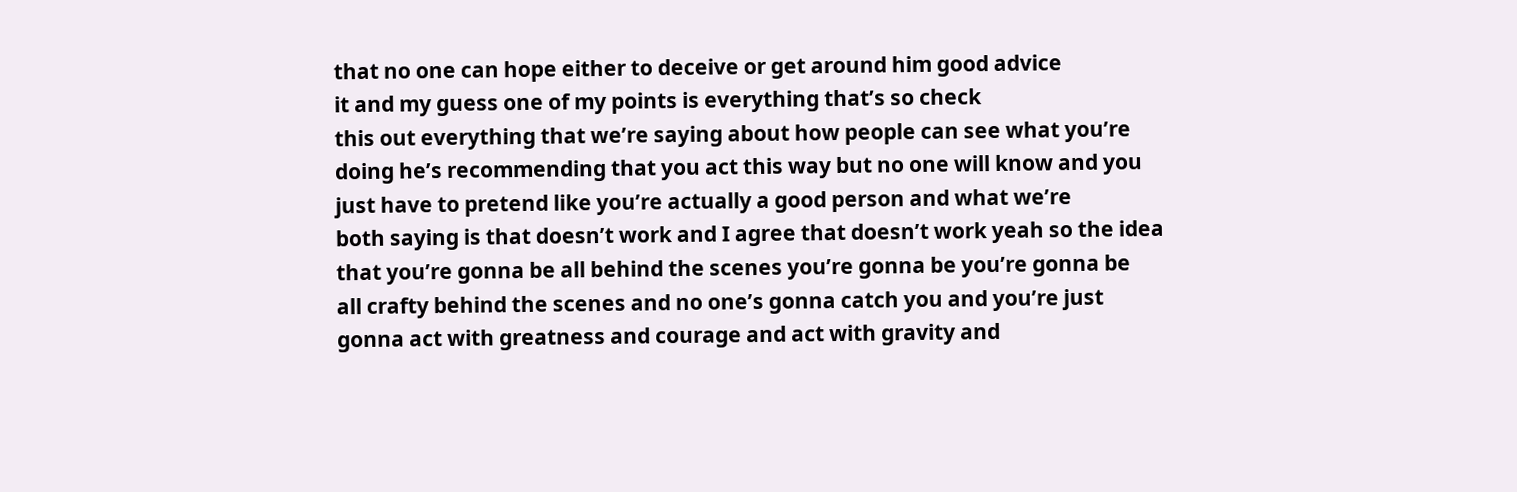that no one can hope either to deceive or get around him good advice
it and my guess one of my points is everything that’s so check
this out everything that we’re saying about how people can see what you’re
doing he’s recommending that you act this way but no one will know and you
just have to pretend like you’re actually a good person and what we’re
both saying is that doesn’t work and I agree that doesn’t work yeah so the idea
that you’re gonna be all behind the scenes you’re gonna be you’re gonna be
all crafty behind the scenes and no one’s gonna catch you and you’re just
gonna act with greatness and courage and act with gravity and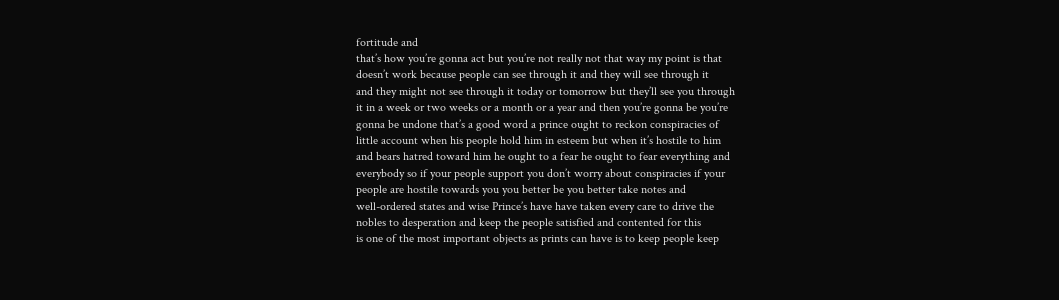fortitude and
that’s how you’re gonna act but you’re not really not that way my point is that
doesn’t work because people can see through it and they will see through it
and they might not see through it today or tomorrow but they’ll see you through
it in a week or two weeks or a month or a year and then you’re gonna be you’re
gonna be undone that’s a good word a prince ought to reckon conspiracies of
little account when his people hold him in esteem but when it’s hostile to him
and bears hatred toward him he ought to a fear he ought to fear everything and
everybody so if your people support you don’t worry about conspiracies if your
people are hostile towards you you better be you better take notes and
well-ordered states and wise Prince’s have have taken every care to drive the
nobles to desperation and keep the people satisfied and contented for this
is one of the most important objects as prints can have is to keep people keep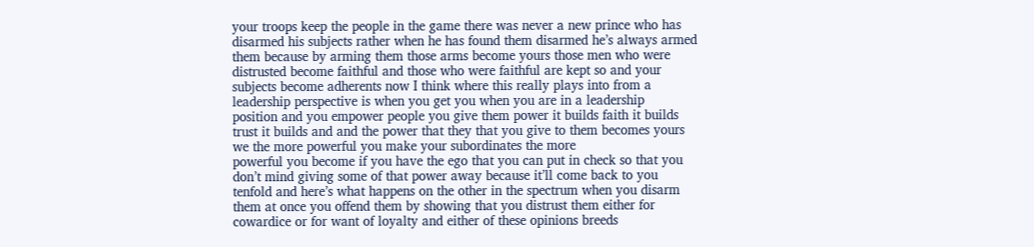your troops keep the people in the game there was never a new prince who has
disarmed his subjects rather when he has found them disarmed he’s always armed
them because by arming them those arms become yours those men who were
distrusted become faithful and those who were faithful are kept so and your
subjects become adherents now I think where this really plays into from a
leadership perspective is when you get you when you are in a leadership
position and you empower people you give them power it builds faith it builds
trust it builds and and the power that they that you give to them becomes yours
we the more powerful you make your subordinates the more
powerful you become if you have the ego that you can put in check so that you
don’t mind giving some of that power away because it’ll come back to you
tenfold and here’s what happens on the other in the spectrum when you disarm
them at once you offend them by showing that you distrust them either for
cowardice or for want of loyalty and either of these opinions breeds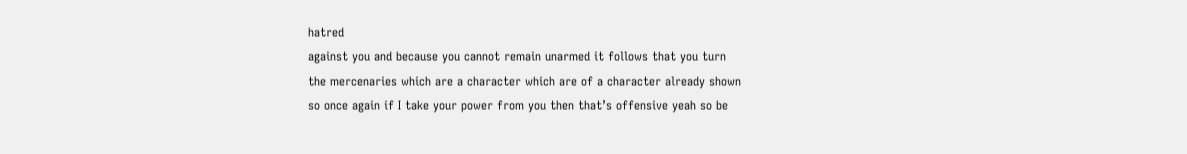hatred
against you and because you cannot remain unarmed it follows that you turn
the mercenaries which are a character which are of a character already shown
so once again if I take your power from you then that’s offensive yeah so be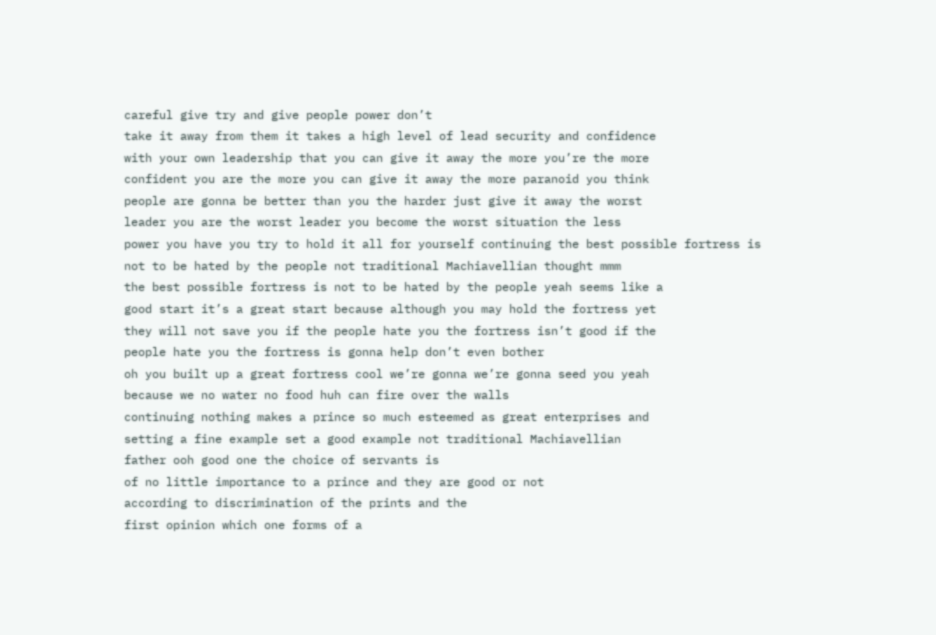careful give try and give people power don’t
take it away from them it takes a high level of lead security and confidence
with your own leadership that you can give it away the more you’re the more
confident you are the more you can give it away the more paranoid you think
people are gonna be better than you the harder just give it away the worst
leader you are the worst leader you become the worst situation the less
power you have you try to hold it all for yourself continuing the best possible fortress is
not to be hated by the people not traditional Machiavellian thought mmm
the best possible fortress is not to be hated by the people yeah seems like a
good start it’s a great start because although you may hold the fortress yet
they will not save you if the people hate you the fortress isn’t good if the
people hate you the fortress is gonna help don’t even bother
oh you built up a great fortress cool we’re gonna we’re gonna seed you yeah
because we no water no food huh can fire over the walls
continuing nothing makes a prince so much esteemed as great enterprises and
setting a fine example set a good example not traditional Machiavellian
father ooh good one the choice of servants is
of no little importance to a prince and they are good or not
according to discrimination of the prints and the
first opinion which one forms of a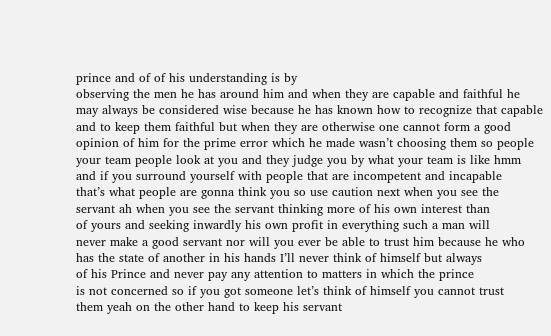prince and of of his understanding is by
observing the men he has around him and when they are capable and faithful he
may always be considered wise because he has known how to recognize that capable
and to keep them faithful but when they are otherwise one cannot form a good
opinion of him for the prime error which he made wasn’t choosing them so people
your team people look at you and they judge you by what your team is like hmm
and if you surround yourself with people that are incompetent and incapable
that’s what people are gonna think you so use caution next when you see the
servant ah when you see the servant thinking more of his own interest than
of yours and seeking inwardly his own profit in everything such a man will
never make a good servant nor will you ever be able to trust him because he who
has the state of another in his hands I’ll never think of himself but always
of his Prince and never pay any attention to matters in which the prince
is not concerned so if you got someone let’s think of himself you cannot trust
them yeah on the other hand to keep his servant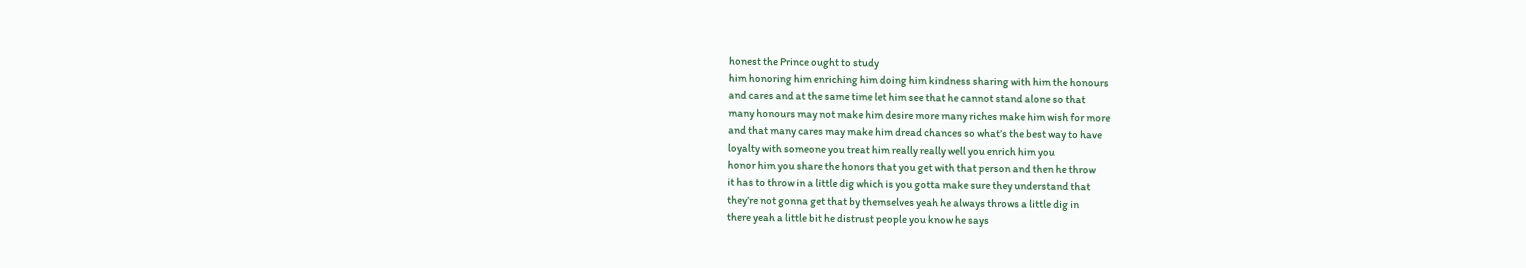honest the Prince ought to study
him honoring him enriching him doing him kindness sharing with him the honours
and cares and at the same time let him see that he cannot stand alone so that
many honours may not make him desire more many riches make him wish for more
and that many cares may make him dread chances so what’s the best way to have
loyalty with someone you treat him really really well you enrich him you
honor him you share the honors that you get with that person and then he throw
it has to throw in a little dig which is you gotta make sure they understand that
they’re not gonna get that by themselves yeah he always throws a little dig in
there yeah a little bit he distrust people you know he says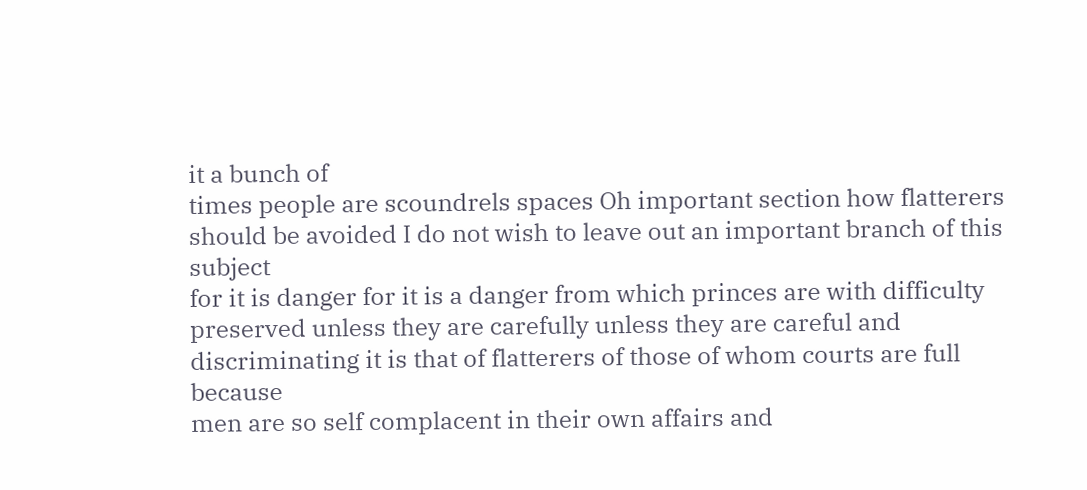it a bunch of
times people are scoundrels spaces Oh important section how flatterers
should be avoided I do not wish to leave out an important branch of this subject
for it is danger for it is a danger from which princes are with difficulty
preserved unless they are carefully unless they are careful and
discriminating it is that of flatterers of those of whom courts are full because
men are so self complacent in their own affairs and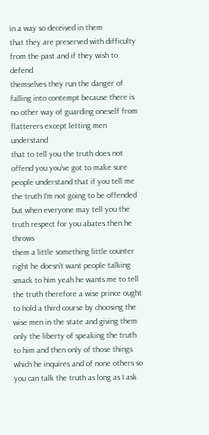in a way so deceived in them
that they are preserved with difficulty from the past and if they wish to defend
themselves they run the danger of falling into contempt because there is
no other way of guarding oneself from flatterers except letting men understand
that to tell you the truth does not offend you you’ve got to make sure
people understand that if you tell me the truth I’m not going to be offended
but when everyone may tell you the truth respect for you abates then he throws
them a little something little counter right he doesn’t want people talking
smack to him yeah he wants me to tell the truth therefore a wise prince ought
to hold a third course by choosing the wise men in the state and giving them
only the liberty of speaking the truth to him and then only of those things
which he inquires and of none others so you can talk the truth as long as I ask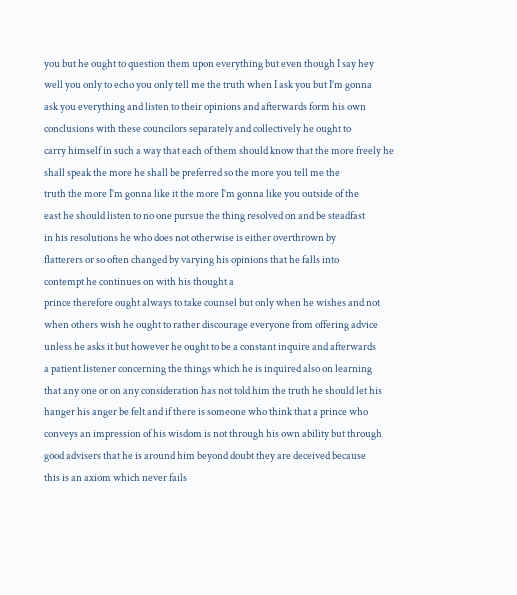you but he ought to question them upon everything but even though I say hey
well you only to echo you only tell me the truth when I ask you but I’m gonna
ask you everything and listen to their opinions and afterwards form his own
conclusions with these councilors separately and collectively he ought to
carry himself in such a way that each of them should know that the more freely he
shall speak the more he shall be preferred so the more you tell me the
truth the more I’m gonna like it the more I’m gonna like you outside of the
east he should listen to no one pursue the thing resolved on and be steadfast
in his resolutions he who does not otherwise is either overthrown by
flatterers or so often changed by varying his opinions that he falls into
contempt he continues on with his thought a
prince therefore ought always to take counsel but only when he wishes and not
when others wish he ought to rather discourage everyone from offering advice
unless he asks it but however he ought to be a constant inquire and afterwards
a patient listener concerning the things which he is inquired also on learning
that any one or on any consideration has not told him the truth he should let his
hanger his anger be felt and if there is someone who think that a prince who
conveys an impression of his wisdom is not through his own ability but through
good advisers that he is around him beyond doubt they are deceived because
this is an axiom which never fails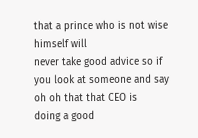that a prince who is not wise himself will
never take good advice so if you look at someone and say oh oh that that CEO is
doing a good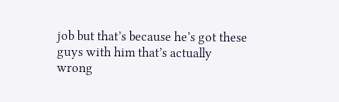job but that’s because he’s got these guys with him that’s actually
wrong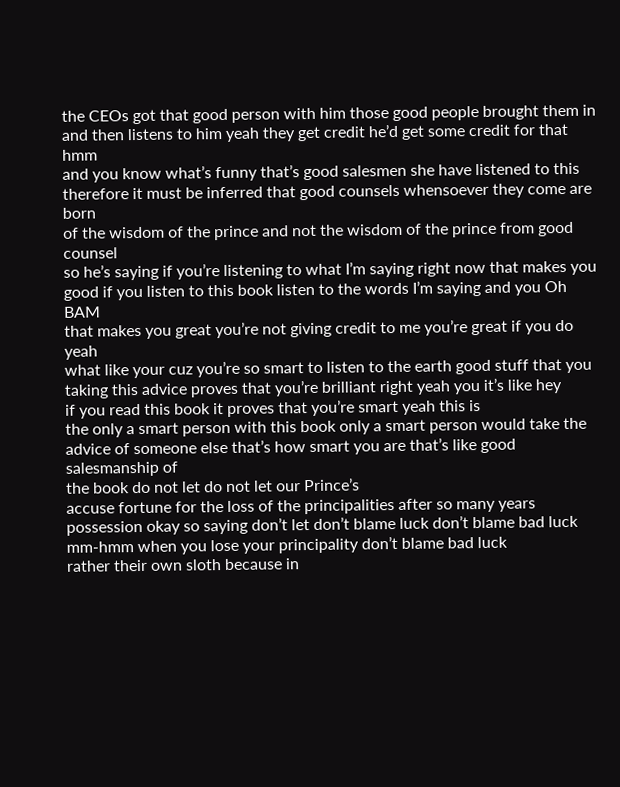the CEOs got that good person with him those good people brought them in
and then listens to him yeah they get credit he’d get some credit for that hmm
and you know what’s funny that’s good salesmen she have listened to this
therefore it must be inferred that good counsels whensoever they come are born
of the wisdom of the prince and not the wisdom of the prince from good counsel
so he’s saying if you’re listening to what I’m saying right now that makes you
good if you listen to this book listen to the words I’m saying and you Oh BAM
that makes you great you’re not giving credit to me you’re great if you do yeah
what like your cuz you’re so smart to listen to the earth good stuff that you
taking this advice proves that you’re brilliant right yeah you it’s like hey
if you read this book it proves that you’re smart yeah this is
the only a smart person with this book only a smart person would take the
advice of someone else that’s how smart you are that’s like good salesmanship of
the book do not let do not let our Prince’s
accuse fortune for the loss of the principalities after so many years
possession okay so saying don’t let don’t blame luck don’t blame bad luck
mm-hmm when you lose your principality don’t blame bad luck
rather their own sloth because in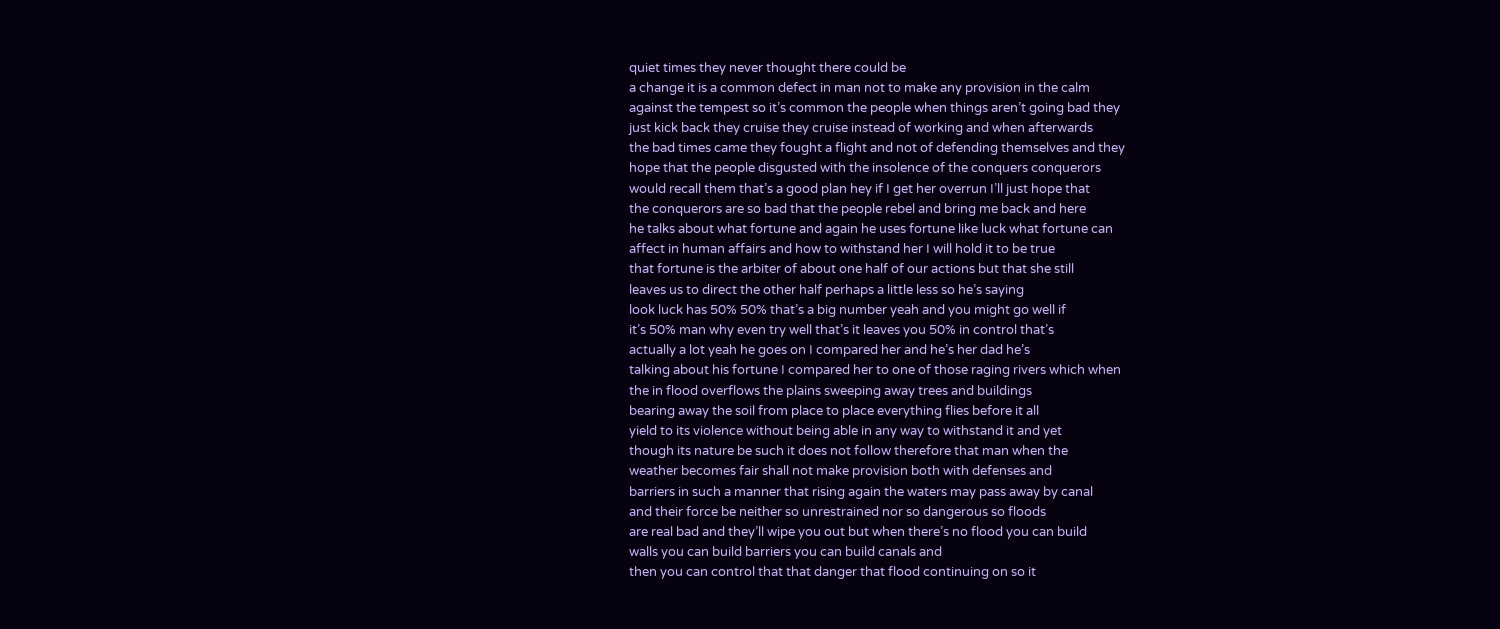quiet times they never thought there could be
a change it is a common defect in man not to make any provision in the calm
against the tempest so it’s common the people when things aren’t going bad they
just kick back they cruise they cruise instead of working and when afterwards
the bad times came they fought a flight and not of defending themselves and they
hope that the people disgusted with the insolence of the conquers conquerors
would recall them that’s a good plan hey if I get her overrun I’ll just hope that
the conquerors are so bad that the people rebel and bring me back and here
he talks about what fortune and again he uses fortune like luck what fortune can
affect in human affairs and how to withstand her I will hold it to be true
that fortune is the arbiter of about one half of our actions but that she still
leaves us to direct the other half perhaps a little less so he’s saying
look luck has 50% 50% that’s a big number yeah and you might go well if
it’s 50% man why even try well that’s it leaves you 50% in control that’s
actually a lot yeah he goes on I compared her and he’s her dad he’s
talking about his fortune I compared her to one of those raging rivers which when
the in flood overflows the plains sweeping away trees and buildings
bearing away the soil from place to place everything flies before it all
yield to its violence without being able in any way to withstand it and yet
though its nature be such it does not follow therefore that man when the
weather becomes fair shall not make provision both with defenses and
barriers in such a manner that rising again the waters may pass away by canal
and their force be neither so unrestrained nor so dangerous so floods
are real bad and they’ll wipe you out but when there’s no flood you can build
walls you can build barriers you can build canals and
then you can control that that danger that flood continuing on so it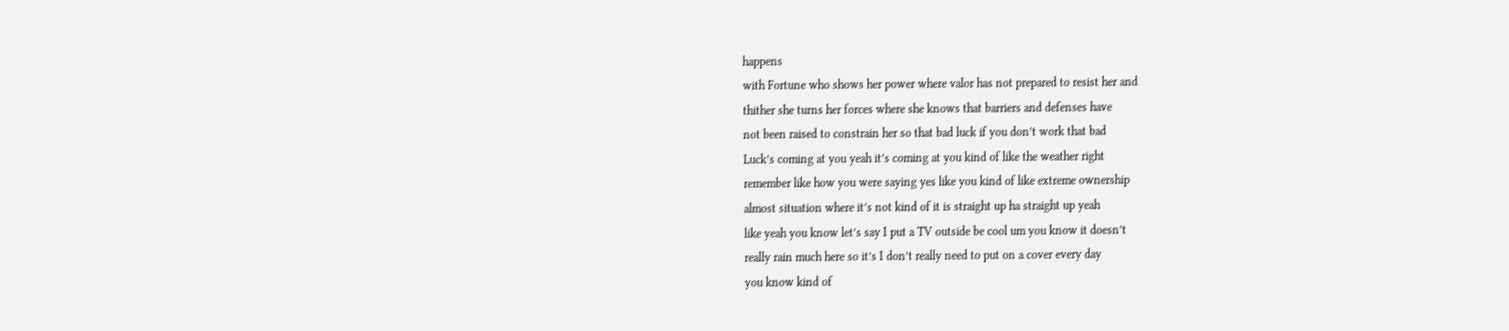happens
with Fortune who shows her power where valor has not prepared to resist her and
thither she turns her forces where she knows that barriers and defenses have
not been raised to constrain her so that bad luck if you don’t work that bad
Luck’s coming at you yeah it’s coming at you kind of like the weather right
remember like how you were saying yes like you kind of like extreme ownership
almost situation where it’s not kind of it is straight up ha straight up yeah
like yeah you know let’s say I put a TV outside be cool um you know it doesn’t
really rain much here so it’s I don’t really need to put on a cover every day
you know kind of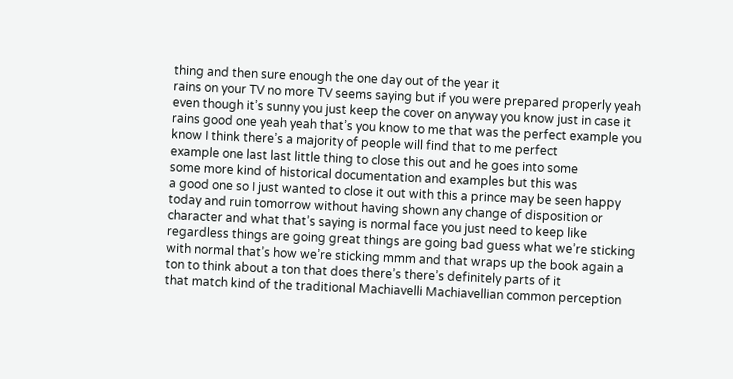thing and then sure enough the one day out of the year it
rains on your TV no more TV seems saying but if you were prepared properly yeah
even though it’s sunny you just keep the cover on anyway you know just in case it
rains good one yeah yeah that’s you know to me that was the perfect example you
know I think there’s a majority of people will find that to me perfect
example one last last little thing to close this out and he goes into some
some more kind of historical documentation and examples but this was
a good one so I just wanted to close it out with this a prince may be seen happy
today and ruin tomorrow without having shown any change of disposition or
character and what that’s saying is normal face you just need to keep like
regardless things are going great things are going bad guess what we’re sticking
with normal that’s how we’re sticking mmm and that wraps up the book again a
ton to think about a ton that does there’s there’s definitely parts of it
that match kind of the traditional Machiavelli Machiavellian common perception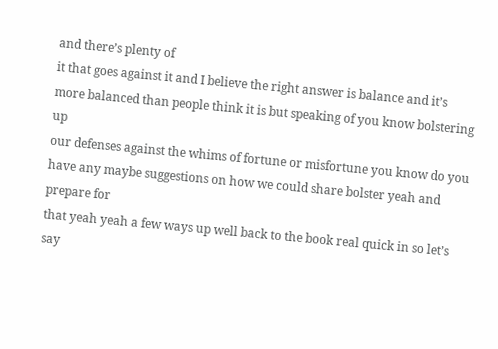and there’s plenty of
it that goes against it and I believe the right answer is balance and it’s
more balanced than people think it is but speaking of you know bolstering up
our defenses against the whims of fortune or misfortune you know do you
have any maybe suggestions on how we could share bolster yeah and prepare for
that yeah yeah a few ways up well back to the book real quick in so let’s say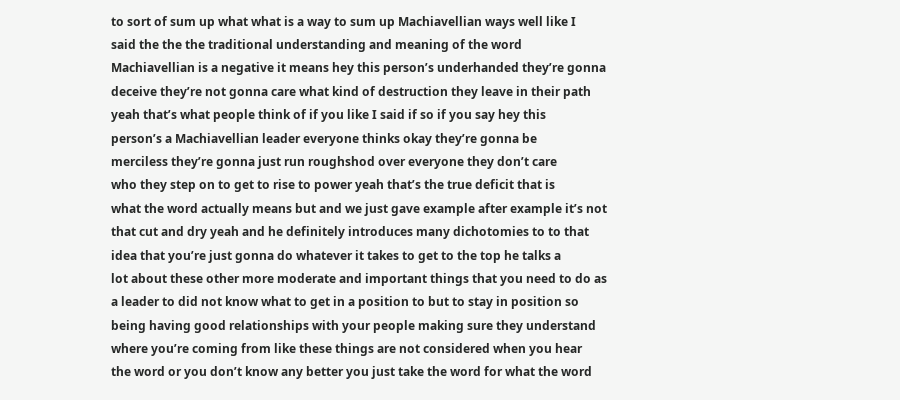to sort of sum up what what is a way to sum up Machiavellian ways well like I
said the the the traditional understanding and meaning of the word
Machiavellian is a negative it means hey this person’s underhanded they’re gonna
deceive they’re not gonna care what kind of destruction they leave in their path
yeah that’s what people think of if you like I said if so if you say hey this
person’s a Machiavellian leader everyone thinks okay they’re gonna be
merciless they’re gonna just run roughshod over everyone they don’t care
who they step on to get to rise to power yeah that’s the true deficit that is
what the word actually means but and we just gave example after example it’s not
that cut and dry yeah and he definitely introduces many dichotomies to to that
idea that you’re just gonna do whatever it takes to get to the top he talks a
lot about these other more moderate and important things that you need to do as
a leader to did not know what to get in a position to but to stay in position so
being having good relationships with your people making sure they understand
where you’re coming from like these things are not considered when you hear
the word or you don’t know any better you just take the word for what the word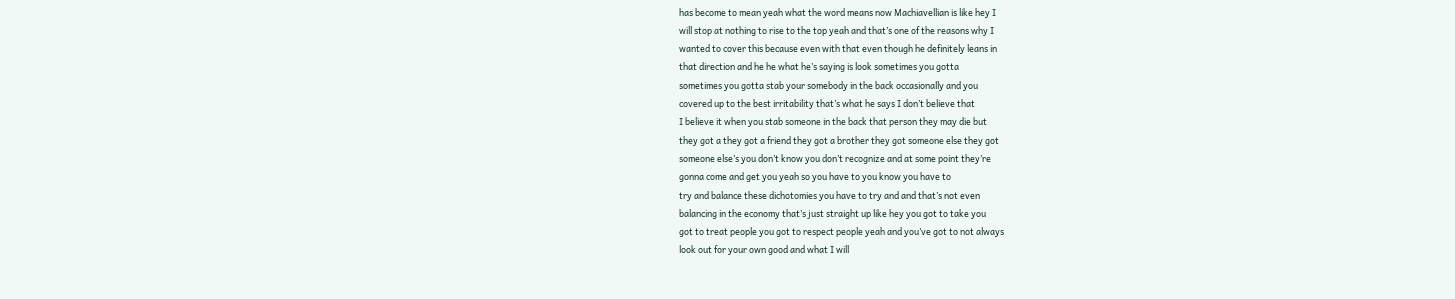has become to mean yeah what the word means now Machiavellian is like hey I
will stop at nothing to rise to the top yeah and that’s one of the reasons why I
wanted to cover this because even with that even though he definitely leans in
that direction and he he what he’s saying is look sometimes you gotta
sometimes you gotta stab your somebody in the back occasionally and you
covered up to the best irritability that’s what he says I don’t believe that
I believe it when you stab someone in the back that person they may die but
they got a they got a friend they got a brother they got someone else they got
someone else’s you don’t know you don’t recognize and at some point they’re
gonna come and get you yeah so you have to you know you have to
try and balance these dichotomies you have to try and and that’s not even
balancing in the economy that’s just straight up like hey you got to take you
got to treat people you got to respect people yeah and you’ve got to not always
look out for your own good and what I will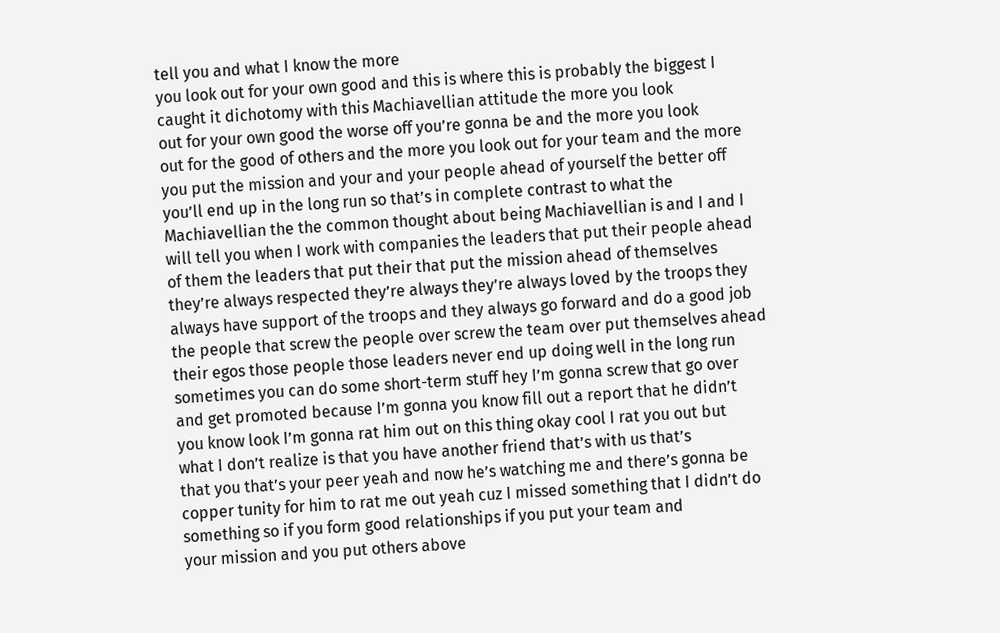tell you and what I know the more
you look out for your own good and this is where this is probably the biggest I
caught it dichotomy with this Machiavellian attitude the more you look
out for your own good the worse off you’re gonna be and the more you look
out for the good of others and the more you look out for your team and the more
you put the mission and your and your people ahead of yourself the better off
you’ll end up in the long run so that’s in complete contrast to what the
Machiavellian the the common thought about being Machiavellian is and I and I
will tell you when I work with companies the leaders that put their people ahead
of them the leaders that put their that put the mission ahead of themselves
they’re always respected they’re always they’re always loved by the troops they
always have support of the troops and they always go forward and do a good job
the people that screw the people over screw the team over put themselves ahead
their egos those people those leaders never end up doing well in the long run
sometimes you can do some short-term stuff hey I’m gonna screw that go over
and get promoted because I’m gonna you know fill out a report that he didn’t
you know look I’m gonna rat him out on this thing okay cool I rat you out but
what I don’t realize is that you have another friend that’s with us that’s
that you that’s your peer yeah and now he’s watching me and there’s gonna be
copper tunity for him to rat me out yeah cuz I missed something that I didn’t do
something so if you form good relationships if you put your team and
your mission and you put others above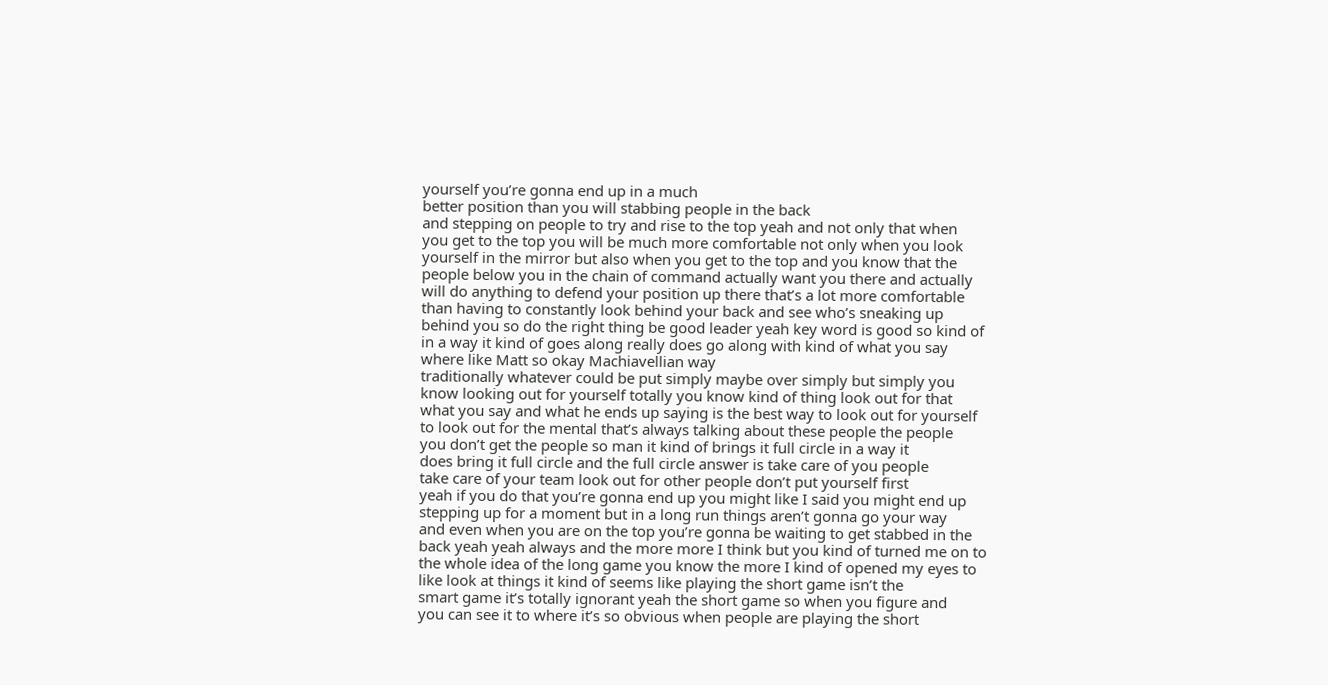yourself you’re gonna end up in a much
better position than you will stabbing people in the back
and stepping on people to try and rise to the top yeah and not only that when
you get to the top you will be much more comfortable not only when you look
yourself in the mirror but also when you get to the top and you know that the
people below you in the chain of command actually want you there and actually
will do anything to defend your position up there that’s a lot more comfortable
than having to constantly look behind your back and see who’s sneaking up
behind you so do the right thing be good leader yeah key word is good so kind of
in a way it kind of goes along really does go along with kind of what you say
where like Matt so okay Machiavellian way
traditionally whatever could be put simply maybe over simply but simply you
know looking out for yourself totally you know kind of thing look out for that
what you say and what he ends up saying is the best way to look out for yourself
to look out for the mental that’s always talking about these people the people
you don’t get the people so man it kind of brings it full circle in a way it
does bring it full circle and the full circle answer is take care of you people
take care of your team look out for other people don’t put yourself first
yeah if you do that you’re gonna end up you might like I said you might end up
stepping up for a moment but in a long run things aren’t gonna go your way
and even when you are on the top you’re gonna be waiting to get stabbed in the
back yeah yeah always and the more more I think but you kind of turned me on to
the whole idea of the long game you know the more I kind of opened my eyes to
like look at things it kind of seems like playing the short game isn’t the
smart game it’s totally ignorant yeah the short game so when you figure and
you can see it to where it’s so obvious when people are playing the short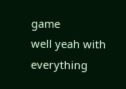game
well yeah with everything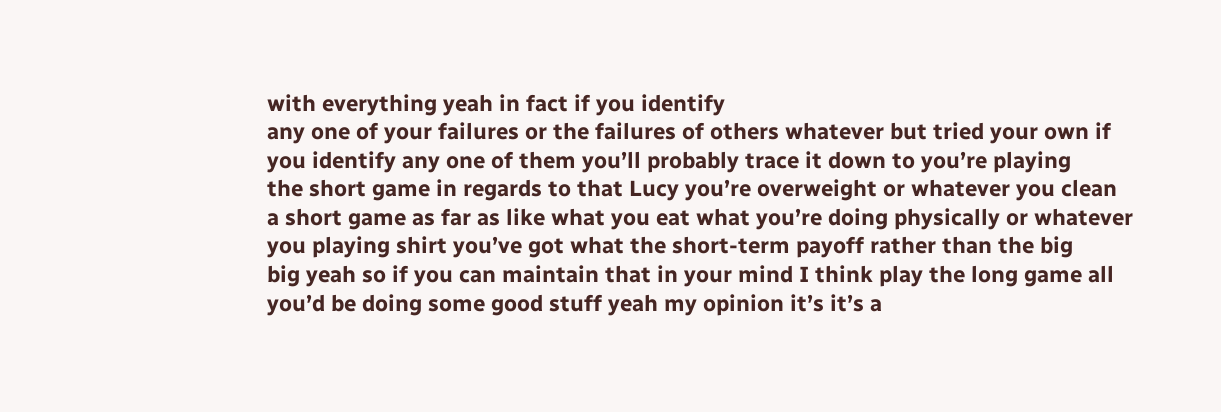with everything yeah in fact if you identify
any one of your failures or the failures of others whatever but tried your own if
you identify any one of them you’ll probably trace it down to you’re playing
the short game in regards to that Lucy you’re overweight or whatever you clean
a short game as far as like what you eat what you’re doing physically or whatever
you playing shirt you’ve got what the short-term payoff rather than the big
big yeah so if you can maintain that in your mind I think play the long game all
you’d be doing some good stuff yeah my opinion it’s it’s a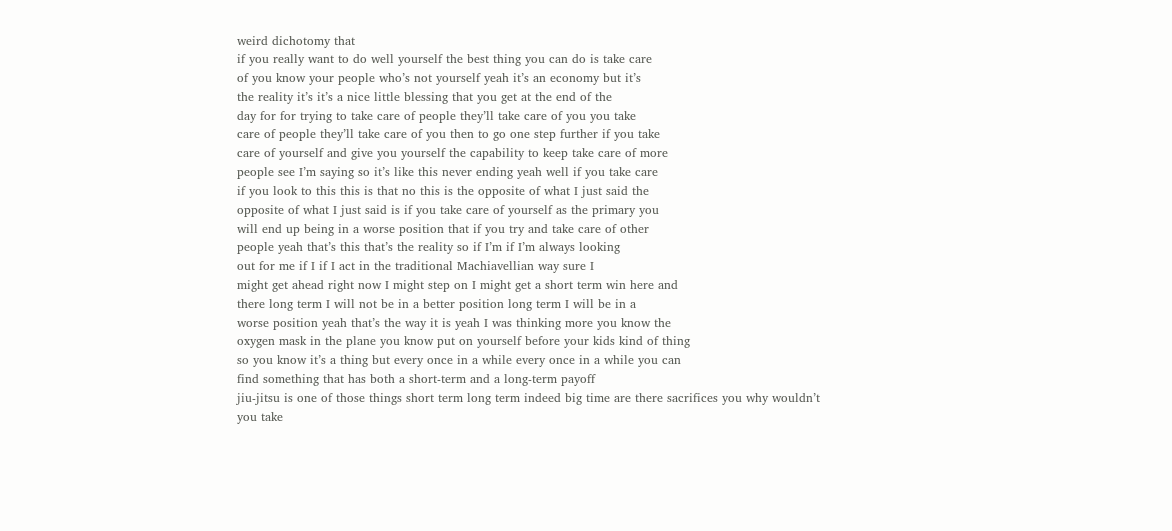weird dichotomy that
if you really want to do well yourself the best thing you can do is take care
of you know your people who’s not yourself yeah it’s an economy but it’s
the reality it’s it’s a nice little blessing that you get at the end of the
day for for trying to take care of people they’ll take care of you you take
care of people they’ll take care of you then to go one step further if you take
care of yourself and give you yourself the capability to keep take care of more
people see I’m saying so it’s like this never ending yeah well if you take care
if you look to this this is that no this is the opposite of what I just said the
opposite of what I just said is if you take care of yourself as the primary you
will end up being in a worse position that if you try and take care of other
people yeah that’s this that’s the reality so if I’m if I’m always looking
out for me if I if I act in the traditional Machiavellian way sure I
might get ahead right now I might step on I might get a short term win here and
there long term I will not be in a better position long term I will be in a
worse position yeah that’s the way it is yeah I was thinking more you know the
oxygen mask in the plane you know put on yourself before your kids kind of thing
so you know it’s a thing but every once in a while every once in a while you can
find something that has both a short-term and a long-term payoff
jiu-jitsu is one of those things short term long term indeed big time are there sacrifices you why wouldn’t
you take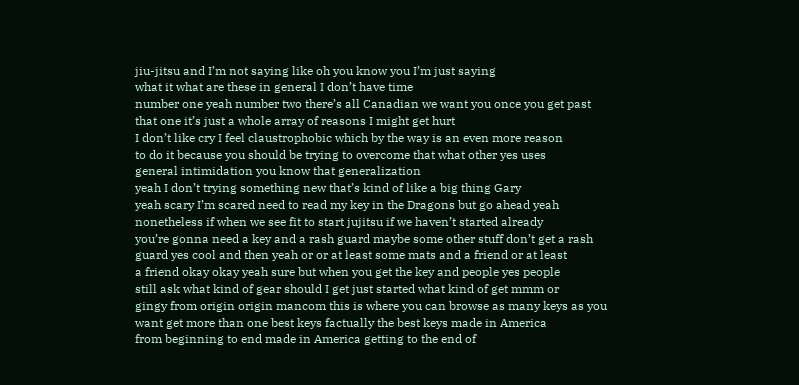jiu-jitsu and I’m not saying like oh you know you I’m just saying
what it what are these in general I don’t have time
number one yeah number two there’s all Canadian we want you once you get past
that one it’s just a whole array of reasons I might get hurt
I don’t like cry I feel claustrophobic which by the way is an even more reason
to do it because you should be trying to overcome that what other yes uses
general intimidation you know that generalization
yeah I don’t trying something new that’s kind of like a big thing Gary
yeah scary I’m scared need to read my key in the Dragons but go ahead yeah
nonetheless if when we see fit to start jujitsu if we haven’t started already
you’re gonna need a key and a rash guard maybe some other stuff don’t get a rash
guard yes cool and then yeah or or at least some mats and a friend or at least
a friend okay okay yeah sure but when you get the key and people yes people
still ask what kind of gear should I get just started what kind of get mmm or
gingy from origin origin mancom this is where you can browse as many keys as you
want get more than one best keys factually the best keys made in America
from beginning to end made in America getting to the end of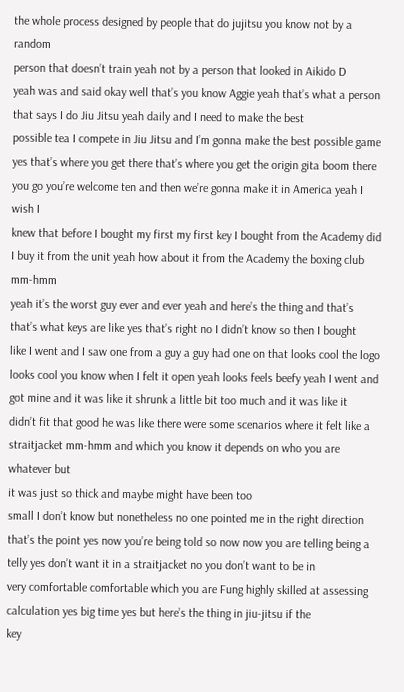the whole process designed by people that do jujitsu you know not by a random
person that doesn’t train yeah not by a person that looked in Aikido D
yeah was and said okay well that’s you know Aggie yeah that’s what a person
that says I do Jiu Jitsu yeah daily and I need to make the best
possible tea I compete in Jiu Jitsu and I’m gonna make the best possible game
yes that’s where you get there that’s where you get the origin gita boom there
you go you’re welcome ten and then we’re gonna make it in America yeah I wish I
knew that before I bought my first my first key I bought from the Academy did
I buy it from the unit yeah how about it from the Academy the boxing club mm-hmm
yeah it’s the worst guy ever and ever yeah and here’s the thing and that’s
that’s what keys are like yes that’s right no I didn’t know so then I bought
like I went and I saw one from a guy a guy had one on that looks cool the logo
looks cool you know when I felt it open yeah looks feels beefy yeah I went and
got mine and it was like it shrunk a little bit too much and it was like it
didn’t fit that good he was like there were some scenarios where it felt like a
straitjacket mm-hmm and which you know it depends on who you are whatever but
it was just so thick and maybe might have been too
small I don’t know but nonetheless no one pointed me in the right direction
that’s the point yes now you’re being told so now now you are telling being a
telly yes don’t want it in a straitjacket no you don’t want to be in
very comfortable comfortable which you are Fung highly skilled at assessing
calculation yes big time yes but here’s the thing in jiu-jitsu if the
key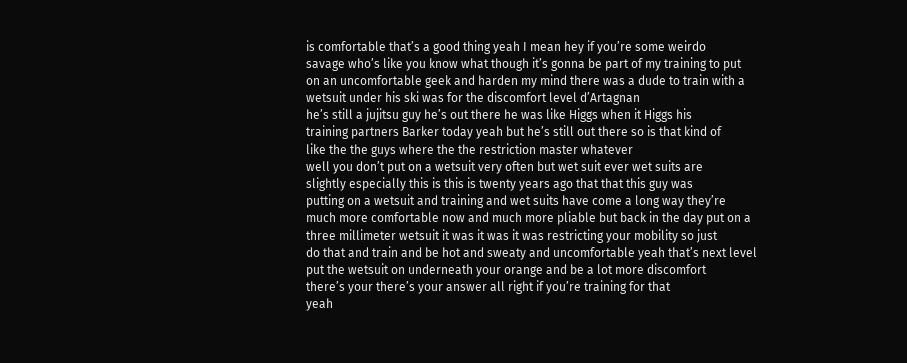is comfortable that’s a good thing yeah I mean hey if you’re some weirdo
savage who’s like you know what though it’s gonna be part of my training to put
on an uncomfortable geek and harden my mind there was a dude to train with a
wetsuit under his ski was for the discomfort level d’Artagnan
he’s still a jujitsu guy he’s out there he was like Higgs when it Higgs his
training partners Barker today yeah but he’s still out there so is that kind of
like the the guys where the the restriction master whatever
well you don’t put on a wetsuit very often but wet suit ever wet suits are
slightly especially this is this is twenty years ago that that this guy was
putting on a wetsuit and training and wet suits have come a long way they’re
much more comfortable now and much more pliable but back in the day put on a
three millimeter wetsuit it was it was it was restricting your mobility so just
do that and train and be hot and sweaty and uncomfortable yeah that’s next level
put the wetsuit on underneath your orange and be a lot more discomfort
there’s your there’s your answer all right if you’re training for that
yeah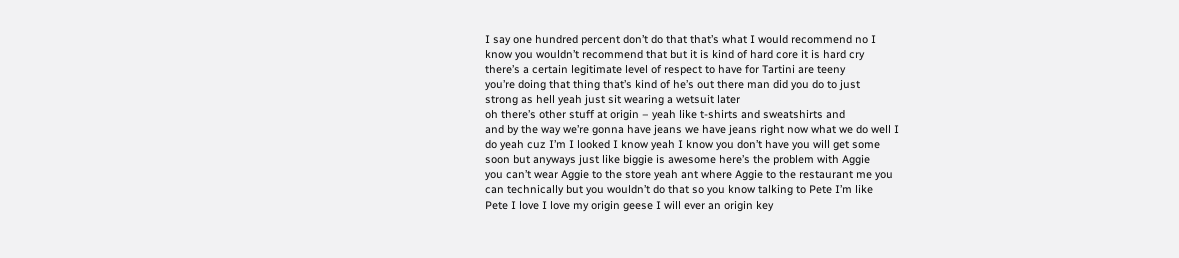I say one hundred percent don’t do that that’s what I would recommend no I
know you wouldn’t recommend that but it is kind of hard core it is hard cry
there’s a certain legitimate level of respect to have for Tartini are teeny
you’re doing that thing that’s kind of he’s out there man did you do to just
strong as hell yeah just sit wearing a wetsuit later
oh there’s other stuff at origin – yeah like t-shirts and sweatshirts and
and by the way we’re gonna have jeans we have jeans right now what we do well I
do yeah cuz I’m I looked I know yeah I know you don’t have you will get some
soon but anyways just like biggie is awesome here’s the problem with Aggie
you can’t wear Aggie to the store yeah ant where Aggie to the restaurant me you
can technically but you wouldn’t do that so you know talking to Pete I’m like
Pete I love I love my origin geese I will ever an origin key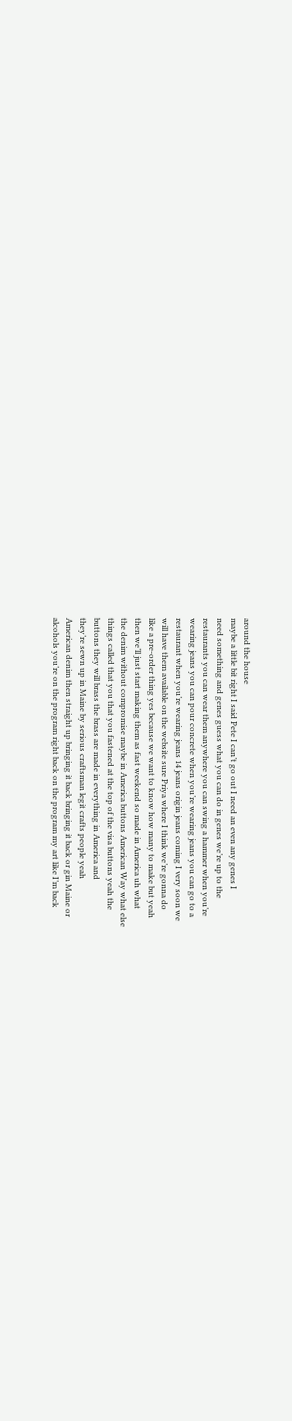around the house
maybe a little bit right I said Pete I can’t go out I need an even any genes I
need something and genes guess what you can do in genes we’re up to the
restaurants you can wear them anywhere you can swing a hammer when you’re
wearing jeans you can pour concrete when you’re wearing jeans you can go to a
restaurant when you’re wearing jeans 14 jeans origin jeans coming I very soon we
will have them available on the website sure Priya where I think we’re gonna do
like a pre-order thing yes because we want to know how many to make but yeah
then we’ll just start making them as fast weekend so made in America uh what
the denim without compromise maybe in America buttons American Way what else
things called that you that you fastened at the top of the visa buttons yeah the
buttons they will brass the brass are made in everything in America and
they’re sewn up in Maine by serious craftsman legit crafts people yeah
American denim then straight up bringing it back bringing it back or gin Maine or
alcohols you’re on the program right back on the program my art like I’m back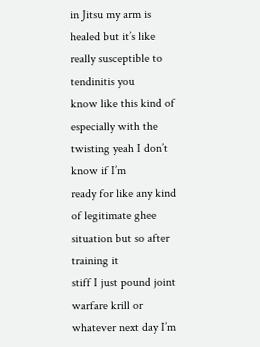in Jitsu my arm is healed but it’s like really susceptible to tendinitis you
know like this kind of especially with the twisting yeah I don’t know if I’m
ready for like any kind of legitimate ghee situation but so after training it
stiff I just pound joint warfare krill or whatever next day I’m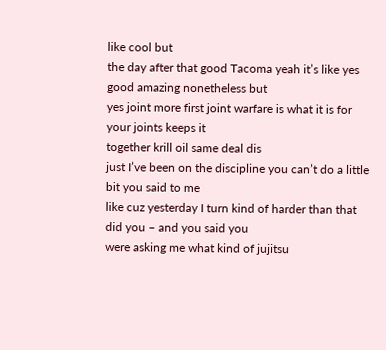like cool but
the day after that good Tacoma yeah it’s like yes good amazing nonetheless but
yes joint more first joint warfare is what it is for your joints keeps it
together krill oil same deal dis
just I’ve been on the discipline you can’t do a little bit you said to me
like cuz yesterday I turn kind of harder than that did you – and you said you
were asking me what kind of jujitsu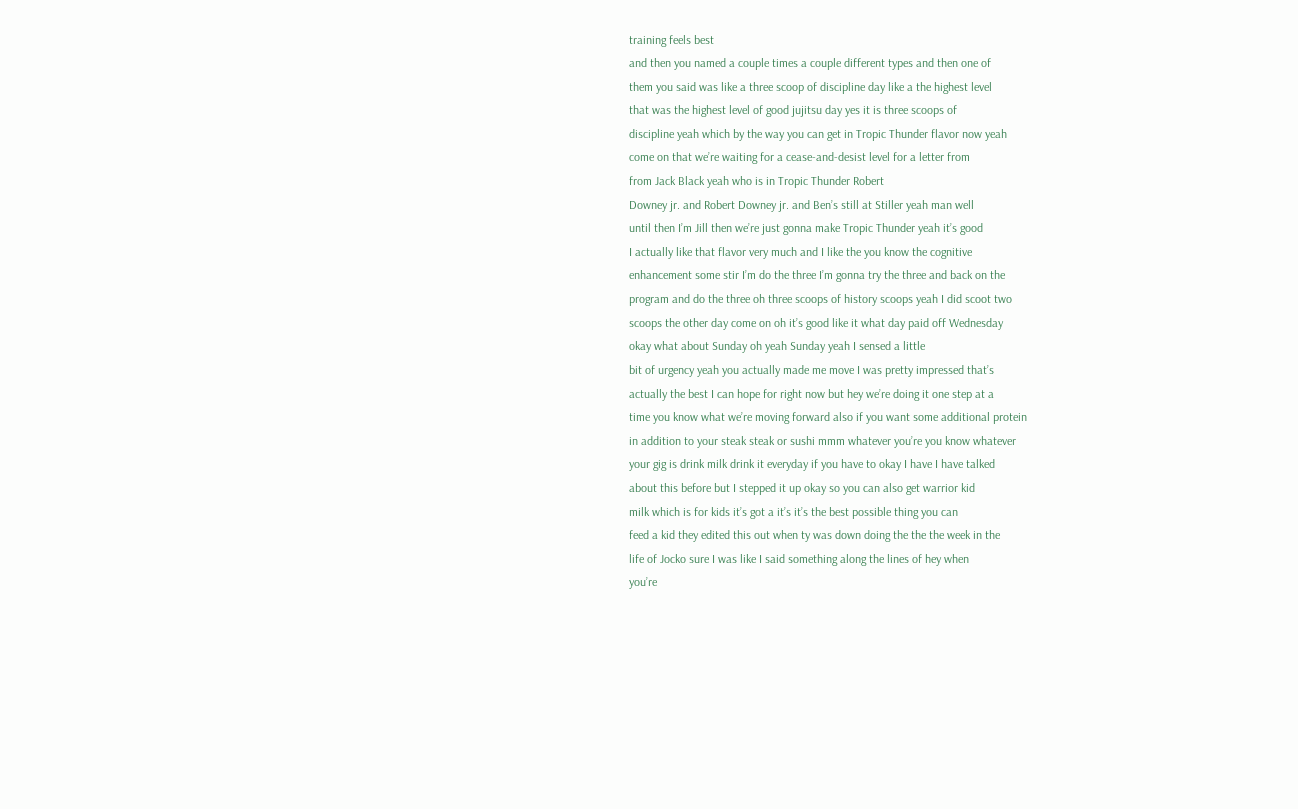training feels best
and then you named a couple times a couple different types and then one of
them you said was like a three scoop of discipline day like a the highest level
that was the highest level of good jujitsu day yes it is three scoops of
discipline yeah which by the way you can get in Tropic Thunder flavor now yeah
come on that we’re waiting for a cease-and-desist level for a letter from
from Jack Black yeah who is in Tropic Thunder Robert
Downey jr. and Robert Downey jr. and Ben’s still at Stiller yeah man well
until then I’m Jill then we’re just gonna make Tropic Thunder yeah it’s good
I actually like that flavor very much and I like the you know the cognitive
enhancement some stir I’m do the three I’m gonna try the three and back on the
program and do the three oh three scoops of history scoops yeah I did scoot two
scoops the other day come on oh it’s good like it what day paid off Wednesday
okay what about Sunday oh yeah Sunday yeah I sensed a little
bit of urgency yeah you actually made me move I was pretty impressed that’s
actually the best I can hope for right now but hey we’re doing it one step at a
time you know what we’re moving forward also if you want some additional protein
in addition to your steak steak or sushi mmm whatever you’re you know whatever
your gig is drink milk drink it everyday if you have to okay I have I have talked
about this before but I stepped it up okay so you can also get warrior kid
milk which is for kids it’s got a it’s it’s the best possible thing you can
feed a kid they edited this out when ty was down doing the the the week in the
life of Jocko sure I was like I said something along the lines of hey when
you’re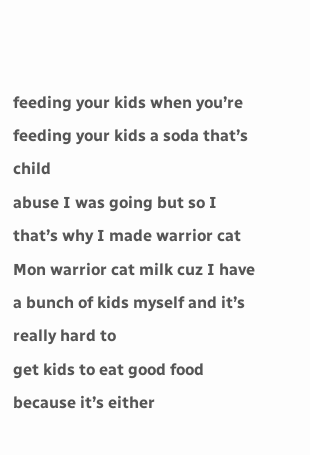feeding your kids when you’re feeding your kids a soda that’s child
abuse I was going but so I that’s why I made warrior cat
Mon warrior cat milk cuz I have a bunch of kids myself and it’s really hard to
get kids to eat good food because it’s either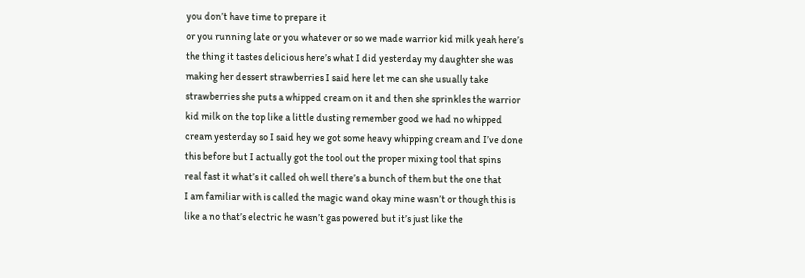you don’t have time to prepare it
or you running late or you whatever or so we made warrior kid milk yeah here’s
the thing it tastes delicious here’s what I did yesterday my daughter she was
making her dessert strawberries I said here let me can she usually take
strawberries she puts a whipped cream on it and then she sprinkles the warrior
kid milk on the top like a little dusting remember good we had no whipped
cream yesterday so I said hey we got some heavy whipping cream and I’ve done
this before but I actually got the tool out the proper mixing tool that spins
real fast it what’s it called oh well there’s a bunch of them but the one that
I am familiar with is called the magic wand okay mine wasn’t or though this is
like a no that’s electric he wasn’t gas powered but it’s just like the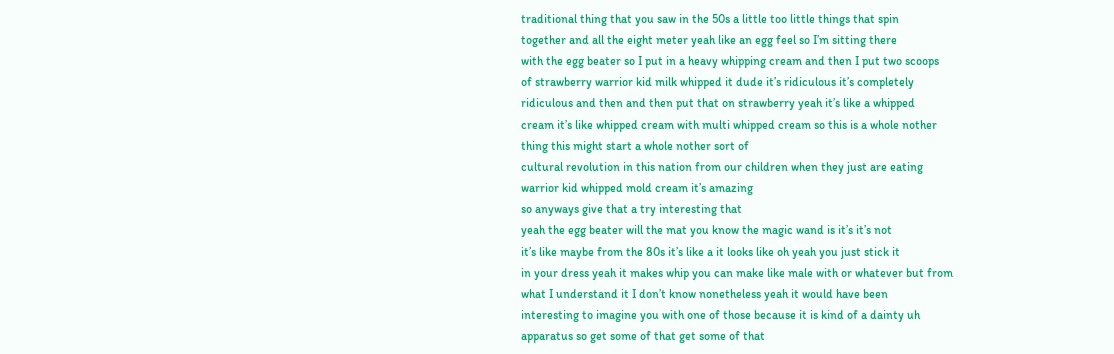traditional thing that you saw in the 50s a little too little things that spin
together and all the eight meter yeah like an egg feel so I’m sitting there
with the egg beater so I put in a heavy whipping cream and then I put two scoops
of strawberry warrior kid milk whipped it dude it’s ridiculous it’s completely
ridiculous and then and then put that on strawberry yeah it’s like a whipped
cream it’s like whipped cream with multi whipped cream so this is a whole nother
thing this might start a whole nother sort of
cultural revolution in this nation from our children when they just are eating
warrior kid whipped mold cream it’s amazing
so anyways give that a try interesting that
yeah the egg beater will the mat you know the magic wand is it’s it’s not
it’s like maybe from the 80s it’s like a it looks like oh yeah you just stick it
in your dress yeah it makes whip you can make like male with or whatever but from
what I understand it I don’t know nonetheless yeah it would have been
interesting to imagine you with one of those because it is kind of a dainty uh
apparatus so get some of that get some of that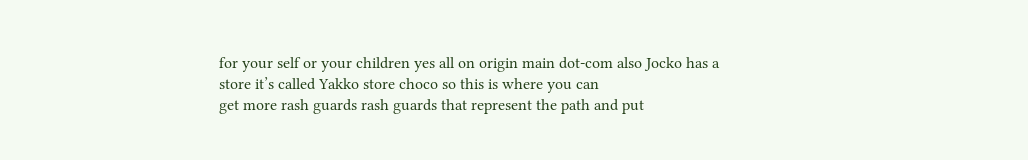for your self or your children yes all on origin main dot-com also Jocko has a
store it’s called Yakko store choco so this is where you can
get more rash guards rash guards that represent the path and put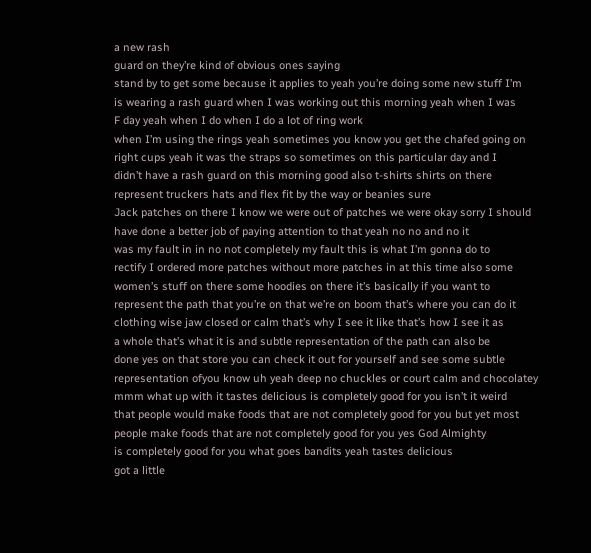a new rash
guard on they’re kind of obvious ones saying
stand by to get some because it applies to yeah you’re doing some new stuff I’m
is wearing a rash guard when I was working out this morning yeah when I was
F day yeah when I do when I do a lot of ring work
when I’m using the rings yeah sometimes you know you get the chafed going on
right cups yeah it was the straps so sometimes on this particular day and I
didn’t have a rash guard on this morning good also t-shirts shirts on there
represent truckers hats and flex fit by the way or beanies sure
Jack patches on there I know we were out of patches we were okay sorry I should
have done a better job of paying attention to that yeah no no and no it
was my fault in in no not completely my fault this is what I’m gonna do to
rectify I ordered more patches without more patches in at this time also some
women’s stuff on there some hoodies on there it’s basically if you want to
represent the path that you’re on that we’re on boom that’s where you can do it
clothing wise jaw closed or calm that’s why I see it like that’s how I see it as
a whole that’s what it is and subtle representation of the path can also be
done yes on that store you can check it out for yourself and see some subtle
representation ofyou know uh yeah deep no chuckles or court calm and chocolatey
mmm what up with it tastes delicious is completely good for you isn’t it weird
that people would make foods that are not completely good for you but yet most
people make foods that are not completely good for you yes God Almighty
is completely good for you what goes bandits yeah tastes delicious
got a little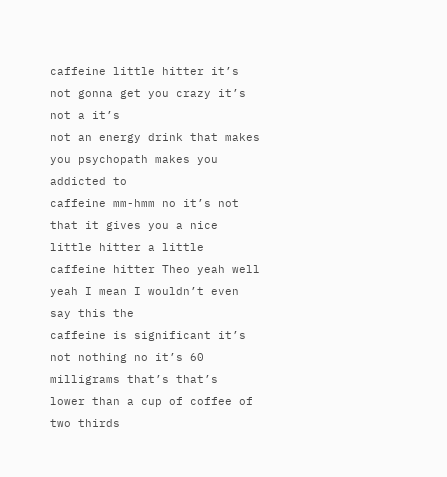caffeine little hitter it’s not gonna get you crazy it’s not a it’s
not an energy drink that makes you psychopath makes you addicted to
caffeine mm-hmm no it’s not that it gives you a nice little hitter a little
caffeine hitter Theo yeah well yeah I mean I wouldn’t even say this the
caffeine is significant it’s not nothing no it’s 60 milligrams that’s that’s
lower than a cup of coffee of two thirds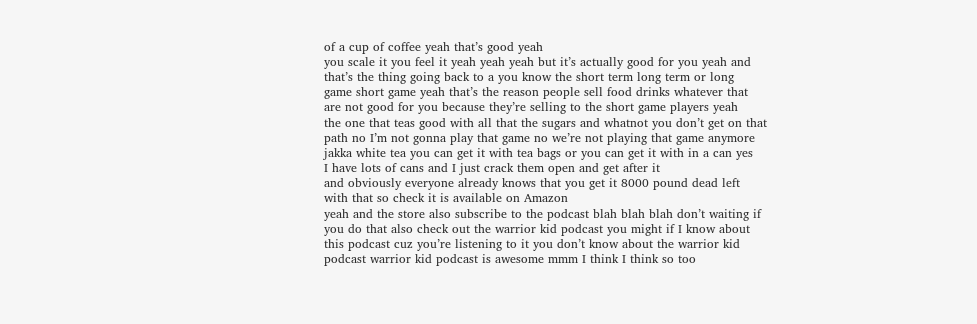of a cup of coffee yeah that’s good yeah
you scale it you feel it yeah yeah yeah but it’s actually good for you yeah and
that’s the thing going back to a you know the short term long term or long
game short game yeah that’s the reason people sell food drinks whatever that
are not good for you because they’re selling to the short game players yeah
the one that teas good with all that the sugars and whatnot you don’t get on that
path no I’m not gonna play that game no we’re not playing that game anymore
jakka white tea you can get it with tea bags or you can get it with in a can yes
I have lots of cans and I just crack them open and get after it
and obviously everyone already knows that you get it 8000 pound dead left
with that so check it is available on Amazon
yeah and the store also subscribe to the podcast blah blah blah don’t waiting if
you do that also check out the warrior kid podcast you might if I know about
this podcast cuz you’re listening to it you don’t know about the warrior kid
podcast warrior kid podcast is awesome mmm I think I think so too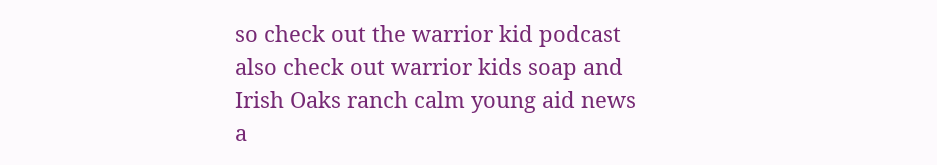so check out the warrior kid podcast also check out warrior kids soap and
Irish Oaks ranch calm young aid news a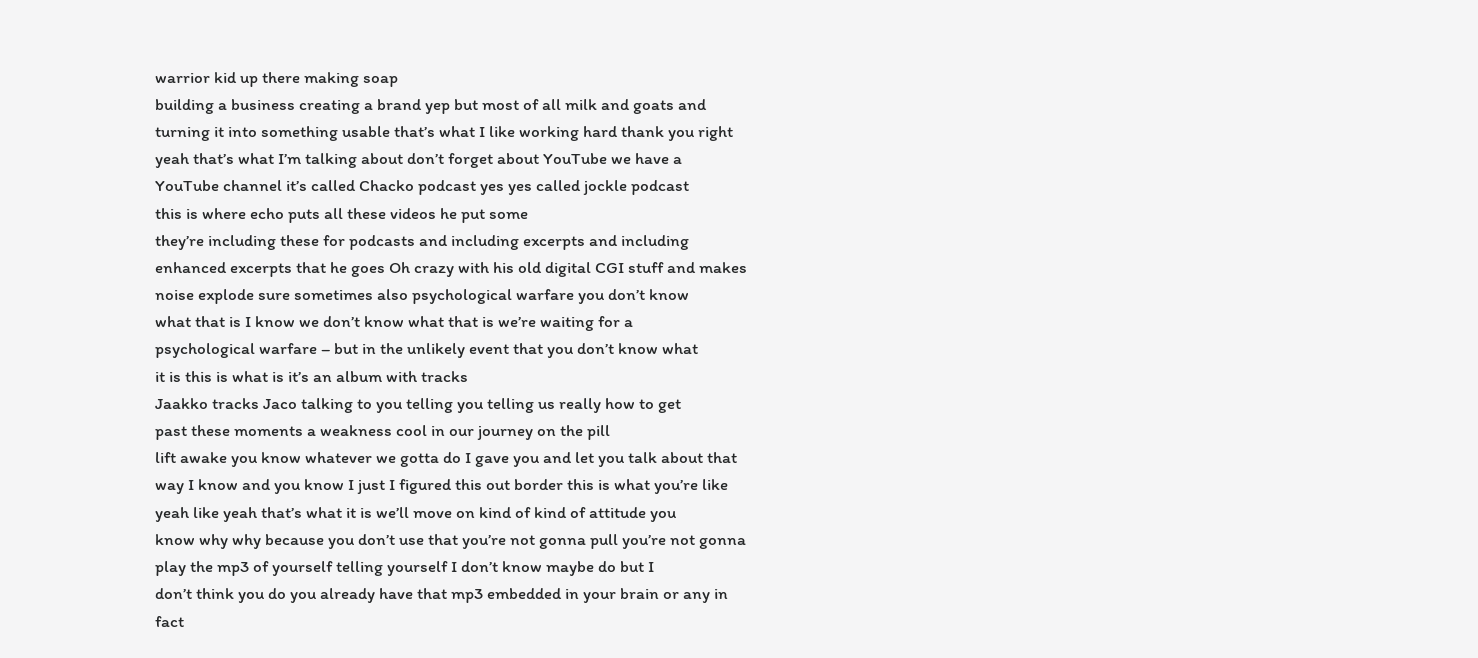warrior kid up there making soap
building a business creating a brand yep but most of all milk and goats and
turning it into something usable that’s what I like working hard thank you right
yeah that’s what I’m talking about don’t forget about YouTube we have a
YouTube channel it’s called Chacko podcast yes yes called jockle podcast
this is where echo puts all these videos he put some
they’re including these for podcasts and including excerpts and including
enhanced excerpts that he goes Oh crazy with his old digital CGI stuff and makes
noise explode sure sometimes also psychological warfare you don’t know
what that is I know we don’t know what that is we’re waiting for a
psychological warfare – but in the unlikely event that you don’t know what
it is this is what is it’s an album with tracks
Jaakko tracks Jaco talking to you telling you telling us really how to get
past these moments a weakness cool in our journey on the pill
lift awake you know whatever we gotta do I gave you and let you talk about that
way I know and you know I just I figured this out border this is what you’re like
yeah like yeah that’s what it is we’ll move on kind of kind of attitude you
know why why because you don’t use that you’re not gonna pull you’re not gonna
play the mp3 of yourself telling yourself I don’t know maybe do but I
don’t think you do you already have that mp3 embedded in your brain or any in
fact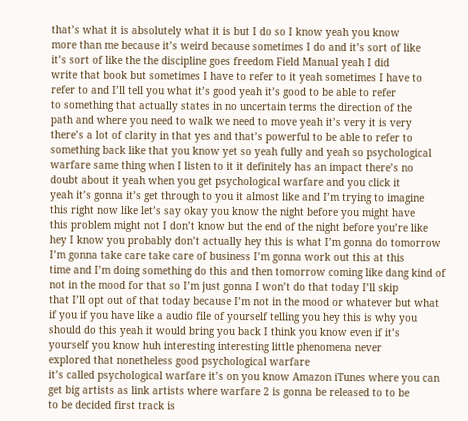that’s what it is absolutely what it is but I do so I know yeah you know
more than me because it’s weird because sometimes I do and it’s sort of like
it’s sort of like the the discipline goes freedom Field Manual yeah I did
write that book but sometimes I have to refer to it yeah sometimes I have to
refer to and I’ll tell you what it’s good yeah it’s good to be able to refer
to something that actually states in no uncertain terms the direction of the
path and where you need to walk we need to move yeah it’s very it is very
there’s a lot of clarity in that yes and that’s powerful to be able to refer to
something back like that you know yet so yeah fully and yeah so psychological
warfare same thing when I listen to it it definitely has an impact there’s no
doubt about it yeah when you get psychological warfare and you click it
yeah it’s gonna it’s get through to you it almost like and I’m trying to imagine
this right now like let’s say okay you know the night before you might have
this problem might not I don’t know but the end of the night before you’re like
hey I know you probably don’t actually hey this is what I’m gonna do tomorrow
I’m gonna take care take care of business I’m gonna work out this at this
time and I’m doing something do this and then tomorrow coming like dang kind of
not in the mood for that so I’m just gonna I won’t do that today I’ll skip
that I’ll opt out of that today because I’m not in the mood or whatever but what
if you if you have like a audio file of yourself telling you hey this is why you
should do this yeah it would bring you back I think you know even if it’s
yourself you know huh interesting interesting little phenomena never
explored that nonetheless good psychological warfare
it’s called psychological warfare it’s on you know Amazon iTunes where you can
get big artists as link artists where warfare 2 is gonna be released to to be
to be decided first track is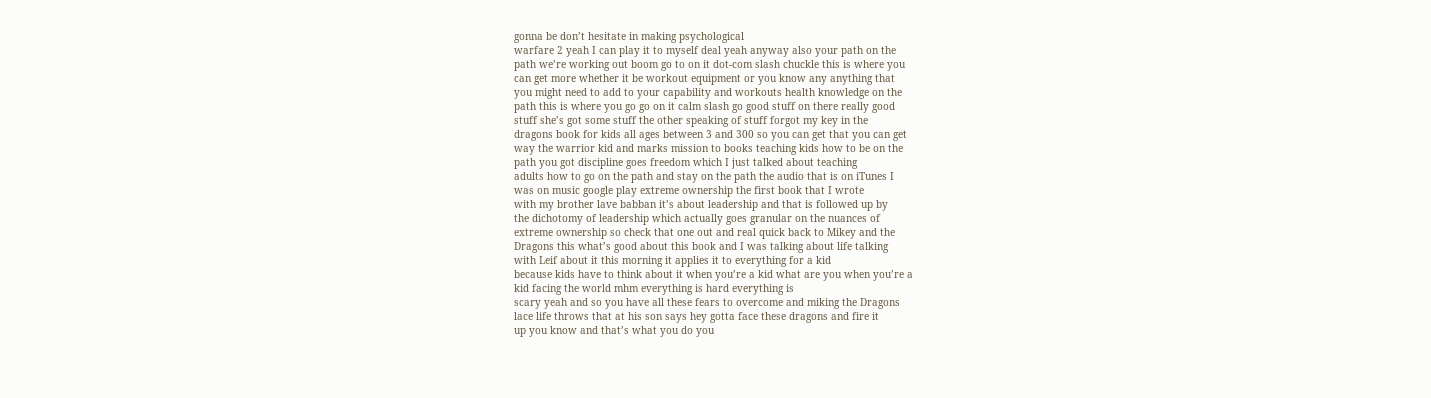gonna be don’t hesitate in making psychological
warfare 2 yeah I can play it to myself deal yeah anyway also your path on the
path we’re working out boom go to on it dot-com slash chuckle this is where you
can get more whether it be workout equipment or you know any anything that
you might need to add to your capability and workouts health knowledge on the
path this is where you go go on it calm slash go good stuff on there really good
stuff she’s got some stuff the other speaking of stuff forgot my key in the
dragons book for kids all ages between 3 and 300 so you can get that you can get
way the warrior kid and marks mission to books teaching kids how to be on the
path you got discipline goes freedom which I just talked about teaching
adults how to go on the path and stay on the path the audio that is on iTunes I
was on music google play extreme ownership the first book that I wrote
with my brother lave babban it’s about leadership and that is followed up by
the dichotomy of leadership which actually goes granular on the nuances of
extreme ownership so check that one out and real quick back to Mikey and the
Dragons this what’s good about this book and I was talking about life talking
with Leif about it this morning it applies it to everything for a kid
because kids have to think about it when you’re a kid what are you when you’re a
kid facing the world mhm everything is hard everything is
scary yeah and so you have all these fears to overcome and miking the Dragons
lace life throws that at his son says hey gotta face these dragons and fire it
up you know and that’s what you do you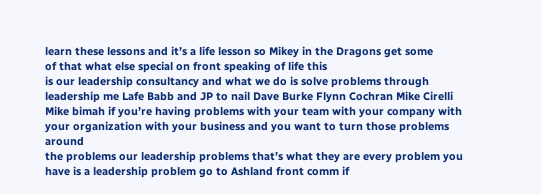learn these lessons and it’s a life lesson so Mikey in the Dragons get some
of that what else special on front speaking of life this
is our leadership consultancy and what we do is solve problems through
leadership me Lafe Babb and JP to nail Dave Burke Flynn Cochran Mike Cirelli
Mike bimah if you’re having problems with your team with your company with
your organization with your business and you want to turn those problems around
the problems our leadership problems that’s what they are every problem you
have is a leadership problem go to Ashland front comm if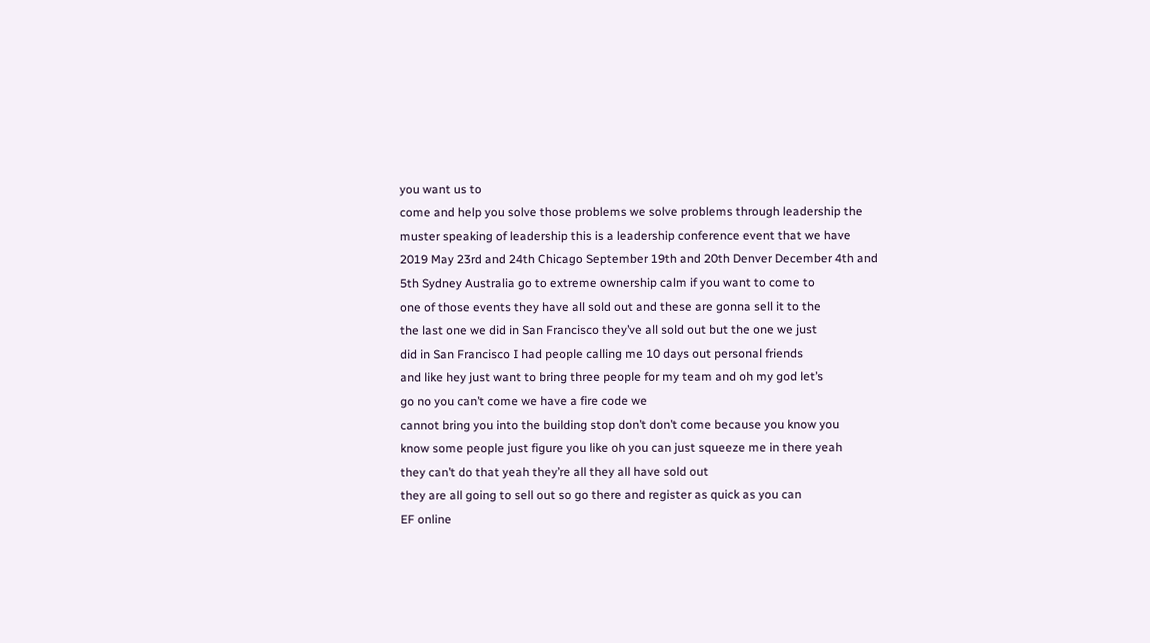you want us to
come and help you solve those problems we solve problems through leadership the
muster speaking of leadership this is a leadership conference event that we have
2019 May 23rd and 24th Chicago September 19th and 20th Denver December 4th and
5th Sydney Australia go to extreme ownership calm if you want to come to
one of those events they have all sold out and these are gonna sell it to the
the last one we did in San Francisco they’ve all sold out but the one we just
did in San Francisco I had people calling me 10 days out personal friends
and like hey just want to bring three people for my team and oh my god let’s
go no you can’t come we have a fire code we
cannot bring you into the building stop don’t don’t come because you know you
know some people just figure you like oh you can just squeeze me in there yeah
they can’t do that yeah they’re all they all have sold out
they are all going to sell out so go there and register as quick as you can
EF online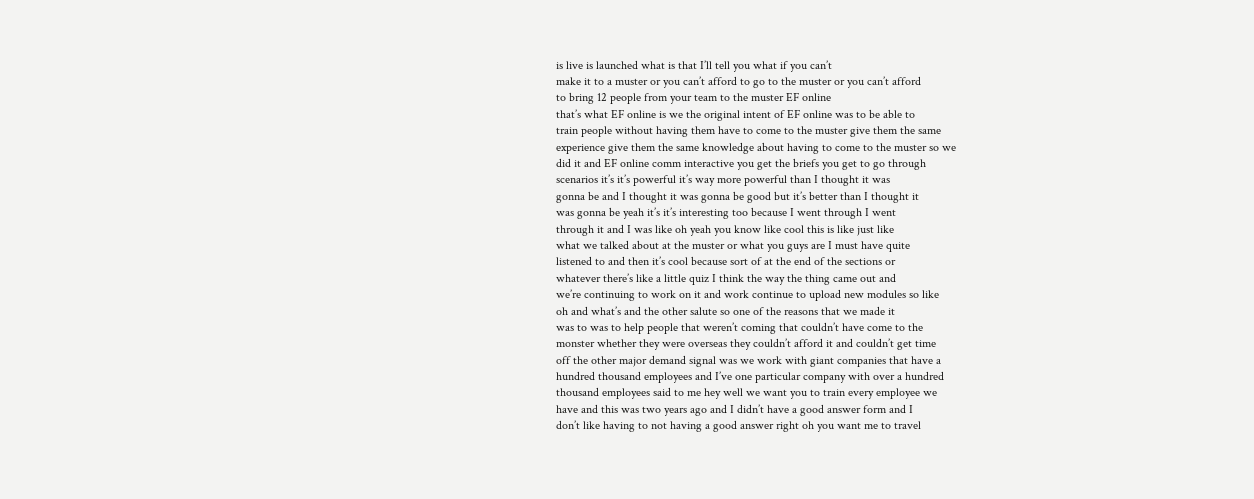is live is launched what is that I’ll tell you what if you can’t
make it to a muster or you can’t afford to go to the muster or you can’t afford
to bring 12 people from your team to the muster EF online
that’s what EF online is we the original intent of EF online was to be able to
train people without having them have to come to the muster give them the same
experience give them the same knowledge about having to come to the muster so we
did it and EF online comm interactive you get the briefs you get to go through
scenarios it’s it’s powerful it’s way more powerful than I thought it was
gonna be and I thought it was gonna be good but it’s better than I thought it
was gonna be yeah it’s it’s interesting too because I went through I went
through it and I was like oh yeah you know like cool this is like just like
what we talked about at the muster or what you guys are I must have quite
listened to and then it’s cool because sort of at the end of the sections or
whatever there’s like a little quiz I think the way the thing came out and
we’re continuing to work on it and work continue to upload new modules so like
oh and what’s and the other salute so one of the reasons that we made it
was to was to help people that weren’t coming that couldn’t have come to the
monster whether they were overseas they couldn’t afford it and couldn’t get time
off the other major demand signal was we work with giant companies that have a
hundred thousand employees and I’ve one particular company with over a hundred
thousand employees said to me hey well we want you to train every employee we
have and this was two years ago and I didn’t have a good answer form and I
don’t like having to not having a good answer right oh you want me to travel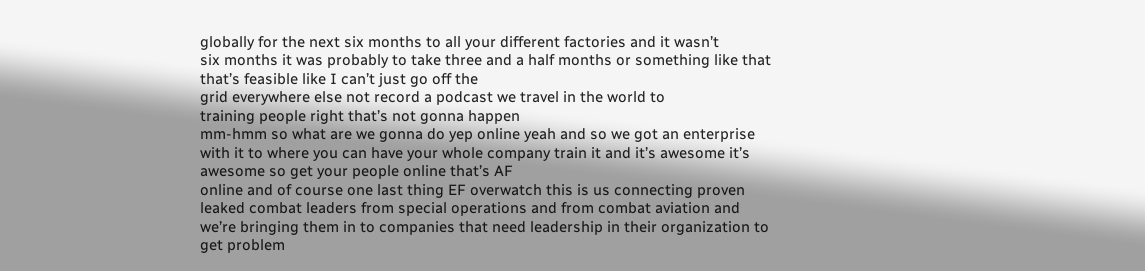globally for the next six months to all your different factories and it wasn’t
six months it was probably to take three and a half months or something like that
that’s feasible like I can’t just go off the
grid everywhere else not record a podcast we travel in the world to
training people right that’s not gonna happen
mm-hmm so what are we gonna do yep online yeah and so we got an enterprise
with it to where you can have your whole company train it and it’s awesome it’s
awesome so get your people online that’s AF
online and of course one last thing EF overwatch this is us connecting proven
leaked combat leaders from special operations and from combat aviation and
we’re bringing them in to companies that need leadership in their organization to
get problem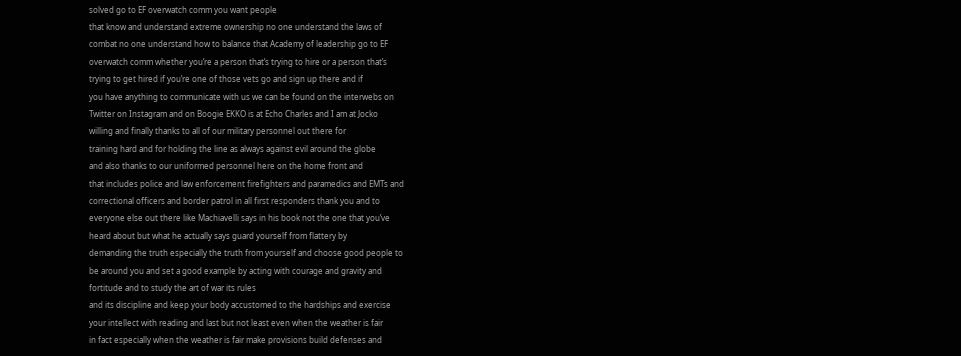solved go to EF overwatch comm you want people
that know and understand extreme ownership no one understand the laws of
combat no one understand how to balance that Academy of leadership go to EF
overwatch comm whether you’re a person that’s trying to hire or a person that’s
trying to get hired if you’re one of those vets go and sign up there and if
you have anything to communicate with us we can be found on the interwebs on
Twitter on Instagram and on Boogie EKKO is at Echo Charles and I am at Jocko
willing and finally thanks to all of our military personnel out there for
training hard and for holding the line as always against evil around the globe
and also thanks to our uniformed personnel here on the home front and
that includes police and law enforcement firefighters and paramedics and EMTs and
correctional officers and border patrol in all first responders thank you and to
everyone else out there like Machiavelli says in his book not the one that you’ve
heard about but what he actually says guard yourself from flattery by
demanding the truth especially the truth from yourself and choose good people to
be around you and set a good example by acting with courage and gravity and
fortitude and to study the art of war its rules
and its discipline and keep your body accustomed to the hardships and exercise
your intellect with reading and last but not least even when the weather is fair
in fact especially when the weather is fair make provisions build defenses and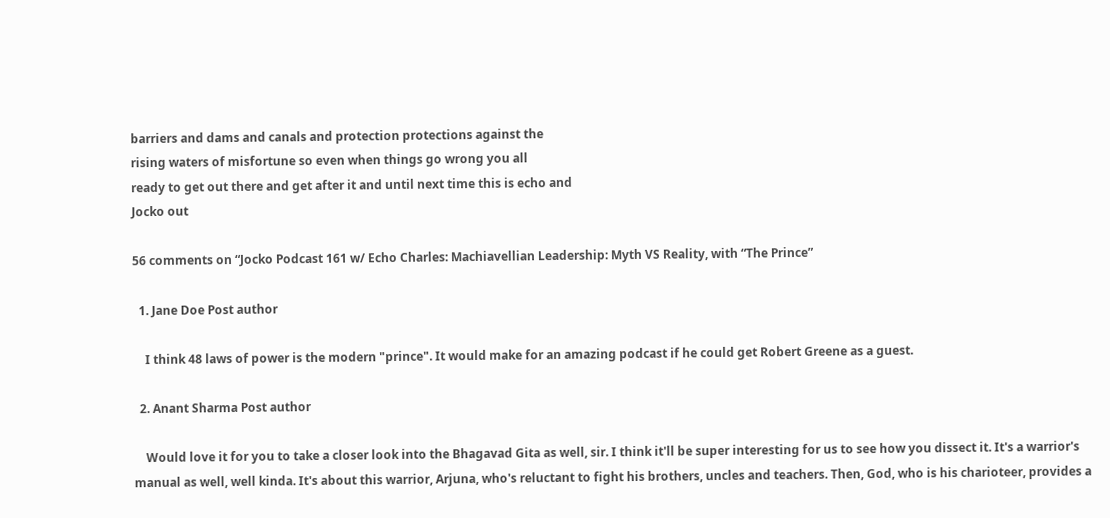barriers and dams and canals and protection protections against the
rising waters of misfortune so even when things go wrong you all
ready to get out there and get after it and until next time this is echo and
Jocko out

56 comments on “Jocko Podcast 161 w/ Echo Charles: Machiavellian Leadership: Myth VS Reality, with “The Prince”

  1. Jane Doe Post author

    I think 48 laws of power is the modern "prince". It would make for an amazing podcast if he could get Robert Greene as a guest.

  2. Anant Sharma Post author

    Would love it for you to take a closer look into the Bhagavad Gita as well, sir. I think it'll be super interesting for us to see how you dissect it. It's a warrior's manual as well, well kinda. It's about this warrior, Arjuna, who's reluctant to fight his brothers, uncles and teachers. Then, God, who is his charioteer, provides a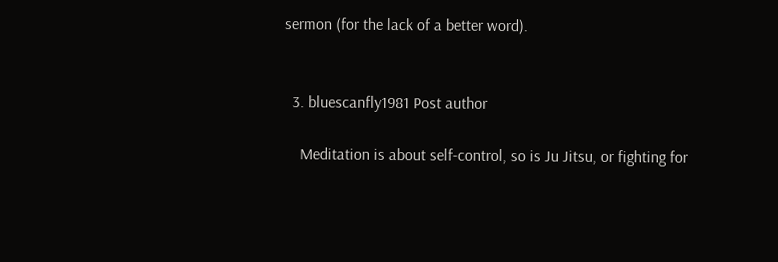sermon (for the lack of a better word).


  3. bluescanfly1981 Post author

    Meditation is about self-control, so is Ju Jitsu, or fighting for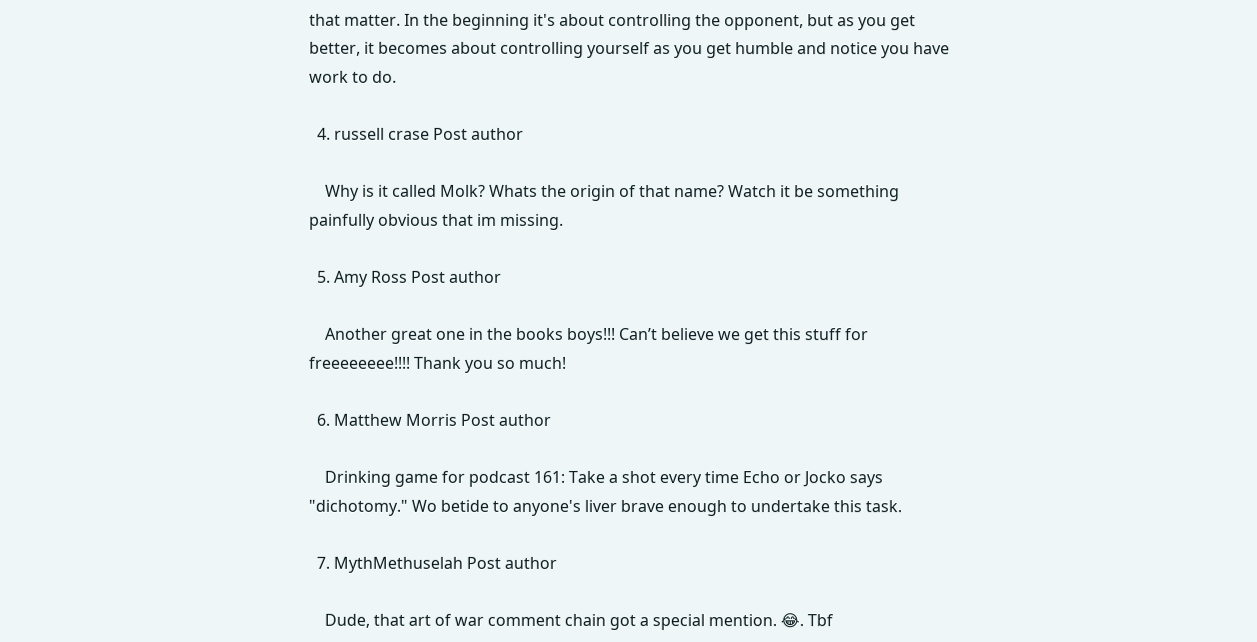that matter. In the beginning it's about controlling the opponent, but as you get better, it becomes about controlling yourself as you get humble and notice you have work to do.

  4. russell crase Post author

    Why is it called Molk? Whats the origin of that name? Watch it be something painfully obvious that im missing.

  5. Amy Ross Post author

    Another great one in the books boys!!! Can’t believe we get this stuff for freeeeeeee!!!! Thank you so much!

  6. Matthew Morris Post author

    Drinking game for podcast 161: Take a shot every time Echo or Jocko says "dichotomy." Wo betide to anyone's liver brave enough to undertake this task.

  7. MythMethuselah Post author

    Dude, that art of war comment chain got a special mention. 😂. Tbf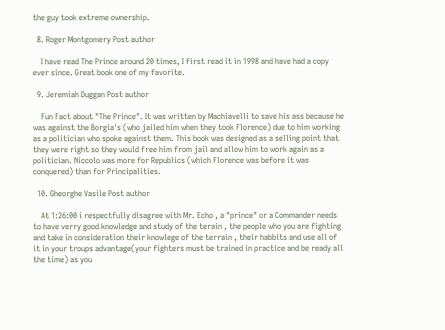the guy took extreme ownership.

  8. Roger Montgomery Post author

    I have read The Prince around 20 times, I first read it in 1998 and have had a copy ever since. Great book one of my favorite.

  9. Jeremiah Duggan Post author

    Fun Fact about "The Prince". It was written by Machiavelli to save his ass because he was against the Borgia's (who jailed him when they took Florence) due to him working as a politician who spoke against them. This book was designed as a selling point that they were right so they would free him from jail and allow him to work again as a politician. Niccolo was more for Republics (which Florence was before it was conquered) than for Principalities.

  10. Gheorghe Vasile Post author

    At 1:26:00 i respectfully disagree with Mr. Echo , a "prince" or a Commander needs to have verry good knowledge and study of the terain , the people who you are fighting and take in consideration their knowlege of the terrain , their habbits and use all of it in your troups advantage(your fighters must be trained in practice and be ready all the time) as you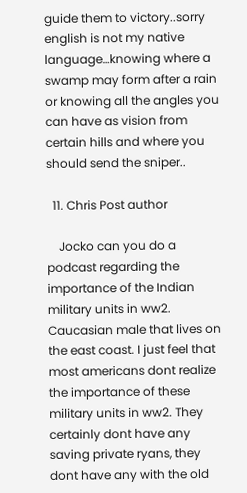guide them to victory..sorry english is not my native language…knowing where a swamp may form after a rain or knowing all the angles you can have as vision from certain hills and where you should send the sniper..

  11. Chris Post author

    Jocko can you do a podcast regarding the importance of the Indian military units in ww2. Caucasian male that lives on the east coast. I just feel that most americans dont realize the importance of these military units in ww2. They certainly dont have any saving private ryans, they dont have any with the old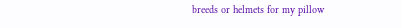breeds or helmets for my pillow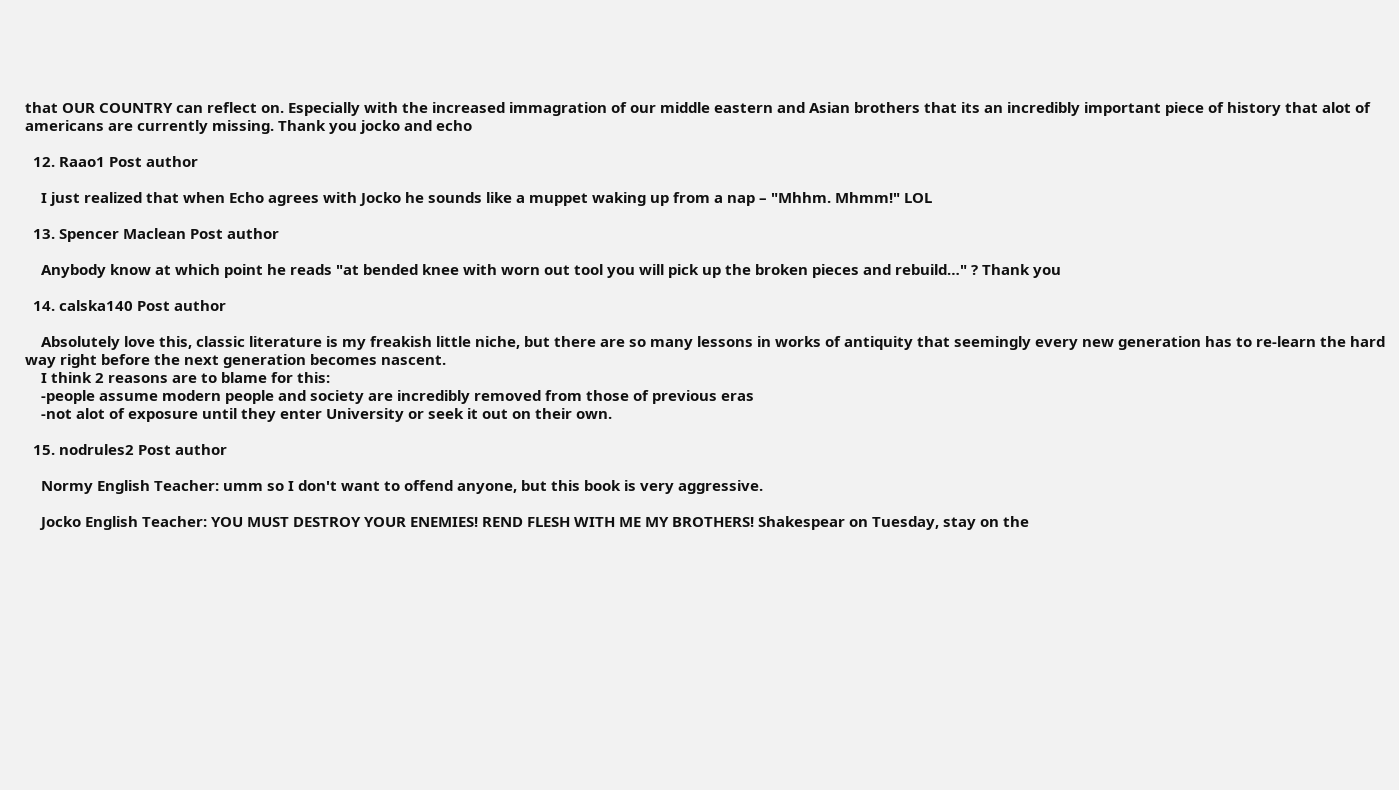that OUR COUNTRY can reflect on. Especially with the increased immagration of our middle eastern and Asian brothers that its an incredibly important piece of history that alot of americans are currently missing. Thank you jocko and echo

  12. Raao1 Post author

    I just realized that when Echo agrees with Jocko he sounds like a muppet waking up from a nap – "Mhhm. Mhmm!" LOL

  13. Spencer Maclean Post author

    Anybody know at which point he reads "at bended knee with worn out tool you will pick up the broken pieces and rebuild…" ? Thank you

  14. calska140 Post author

    Absolutely love this, classic literature is my freakish little niche, but there are so many lessons in works of antiquity that seemingly every new generation has to re-learn the hard way right before the next generation becomes nascent.
    I think 2 reasons are to blame for this:
    -people assume modern people and society are incredibly removed from those of previous eras
    -not alot of exposure until they enter University or seek it out on their own.

  15. nodrules2 Post author

    Normy English Teacher: umm so I don't want to offend anyone, but this book is very aggressive.

    Jocko English Teacher: YOU MUST DESTROY YOUR ENEMIES! REND FLESH WITH ME MY BROTHERS! Shakespear on Tuesday, stay on the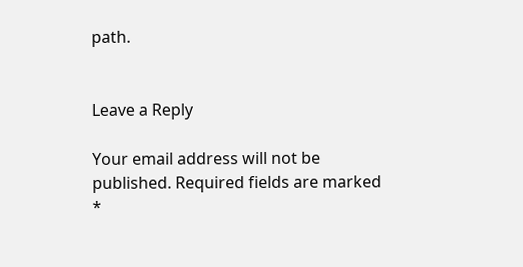path.


Leave a Reply

Your email address will not be published. Required fields are marked *